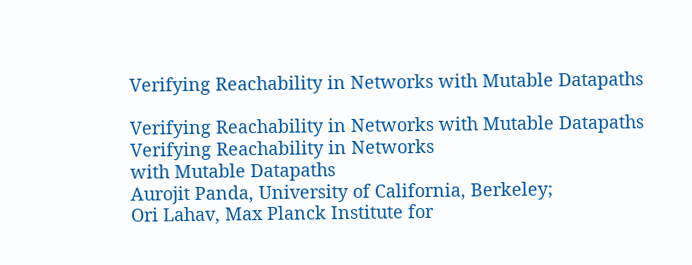Verifying Reachability in Networks with Mutable Datapaths

Verifying Reachability in Networks with Mutable Datapaths
Verifying Reachability in Networks
with Mutable Datapaths
Aurojit Panda, University of California, Berkeley;
Ori Lahav, Max Planck Institute for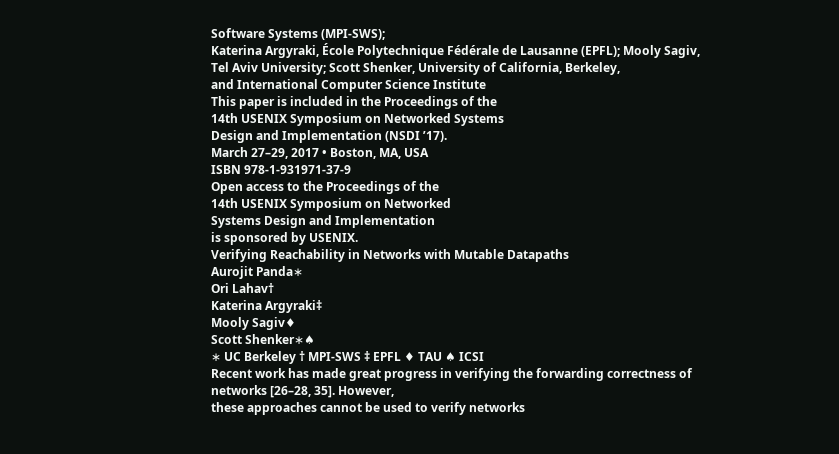Software Systems (MPI-SWS);
Katerina Argyraki, École Polytechnique Fédérale de Lausanne (EPFL); Mooly Sagiv,
Tel Aviv University; Scott Shenker, University of California, Berkeley,
and International Computer Science Institute
This paper is included in the Proceedings of the
14th USENIX Symposium on Networked Systems
Design and Implementation (NSDI ’17).
March 27–29, 2017 • Boston, MA, USA
ISBN 978-1-931971-37-9
Open access to the Proceedings of the
14th USENIX Symposium on Networked
Systems Design and Implementation
is sponsored by USENIX.
Verifying Reachability in Networks with Mutable Datapaths
Aurojit Panda∗
Ori Lahav†
Katerina Argyraki‡
Mooly Sagiv♦
Scott Shenker∗♠
∗ UC Berkeley † MPI-SWS ‡ EPFL ♦ TAU ♠ ICSI
Recent work has made great progress in verifying the forwarding correctness of networks [26–28, 35]. However,
these approaches cannot be used to verify networks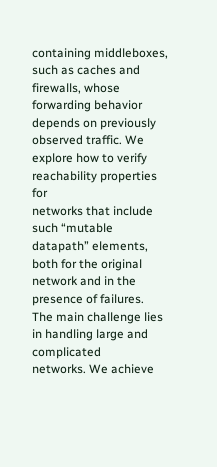containing middleboxes, such as caches and firewalls, whose
forwarding behavior depends on previously observed traffic. We explore how to verify reachability properties for
networks that include such “mutable datapath” elements,
both for the original network and in the presence of failures.
The main challenge lies in handling large and complicated
networks. We achieve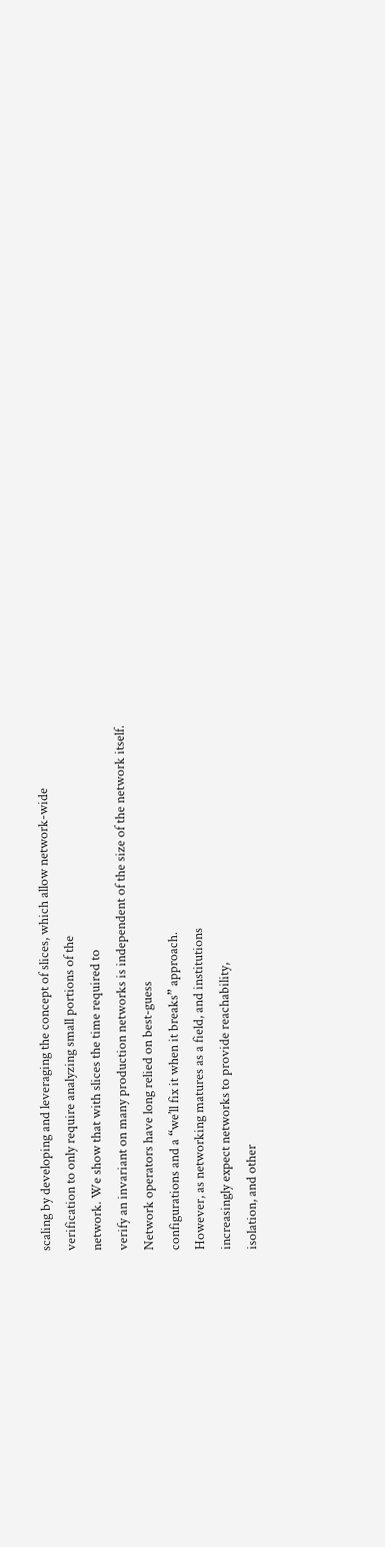scaling by developing and leveraging the concept of slices, which allow network-wide
verification to only require analyzing small portions of the
network. We show that with slices the time required to
verify an invariant on many production networks is independent of the size of the network itself.
Network operators have long relied on best-guess
configurations and a “we’ll fix it when it breaks” approach.
However, as networking matures as a field, and institutions
increasingly expect networks to provide reachability,
isolation, and other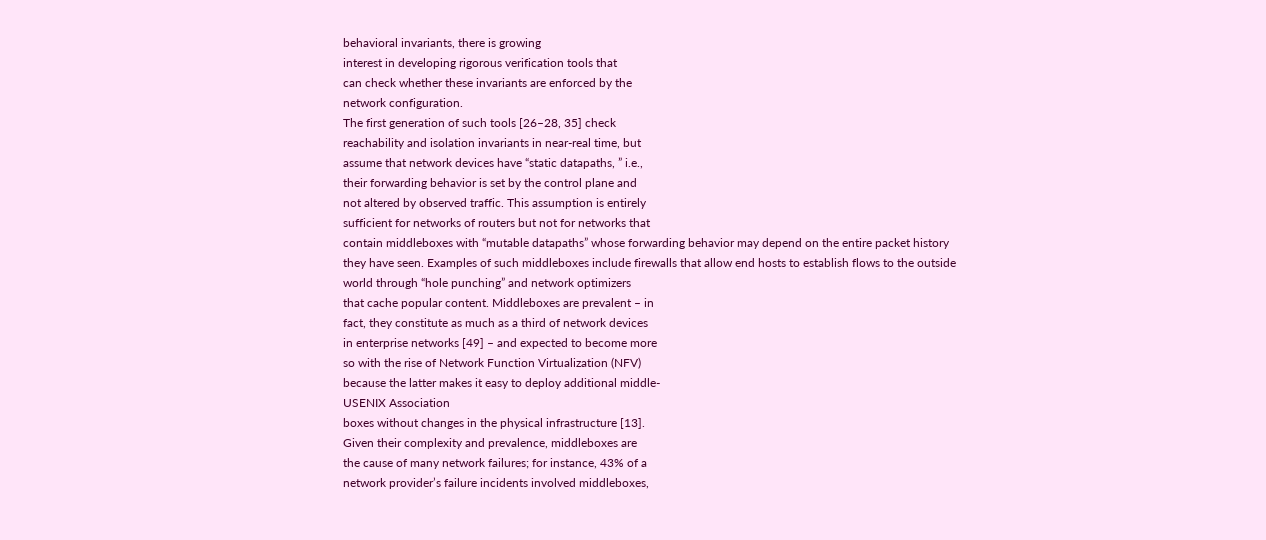behavioral invariants, there is growing
interest in developing rigorous verification tools that
can check whether these invariants are enforced by the
network configuration.
The first generation of such tools [26–28, 35] check
reachability and isolation invariants in near-real time, but
assume that network devices have “static datapaths, ” i.e.,
their forwarding behavior is set by the control plane and
not altered by observed traffic. This assumption is entirely
sufficient for networks of routers but not for networks that
contain middleboxes with “mutable datapaths” whose forwarding behavior may depend on the entire packet history
they have seen. Examples of such middleboxes include firewalls that allow end hosts to establish flows to the outside
world through “hole punching” and network optimizers
that cache popular content. Middleboxes are prevalent – in
fact, they constitute as much as a third of network devices
in enterprise networks [49] – and expected to become more
so with the rise of Network Function Virtualization (NFV)
because the latter makes it easy to deploy additional middle-
USENIX Association
boxes without changes in the physical infrastructure [13].
Given their complexity and prevalence, middleboxes are
the cause of many network failures; for instance, 43% of a
network provider’s failure incidents involved middleboxes,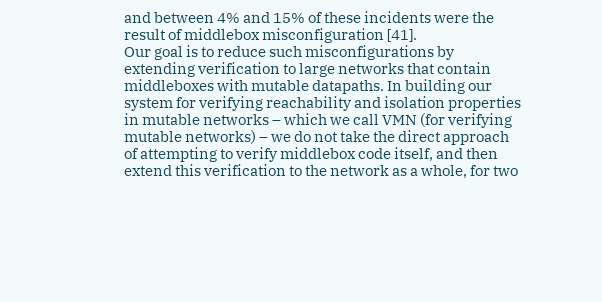and between 4% and 15% of these incidents were the
result of middlebox misconfiguration [41].
Our goal is to reduce such misconfigurations by
extending verification to large networks that contain
middleboxes with mutable datapaths. In building our
system for verifying reachability and isolation properties
in mutable networks – which we call VMN (for verifying
mutable networks) – we do not take the direct approach
of attempting to verify middlebox code itself, and then
extend this verification to the network as a whole, for two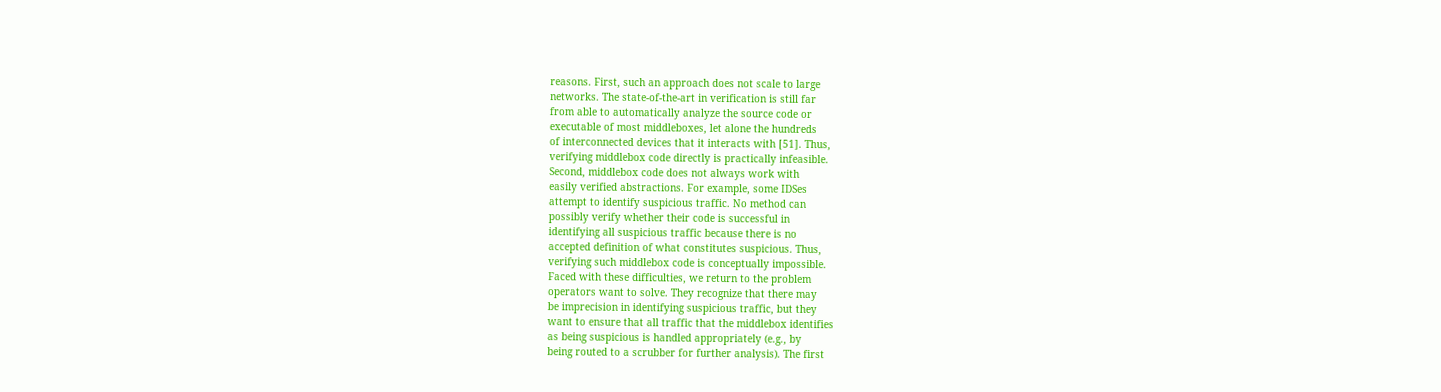reasons. First, such an approach does not scale to large
networks. The state-of-the-art in verification is still far
from able to automatically analyze the source code or
executable of most middleboxes, let alone the hundreds
of interconnected devices that it interacts with [51]. Thus,
verifying middlebox code directly is practically infeasible.
Second, middlebox code does not always work with
easily verified abstractions. For example, some IDSes
attempt to identify suspicious traffic. No method can
possibly verify whether their code is successful in
identifying all suspicious traffic because there is no
accepted definition of what constitutes suspicious. Thus,
verifying such middlebox code is conceptually impossible.
Faced with these difficulties, we return to the problem
operators want to solve. They recognize that there may
be imprecision in identifying suspicious traffic, but they
want to ensure that all traffic that the middlebox identifies
as being suspicious is handled appropriately (e.g., by
being routed to a scrubber for further analysis). The first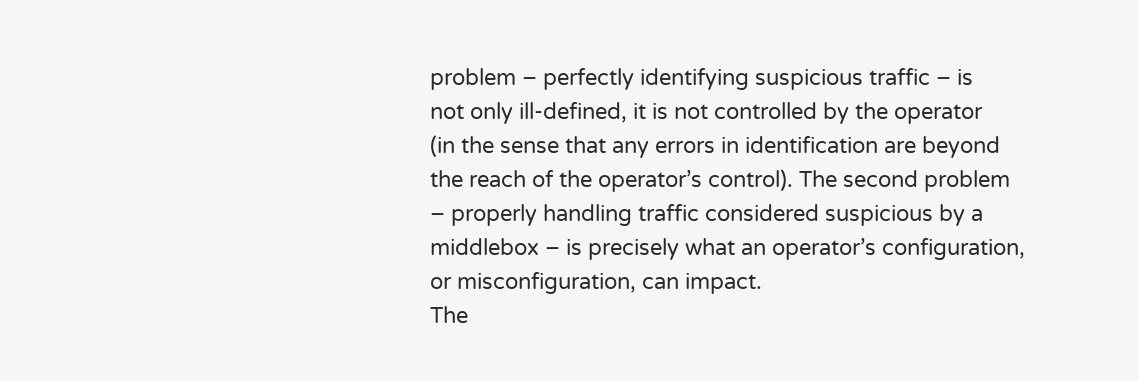problem – perfectly identifying suspicious traffic – is
not only ill-defined, it is not controlled by the operator
(in the sense that any errors in identification are beyond
the reach of the operator’s control). The second problem
– properly handling traffic considered suspicious by a
middlebox – is precisely what an operator’s configuration,
or misconfiguration, can impact.
The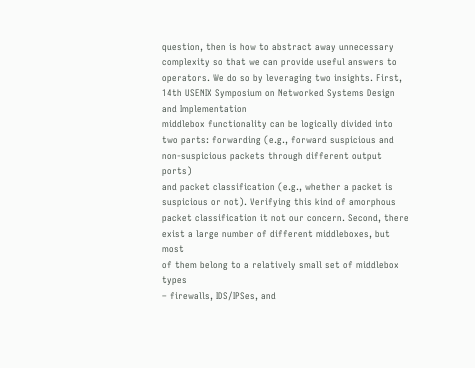question, then is how to abstract away unnecessary
complexity so that we can provide useful answers to
operators. We do so by leveraging two insights. First,
14th USENIX Symposium on Networked Systems Design and Implementation
middlebox functionality can be logically divided into
two parts: forwarding (e.g., forward suspicious and
non-suspicious packets through different output ports)
and packet classification (e.g., whether a packet is
suspicious or not). Verifying this kind of amorphous
packet classification it not our concern. Second, there
exist a large number of different middleboxes, but most
of them belong to a relatively small set of middlebox types
– firewalls, IDS/IPSes, and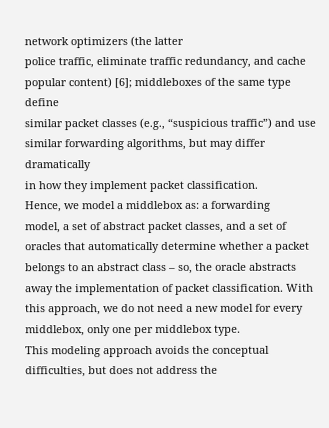network optimizers (the latter
police traffic, eliminate traffic redundancy, and cache
popular content) [6]; middleboxes of the same type define
similar packet classes (e.g., “suspicious traffic”) and use
similar forwarding algorithms, but may differ dramatically
in how they implement packet classification.
Hence, we model a middlebox as: a forwarding
model, a set of abstract packet classes, and a set of
oracles that automatically determine whether a packet
belongs to an abstract class – so, the oracle abstracts
away the implementation of packet classification. With
this approach, we do not need a new model for every
middlebox, only one per middlebox type.
This modeling approach avoids the conceptual difficulties, but does not address the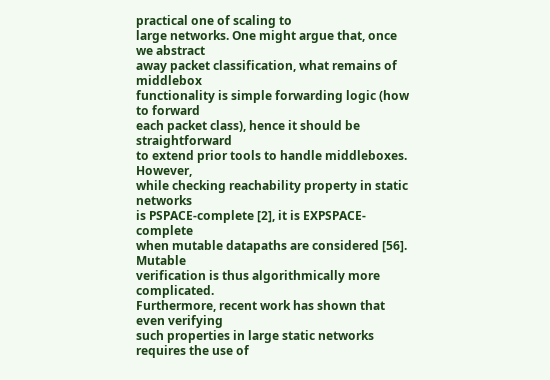practical one of scaling to
large networks. One might argue that, once we abstract
away packet classification, what remains of middlebox
functionality is simple forwarding logic (how to forward
each packet class), hence it should be straightforward
to extend prior tools to handle middleboxes. However,
while checking reachability property in static networks
is PSPACE-complete [2], it is EXPSPACE-complete
when mutable datapaths are considered [56]. Mutable
verification is thus algorithmically more complicated.
Furthermore, recent work has shown that even verifying
such properties in large static networks requires the use of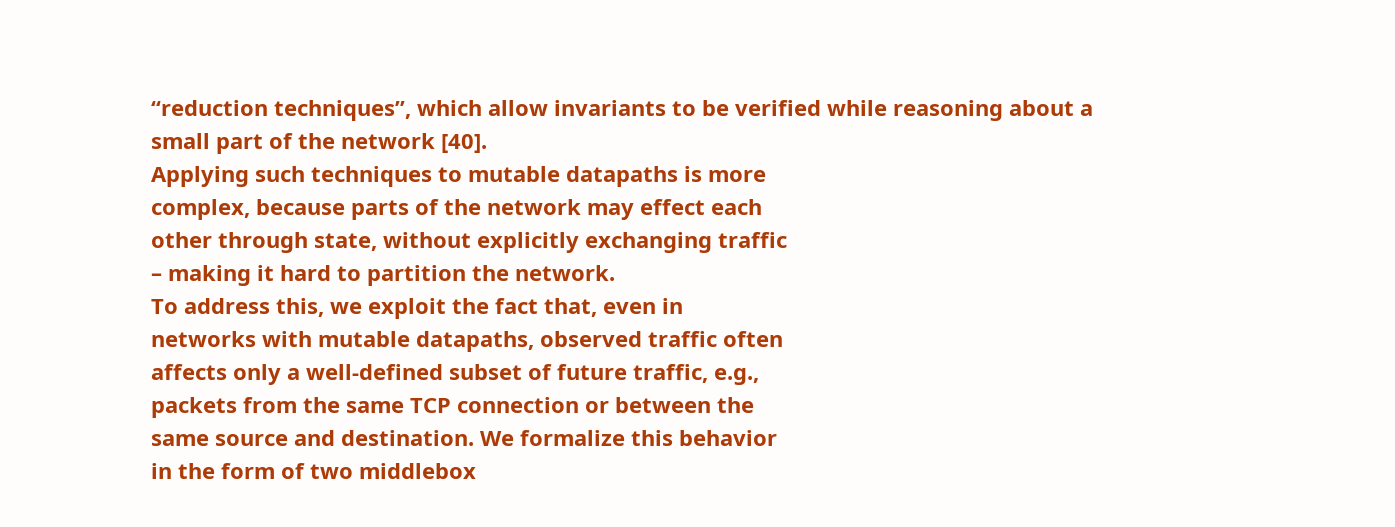“reduction techniques”, which allow invariants to be verified while reasoning about a small part of the network [40].
Applying such techniques to mutable datapaths is more
complex, because parts of the network may effect each
other through state, without explicitly exchanging traffic
– making it hard to partition the network.
To address this, we exploit the fact that, even in
networks with mutable datapaths, observed traffic often
affects only a well-defined subset of future traffic, e.g.,
packets from the same TCP connection or between the
same source and destination. We formalize this behavior
in the form of two middlebox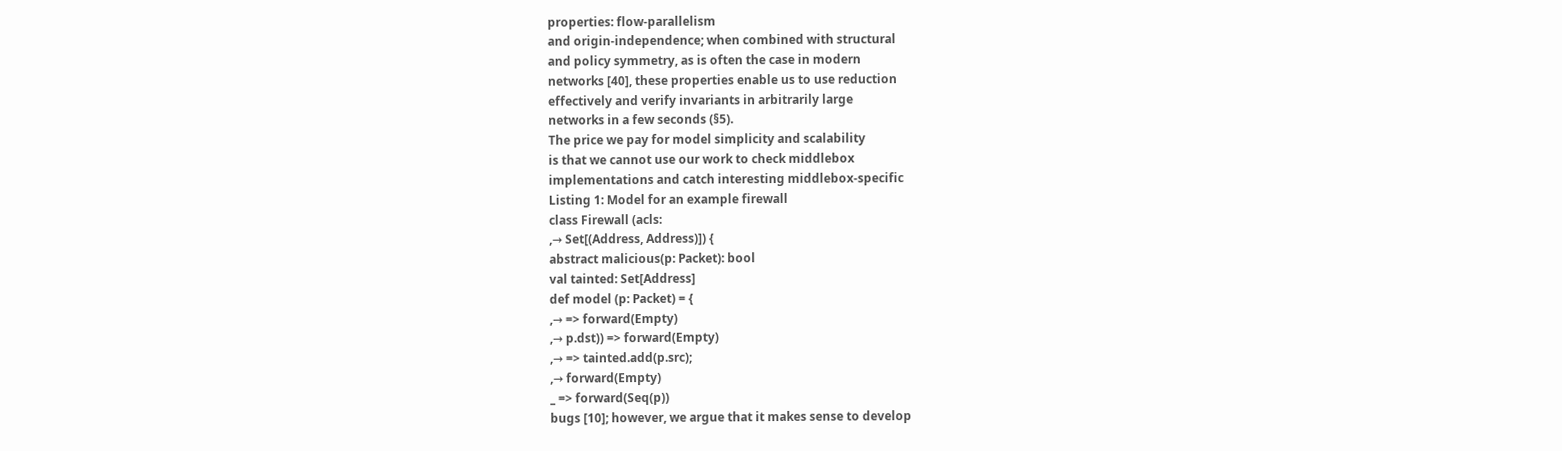properties: flow-parallelism
and origin-independence; when combined with structural
and policy symmetry, as is often the case in modern
networks [40], these properties enable us to use reduction
effectively and verify invariants in arbitrarily large
networks in a few seconds (§5).
The price we pay for model simplicity and scalability
is that we cannot use our work to check middlebox
implementations and catch interesting middlebox-specific
Listing 1: Model for an example firewall
class Firewall (acls:
,→ Set[(Address, Address)]) {
abstract malicious(p: Packet): bool
val tainted: Set[Address]
def model (p: Packet) = {
,→ => forward(Empty)
,→ p.dst)) => forward(Empty)
,→ => tainted.add(p.src);
,→ forward(Empty)
_ => forward(Seq(p))
bugs [10]; however, we argue that it makes sense to develop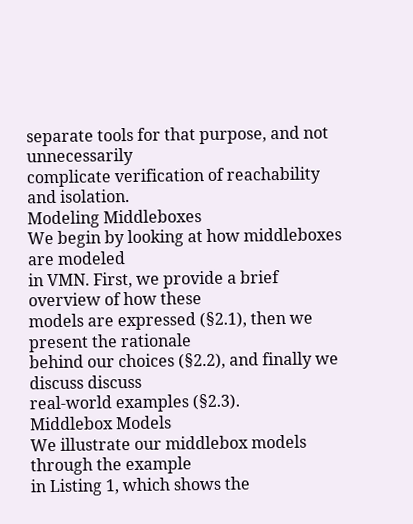separate tools for that purpose, and not unnecessarily
complicate verification of reachability and isolation.
Modeling Middleboxes
We begin by looking at how middleboxes are modeled
in VMN. First, we provide a brief overview of how these
models are expressed (§2.1), then we present the rationale
behind our choices (§2.2), and finally we discuss discuss
real-world examples (§2.3).
Middlebox Models
We illustrate our middlebox models through the example
in Listing 1, which shows the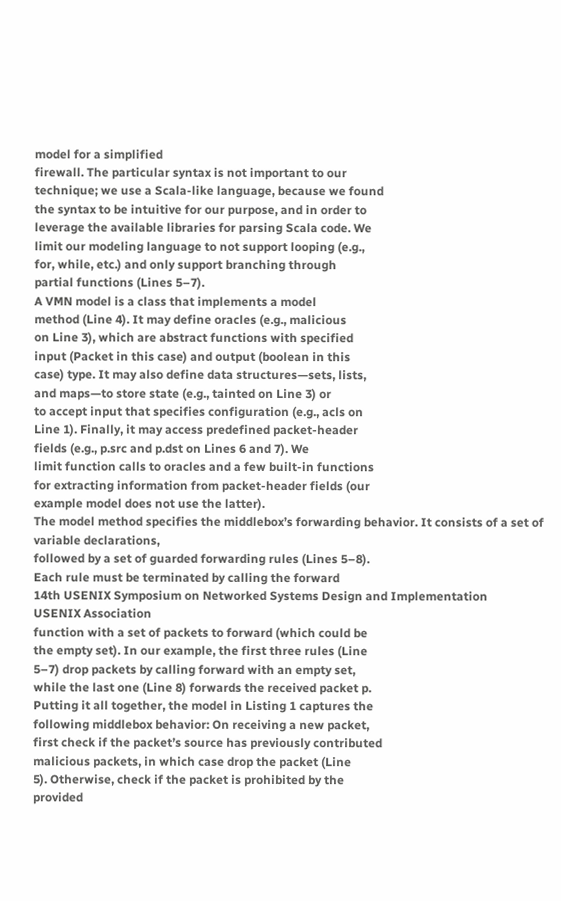model for a simplified
firewall. The particular syntax is not important to our
technique; we use a Scala-like language, because we found
the syntax to be intuitive for our purpose, and in order to
leverage the available libraries for parsing Scala code. We
limit our modeling language to not support looping (e.g.,
for, while, etc.) and only support branching through
partial functions (Lines 5–7).
A VMN model is a class that implements a model
method (Line 4). It may define oracles (e.g., malicious
on Line 3), which are abstract functions with specified
input (Packet in this case) and output (boolean in this
case) type. It may also define data structures—sets, lists,
and maps—to store state (e.g., tainted on Line 3) or
to accept input that specifies configuration (e.g., acls on
Line 1). Finally, it may access predefined packet-header
fields (e.g., p.src and p.dst on Lines 6 and 7). We
limit function calls to oracles and a few built-in functions
for extracting information from packet-header fields (our
example model does not use the latter).
The model method specifies the middlebox’s forwarding behavior. It consists of a set of variable declarations,
followed by a set of guarded forwarding rules (Lines 5–8).
Each rule must be terminated by calling the forward
14th USENIX Symposium on Networked Systems Design and Implementation
USENIX Association
function with a set of packets to forward (which could be
the empty set). In our example, the first three rules (Line
5–7) drop packets by calling forward with an empty set,
while the last one (Line 8) forwards the received packet p.
Putting it all together, the model in Listing 1 captures the
following middlebox behavior: On receiving a new packet,
first check if the packet’s source has previously contributed
malicious packets, in which case drop the packet (Line
5). Otherwise, check if the packet is prohibited by the
provided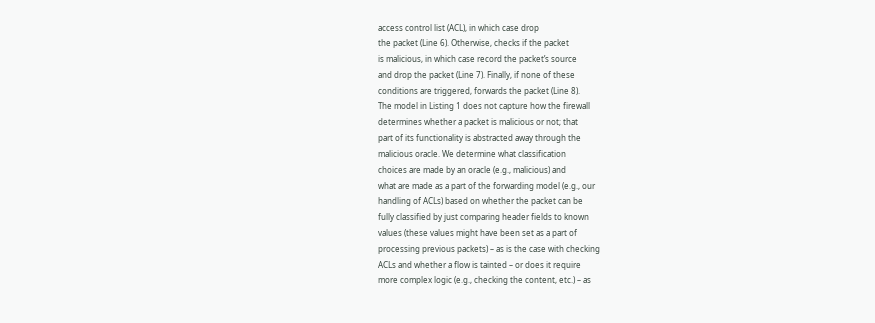access control list (ACL), in which case drop
the packet (Line 6). Otherwise, checks if the packet
is malicious, in which case record the packet’s source
and drop the packet (Line 7). Finally, if none of these
conditions are triggered, forwards the packet (Line 8).
The model in Listing 1 does not capture how the firewall
determines whether a packet is malicious or not; that
part of its functionality is abstracted away through the
malicious oracle. We determine what classification
choices are made by an oracle (e.g., malicious) and
what are made as a part of the forwarding model (e.g., our
handling of ACLs) based on whether the packet can be
fully classified by just comparing header fields to known
values (these values might have been set as a part of
processing previous packets) – as is the case with checking
ACLs and whether a flow is tainted – or does it require
more complex logic (e.g., checking the content, etc.) – as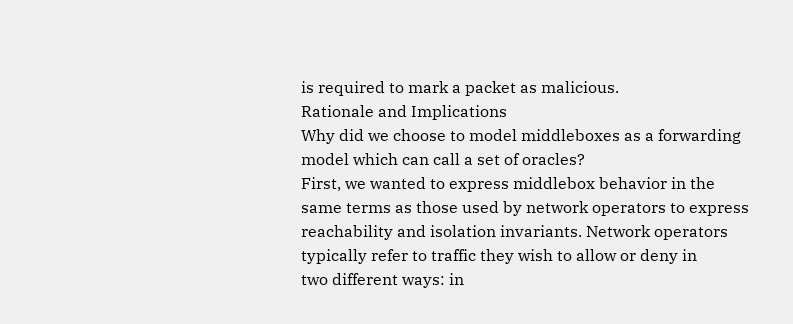is required to mark a packet as malicious.
Rationale and Implications
Why did we choose to model middleboxes as a forwarding
model which can call a set of oracles?
First, we wanted to express middlebox behavior in the
same terms as those used by network operators to express
reachability and isolation invariants. Network operators
typically refer to traffic they wish to allow or deny in
two different ways: in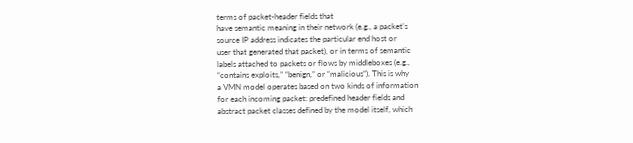terms of packet-header fields that
have semantic meaning in their network (e.g., a packet’s
source IP address indicates the particular end host or
user that generated that packet), or in terms of semantic
labels attached to packets or flows by middleboxes (e.g.,
“contains exploits,” “benign,” or “malicious”). This is why
a VMN model operates based on two kinds of information
for each incoming packet: predefined header fields and
abstract packet classes defined by the model itself, which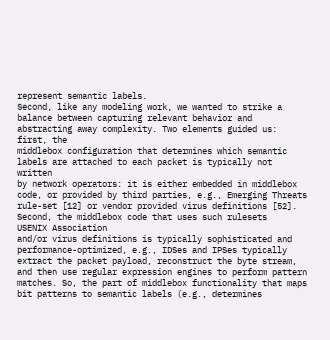represent semantic labels.
Second, like any modeling work, we wanted to strike a
balance between capturing relevant behavior and abstracting away complexity. Two elements guided us: first, the
middlebox configuration that determines which semantic
labels are attached to each packet is typically not written
by network operators: it is either embedded in middlebox
code, or provided by third parties, e.g., Emerging Threats
rule-set [12] or vendor provided virus definitions [52].
Second, the middlebox code that uses such rulesets
USENIX Association
and/or virus definitions is typically sophisticated and
performance-optimized, e.g., IDSes and IPSes typically
extract the packet payload, reconstruct the byte stream,
and then use regular expression engines to perform pattern
matches. So, the part of middlebox functionality that maps
bit patterns to semantic labels (e.g., determines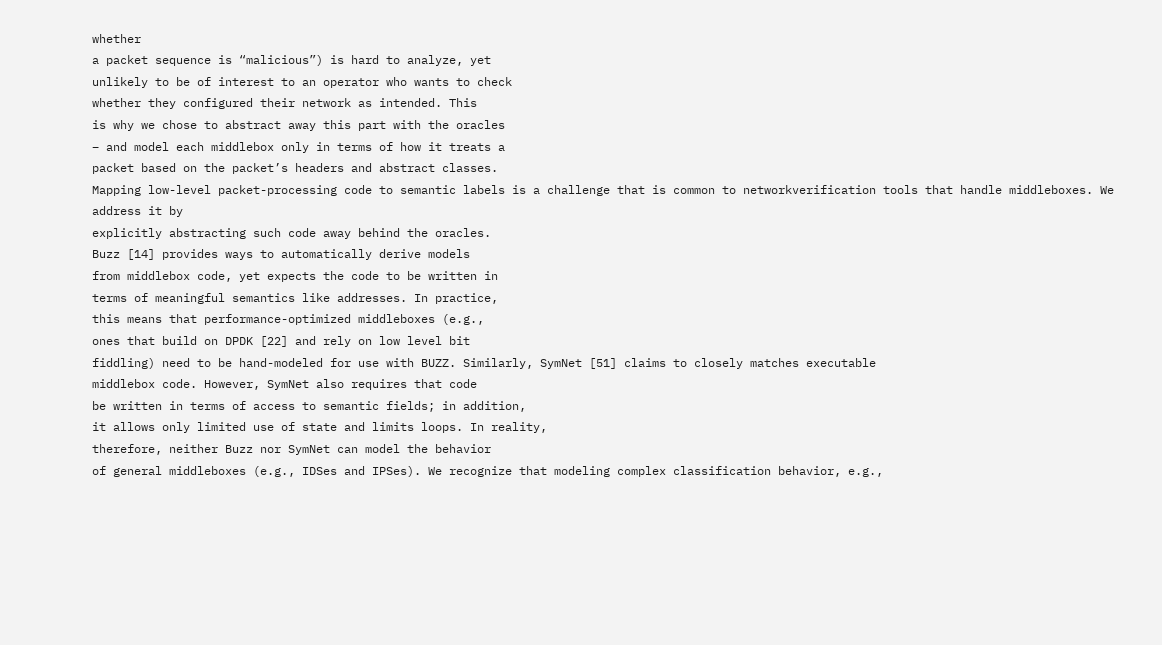whether
a packet sequence is “malicious”) is hard to analyze, yet
unlikely to be of interest to an operator who wants to check
whether they configured their network as intended. This
is why we chose to abstract away this part with the oracles
– and model each middlebox only in terms of how it treats a
packet based on the packet’s headers and abstract classes.
Mapping low-level packet-processing code to semantic labels is a challenge that is common to networkverification tools that handle middleboxes. We address it by
explicitly abstracting such code away behind the oracles.
Buzz [14] provides ways to automatically derive models
from middlebox code, yet expects the code to be written in
terms of meaningful semantics like addresses. In practice,
this means that performance-optimized middleboxes (e.g.,
ones that build on DPDK [22] and rely on low level bit
fiddling) need to be hand-modeled for use with BUZZ. Similarly, SymNet [51] claims to closely matches executable
middlebox code. However, SymNet also requires that code
be written in terms of access to semantic fields; in addition,
it allows only limited use of state and limits loops. In reality,
therefore, neither Buzz nor SymNet can model the behavior
of general middleboxes (e.g., IDSes and IPSes). We recognize that modeling complex classification behavior, e.g.,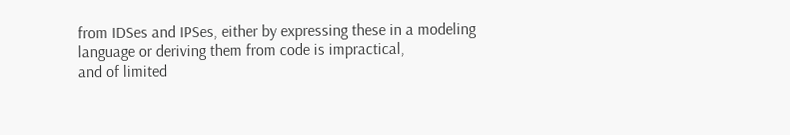from IDSes and IPSes, either by expressing these in a modeling language or deriving them from code is impractical,
and of limited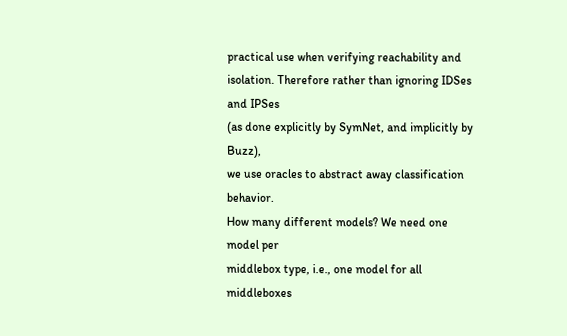practical use when verifying reachability and
isolation. Therefore rather than ignoring IDSes and IPSes
(as done explicitly by SymNet, and implicitly by Buzz),
we use oracles to abstract away classification behavior.
How many different models? We need one model per
middlebox type, i.e., one model for all middleboxes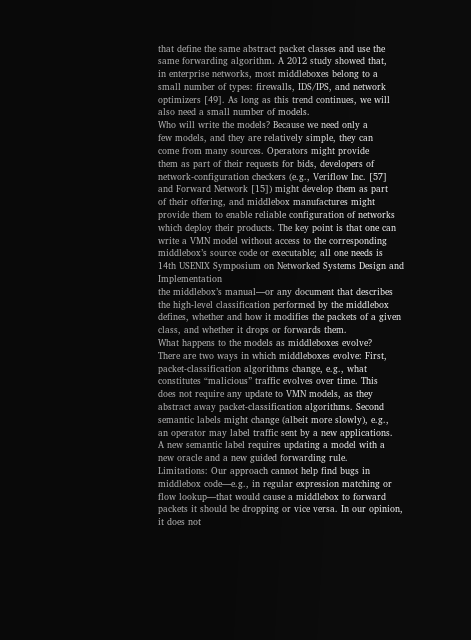that define the same abstract packet classes and use the
same forwarding algorithm. A 2012 study showed that,
in enterprise networks, most middleboxes belong to a
small number of types: firewalls, IDS/IPS, and network
optimizers [49]. As long as this trend continues, we will
also need a small number of models.
Who will write the models? Because we need only a
few models, and they are relatively simple, they can
come from many sources. Operators might provide
them as part of their requests for bids, developers of
network-configuration checkers (e.g., Veriflow Inc. [57]
and Forward Network [15]) might develop them as part
of their offering, and middlebox manufactures might
provide them to enable reliable configuration of networks
which deploy their products. The key point is that one can
write a VMN model without access to the corresponding
middlebox’s source code or executable; all one needs is
14th USENIX Symposium on Networked Systems Design and Implementation
the middlebox’s manual—or any document that describes
the high-level classification performed by the middlebox
defines, whether and how it modifies the packets of a given
class, and whether it drops or forwards them.
What happens to the models as middleboxes evolve?
There are two ways in which middleboxes evolve: First,
packet-classification algorithms change, e.g., what
constitutes “malicious” traffic evolves over time. This
does not require any update to VMN models, as they
abstract away packet-classification algorithms. Second
semantic labels might change (albeit more slowly), e.g.,
an operator may label traffic sent by a new applications.
A new semantic label requires updating a model with a
new oracle and a new guided forwarding rule.
Limitations: Our approach cannot help find bugs in
middlebox code—e.g., in regular expression matching or
flow lookup—that would cause a middlebox to forward
packets it should be dropping or vice versa. In our opinion,
it does not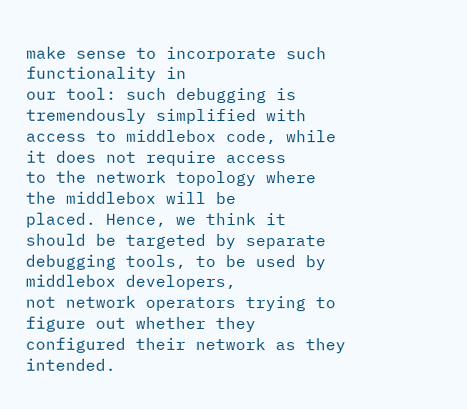make sense to incorporate such functionality in
our tool: such debugging is tremendously simplified with
access to middlebox code, while it does not require access
to the network topology where the middlebox will be
placed. Hence, we think it should be targeted by separate
debugging tools, to be used by middlebox developers,
not network operators trying to figure out whether they
configured their network as they intended.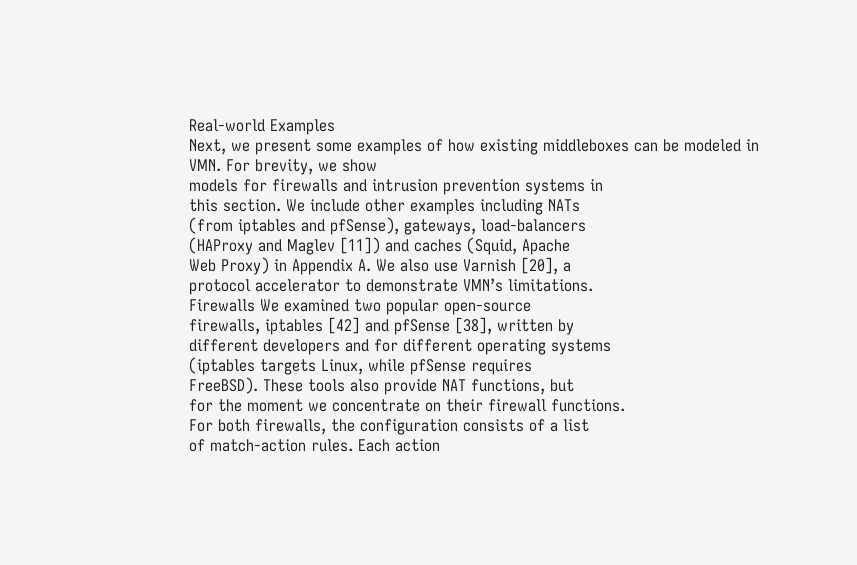Real-world Examples
Next, we present some examples of how existing middleboxes can be modeled in VMN. For brevity, we show
models for firewalls and intrusion prevention systems in
this section. We include other examples including NATs
(from iptables and pfSense), gateways, load-balancers
(HAProxy and Maglev [11]) and caches (Squid, Apache
Web Proxy) in Appendix A. We also use Varnish [20], a
protocol accelerator to demonstrate VMN’s limitations.
Firewalls We examined two popular open-source
firewalls, iptables [42] and pfSense [38], written by
different developers and for different operating systems
(iptables targets Linux, while pfSense requires
FreeBSD). These tools also provide NAT functions, but
for the moment we concentrate on their firewall functions.
For both firewalls, the configuration consists of a list
of match-action rules. Each action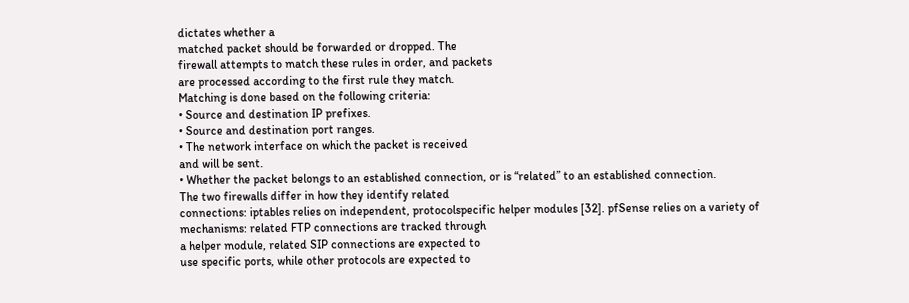dictates whether a
matched packet should be forwarded or dropped. The
firewall attempts to match these rules in order, and packets
are processed according to the first rule they match.
Matching is done based on the following criteria:
• Source and destination IP prefixes.
• Source and destination port ranges.
• The network interface on which the packet is received
and will be sent.
• Whether the packet belongs to an established connection, or is “related” to an established connection.
The two firewalls differ in how they identify related
connections: iptables relies on independent, protocolspecific helper modules [32]. pfSense relies on a variety of
mechanisms: related FTP connections are tracked through
a helper module, related SIP connections are expected to
use specific ports, while other protocols are expected to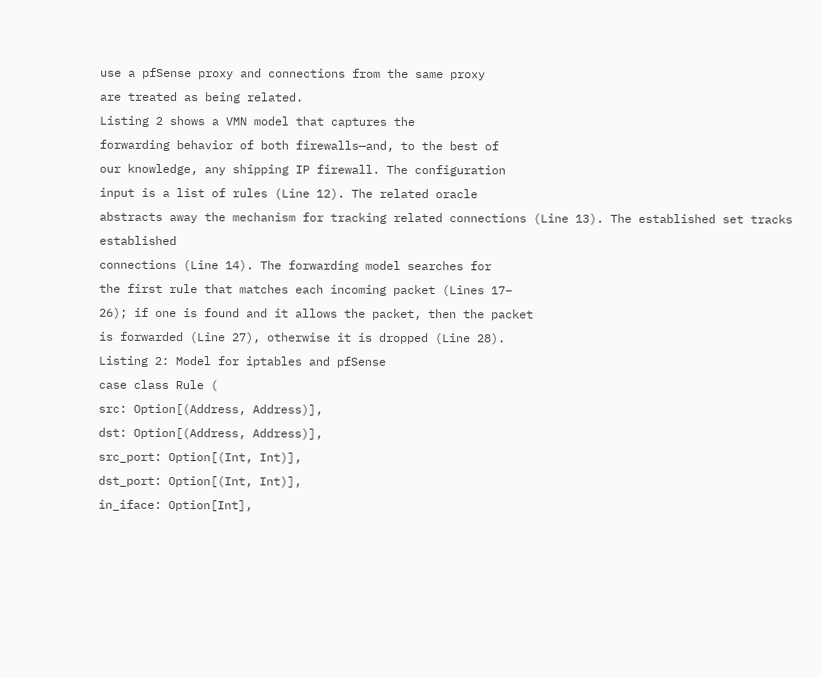use a pfSense proxy and connections from the same proxy
are treated as being related.
Listing 2 shows a VMN model that captures the
forwarding behavior of both firewalls—and, to the best of
our knowledge, any shipping IP firewall. The configuration
input is a list of rules (Line 12). The related oracle
abstracts away the mechanism for tracking related connections (Line 13). The established set tracks established
connections (Line 14). The forwarding model searches for
the first rule that matches each incoming packet (Lines 17–
26); if one is found and it allows the packet, then the packet
is forwarded (Line 27), otherwise it is dropped (Line 28).
Listing 2: Model for iptables and pfSense
case class Rule (
src: Option[(Address, Address)],
dst: Option[(Address, Address)],
src_port: Option[(Int, Int)],
dst_port: Option[(Int, Int)],
in_iface: Option[Int],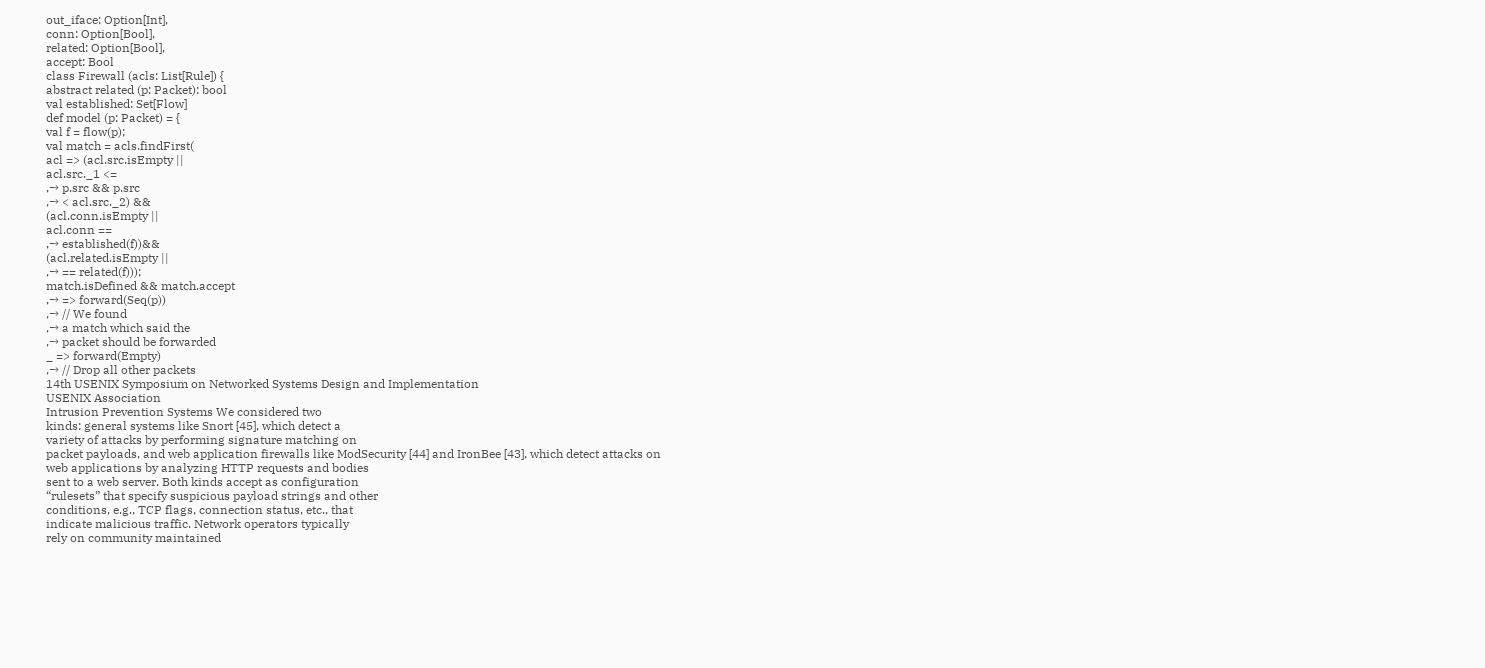out_iface: Option[Int],
conn: Option[Bool],
related: Option[Bool],
accept: Bool
class Firewall (acls: List[Rule]) {
abstract related (p: Packet): bool
val established: Set[Flow]
def model (p: Packet) = {
val f = flow(p);
val match = acls.findFirst(
acl => (acl.src.isEmpty ||
acl.src._1 <=
,→ p.src && p.src
,→ < acl.src._2) &&
(acl.conn.isEmpty ||
acl.conn ==
,→ established(f))&&
(acl.related.isEmpty ||
,→ == related(f)));
match.isDefined && match.accept
,→ => forward(Seq(p))
,→ // We found
,→ a match which said the
,→ packet should be forwarded
_ => forward(Empty)
,→ // Drop all other packets
14th USENIX Symposium on Networked Systems Design and Implementation
USENIX Association
Intrusion Prevention Systems We considered two
kinds: general systems like Snort [45], which detect a
variety of attacks by performing signature matching on
packet payloads, and web application firewalls like ModSecurity [44] and IronBee [43], which detect attacks on
web applications by analyzing HTTP requests and bodies
sent to a web server. Both kinds accept as configuration
“rulesets” that specify suspicious payload strings and other
conditions, e.g., TCP flags, connection status, etc., that
indicate malicious traffic. Network operators typically
rely on community maintained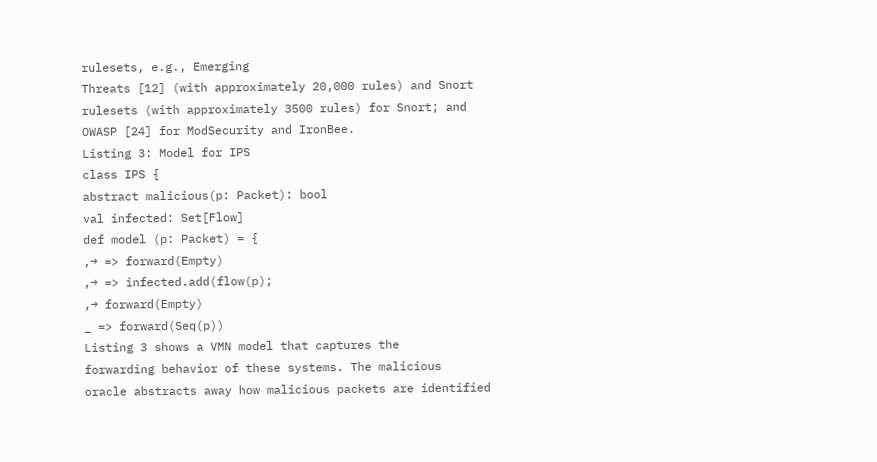rulesets, e.g., Emerging
Threats [12] (with approximately 20,000 rules) and Snort
rulesets (with approximately 3500 rules) for Snort; and
OWASP [24] for ModSecurity and IronBee.
Listing 3: Model for IPS
class IPS {
abstract malicious(p: Packet): bool
val infected: Set[Flow]
def model (p: Packet) = {
,→ => forward(Empty)
,→ => infected.add(flow(p);
,→ forward(Empty)
_ => forward(Seq(p))
Listing 3 shows a VMN model that captures the
forwarding behavior of these systems. The malicious
oracle abstracts away how malicious packets are identified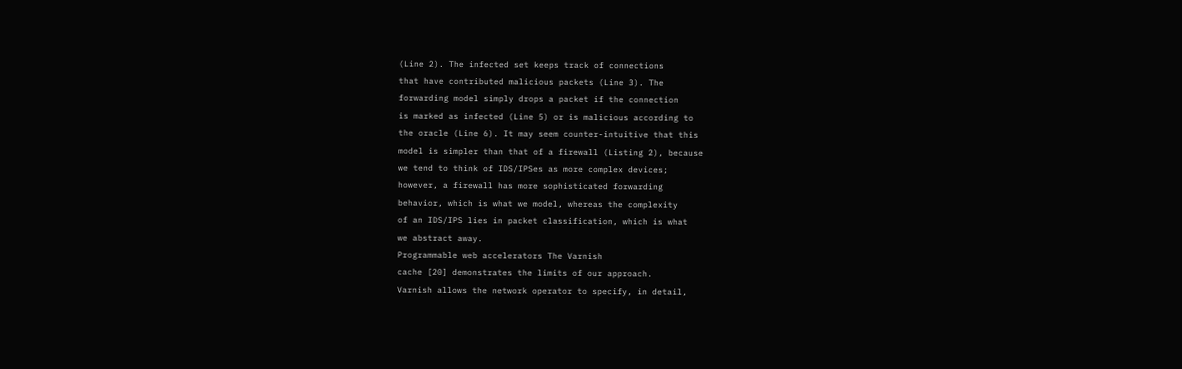(Line 2). The infected set keeps track of connections
that have contributed malicious packets (Line 3). The
forwarding model simply drops a packet if the connection
is marked as infected (Line 5) or is malicious according to
the oracle (Line 6). It may seem counter-intuitive that this
model is simpler than that of a firewall (Listing 2), because
we tend to think of IDS/IPSes as more complex devices;
however, a firewall has more sophisticated forwarding
behavior, which is what we model, whereas the complexity
of an IDS/IPS lies in packet classification, which is what
we abstract away.
Programmable web accelerators The Varnish
cache [20] demonstrates the limits of our approach.
Varnish allows the network operator to specify, in detail,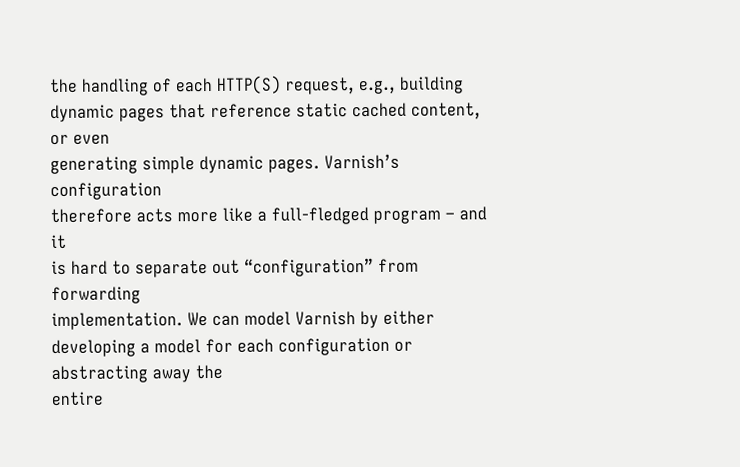the handling of each HTTP(S) request, e.g., building
dynamic pages that reference static cached content, or even
generating simple dynamic pages. Varnish’s configuration
therefore acts more like a full-fledged program – and it
is hard to separate out “configuration” from forwarding
implementation. We can model Varnish by either developing a model for each configuration or abstracting away the
entire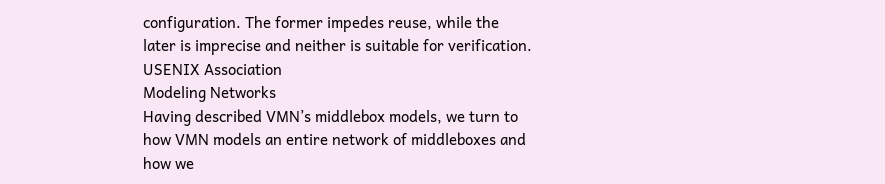configuration. The former impedes reuse, while the
later is imprecise and neither is suitable for verification.
USENIX Association
Modeling Networks
Having described VMN’s middlebox models, we turn to
how VMN models an entire network of middleboxes and
how we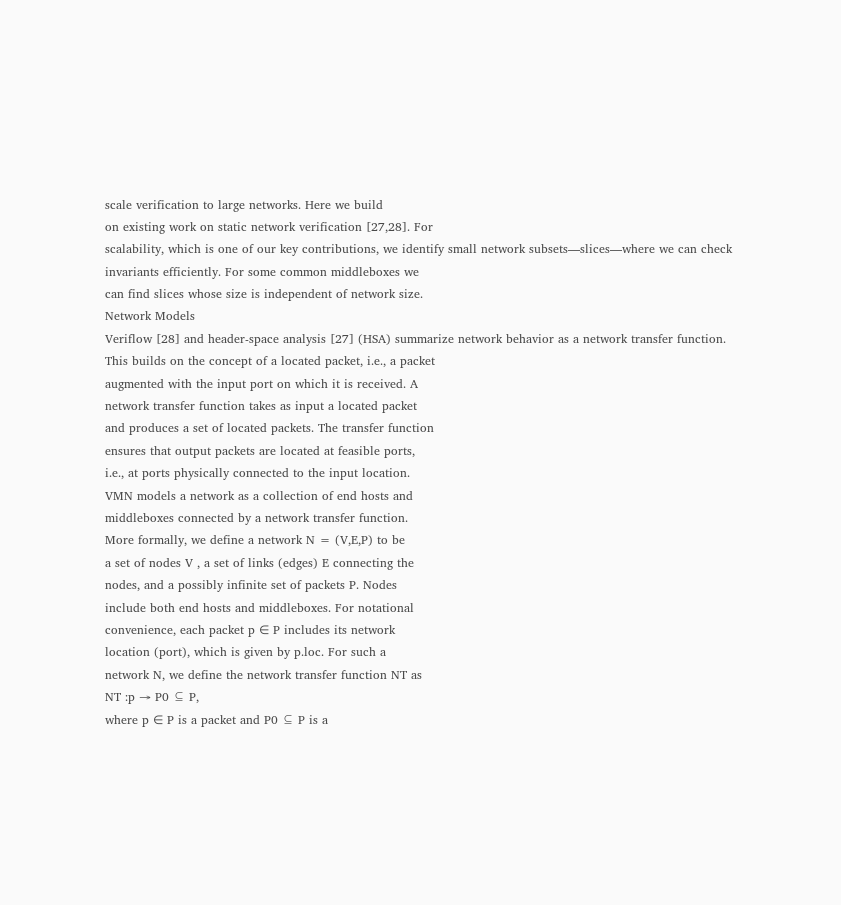scale verification to large networks. Here we build
on existing work on static network verification [27,28]. For
scalability, which is one of our key contributions, we identify small network subsets—slices—where we can check
invariants efficiently. For some common middleboxes we
can find slices whose size is independent of network size.
Network Models
Veriflow [28] and header-space analysis [27] (HSA) summarize network behavior as a network transfer function.
This builds on the concept of a located packet, i.e., a packet
augmented with the input port on which it is received. A
network transfer function takes as input a located packet
and produces a set of located packets. The transfer function
ensures that output packets are located at feasible ports,
i.e., at ports physically connected to the input location.
VMN models a network as a collection of end hosts and
middleboxes connected by a network transfer function.
More formally, we define a network N = (V,E,P) to be
a set of nodes V , a set of links (edges) E connecting the
nodes, and a possibly infinite set of packets P. Nodes
include both end hosts and middleboxes. For notational
convenience, each packet p ∈ P includes its network
location (port), which is given by p.loc. For such a
network N, we define the network transfer function NT as
NT :p → P0 ⊆ P,
where p ∈ P is a packet and P0 ⊆ P is a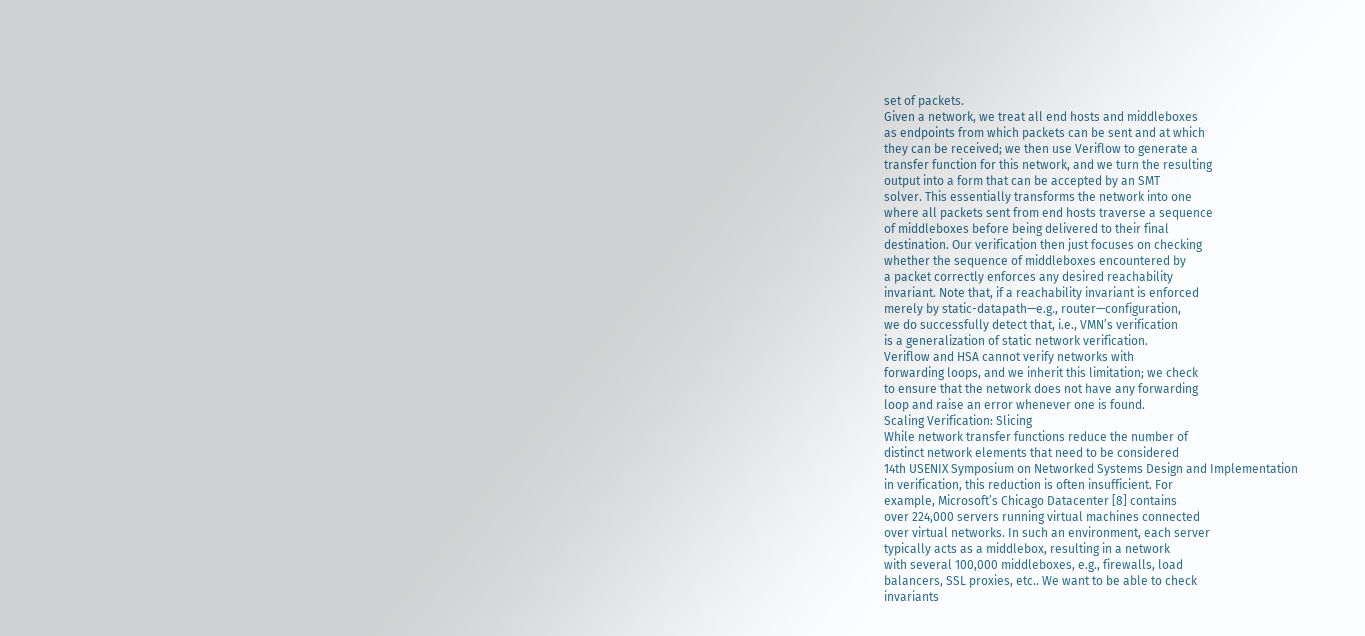set of packets.
Given a network, we treat all end hosts and middleboxes
as endpoints from which packets can be sent and at which
they can be received; we then use Veriflow to generate a
transfer function for this network, and we turn the resulting
output into a form that can be accepted by an SMT
solver. This essentially transforms the network into one
where all packets sent from end hosts traverse a sequence
of middleboxes before being delivered to their final
destination. Our verification then just focuses on checking
whether the sequence of middleboxes encountered by
a packet correctly enforces any desired reachability
invariant. Note that, if a reachability invariant is enforced
merely by static-datapath—e.g., router—configuration,
we do successfully detect that, i.e., VMN’s verification
is a generalization of static network verification.
Veriflow and HSA cannot verify networks with
forwarding loops, and we inherit this limitation; we check
to ensure that the network does not have any forwarding
loop and raise an error whenever one is found.
Scaling Verification: Slicing
While network transfer functions reduce the number of
distinct network elements that need to be considered
14th USENIX Symposium on Networked Systems Design and Implementation
in verification, this reduction is often insufficient. For
example, Microsoft’s Chicago Datacenter [8] contains
over 224,000 servers running virtual machines connected
over virtual networks. In such an environment, each server
typically acts as a middlebox, resulting in a network
with several 100,000 middleboxes, e.g., firewalls, load
balancers, SSL proxies, etc.. We want to be able to check
invariants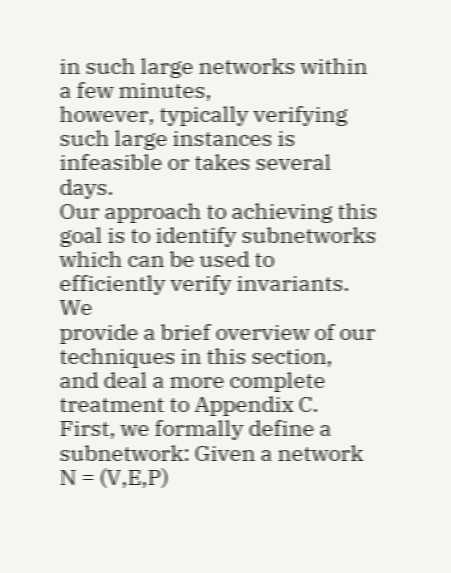in such large networks within a few minutes,
however, typically verifying such large instances is
infeasible or takes several days.
Our approach to achieving this goal is to identify subnetworks which can be used to efficiently verify invariants. We
provide a brief overview of our techniques in this section,
and deal a more complete treatment to Appendix C.
First, we formally define a subnetwork: Given a network
N = (V,E,P)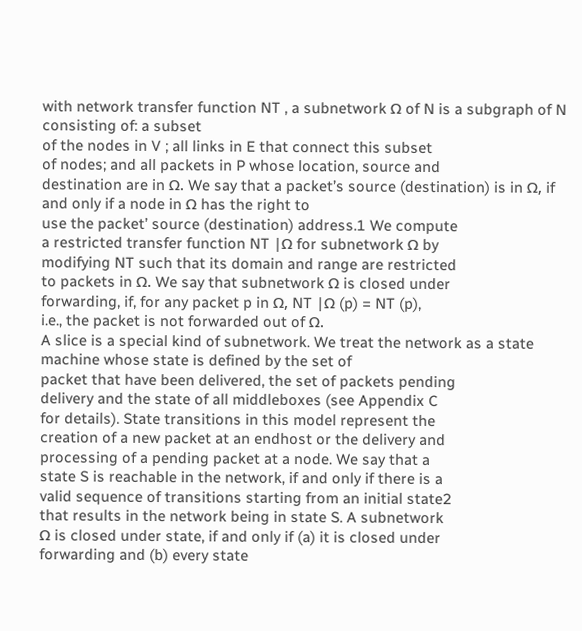with network transfer function NT , a subnetwork Ω of N is a subgraph of N consisting of: a subset
of the nodes in V ; all links in E that connect this subset
of nodes; and all packets in P whose location, source and
destination are in Ω. We say that a packet’s source (destination) is in Ω, if and only if a node in Ω has the right to
use the packet’ source (destination) address.1 We compute
a restricted transfer function NT |Ω for subnetwork Ω by
modifying NT such that its domain and range are restricted
to packets in Ω. We say that subnetwork Ω is closed under
forwarding, if, for any packet p in Ω, NT |Ω (p) = NT (p),
i.e., the packet is not forwarded out of Ω.
A slice is a special kind of subnetwork. We treat the network as a state machine whose state is defined by the set of
packet that have been delivered, the set of packets pending
delivery and the state of all middleboxes (see Appendix C
for details). State transitions in this model represent the
creation of a new packet at an endhost or the delivery and
processing of a pending packet at a node. We say that a
state S is reachable in the network, if and only if there is a
valid sequence of transitions starting from an initial state2
that results in the network being in state S. A subnetwork
Ω is closed under state, if and only if (a) it is closed under
forwarding and (b) every state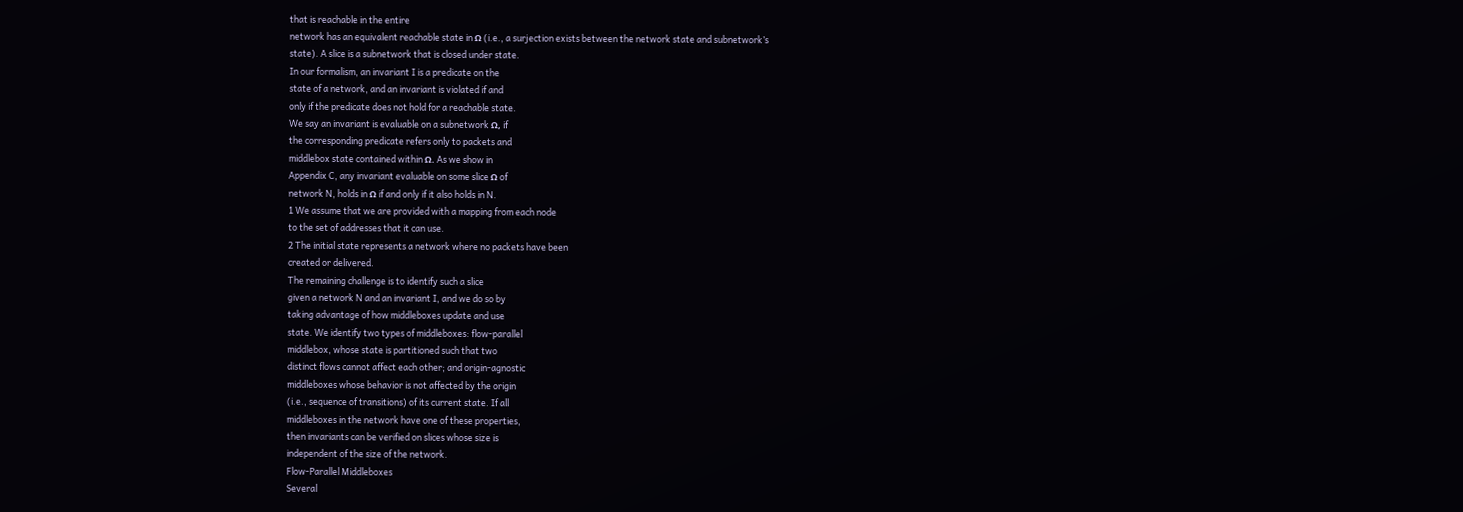that is reachable in the entire
network has an equivalent reachable state in Ω (i.e., a surjection exists between the network state and subnetwork’s
state). A slice is a subnetwork that is closed under state.
In our formalism, an invariant I is a predicate on the
state of a network, and an invariant is violated if and
only if the predicate does not hold for a reachable state.
We say an invariant is evaluable on a subnetwork Ω, if
the corresponding predicate refers only to packets and
middlebox state contained within Ω. As we show in
Appendix C, any invariant evaluable on some slice Ω of
network N, holds in Ω if and only if it also holds in N.
1 We assume that we are provided with a mapping from each node
to the set of addresses that it can use.
2 The initial state represents a network where no packets have been
created or delivered.
The remaining challenge is to identify such a slice
given a network N and an invariant I, and we do so by
taking advantage of how middleboxes update and use
state. We identify two types of middleboxes: flow-parallel
middlebox, whose state is partitioned such that two
distinct flows cannot affect each other; and origin-agnostic
middleboxes whose behavior is not affected by the origin
(i.e., sequence of transitions) of its current state. If all
middleboxes in the network have one of these properties,
then invariants can be verified on slices whose size is
independent of the size of the network.
Flow-Parallel Middleboxes
Several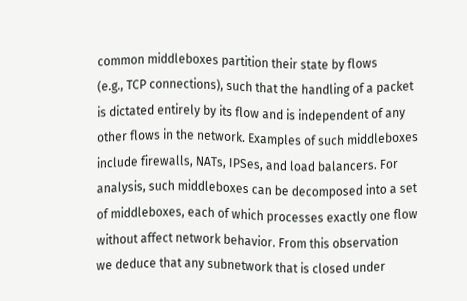common middleboxes partition their state by flows
(e.g., TCP connections), such that the handling of a packet
is dictated entirely by its flow and is independent of any
other flows in the network. Examples of such middleboxes
include firewalls, NATs, IPSes, and load balancers. For
analysis, such middleboxes can be decomposed into a set
of middleboxes, each of which processes exactly one flow
without affect network behavior. From this observation
we deduce that any subnetwork that is closed under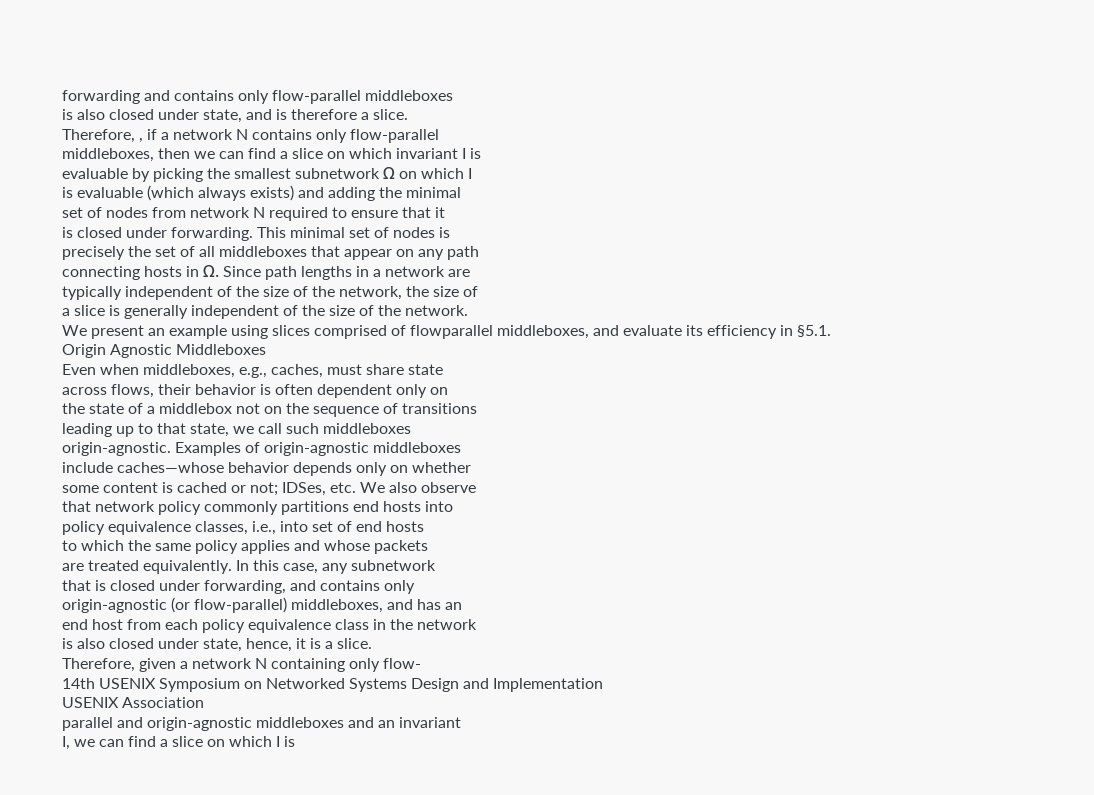forwarding and contains only flow-parallel middleboxes
is also closed under state, and is therefore a slice.
Therefore, , if a network N contains only flow-parallel
middleboxes, then we can find a slice on which invariant I is
evaluable by picking the smallest subnetwork Ω on which I
is evaluable (which always exists) and adding the minimal
set of nodes from network N required to ensure that it
is closed under forwarding. This minimal set of nodes is
precisely the set of all middleboxes that appear on any path
connecting hosts in Ω. Since path lengths in a network are
typically independent of the size of the network, the size of
a slice is generally independent of the size of the network.
We present an example using slices comprised of flowparallel middleboxes, and evaluate its efficiency in §5.1.
Origin Agnostic Middleboxes
Even when middleboxes, e.g., caches, must share state
across flows, their behavior is often dependent only on
the state of a middlebox not on the sequence of transitions
leading up to that state, we call such middleboxes
origin-agnostic. Examples of origin-agnostic middleboxes
include caches—whose behavior depends only on whether
some content is cached or not; IDSes, etc. We also observe
that network policy commonly partitions end hosts into
policy equivalence classes, i.e., into set of end hosts
to which the same policy applies and whose packets
are treated equivalently. In this case, any subnetwork
that is closed under forwarding, and contains only
origin-agnostic (or flow-parallel) middleboxes, and has an
end host from each policy equivalence class in the network
is also closed under state, hence, it is a slice.
Therefore, given a network N containing only flow-
14th USENIX Symposium on Networked Systems Design and Implementation
USENIX Association
parallel and origin-agnostic middleboxes and an invariant
I, we can find a slice on which I is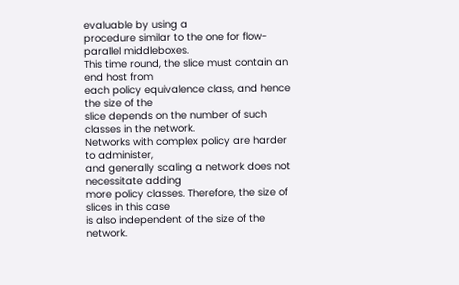evaluable by using a
procedure similar to the one for flow-parallel middleboxes.
This time round, the slice must contain an end host from
each policy equivalence class, and hence the size of the
slice depends on the number of such classes in the network.
Networks with complex policy are harder to administer,
and generally scaling a network does not necessitate adding
more policy classes. Therefore, the size of slices in this case
is also independent of the size of the network.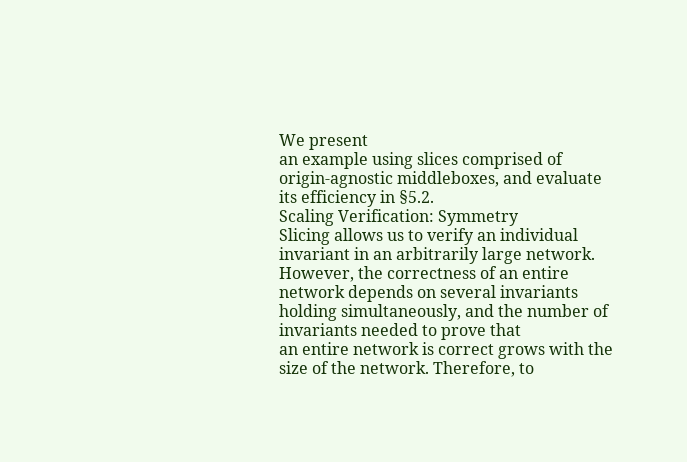We present
an example using slices comprised of origin-agnostic middleboxes, and evaluate its efficiency in §5.2.
Scaling Verification: Symmetry
Slicing allows us to verify an individual invariant in an arbitrarily large network. However, the correctness of an entire
network depends on several invariants holding simultaneously, and the number of invariants needed to prove that
an entire network is correct grows with the size of the network. Therefore, to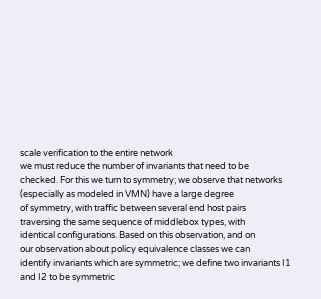scale verification to the entire network
we must reduce the number of invariants that need to be
checked. For this we turn to symmetry; we observe that networks (especially as modeled in VMN) have a large degree
of symmetry, with traffic between several end host pairs
traversing the same sequence of middlebox types, with
identical configurations. Based on this observation, and on
our observation about policy equivalence classes we can
identify invariants which are symmetric; we define two invariants I1 and I2 to be symmetric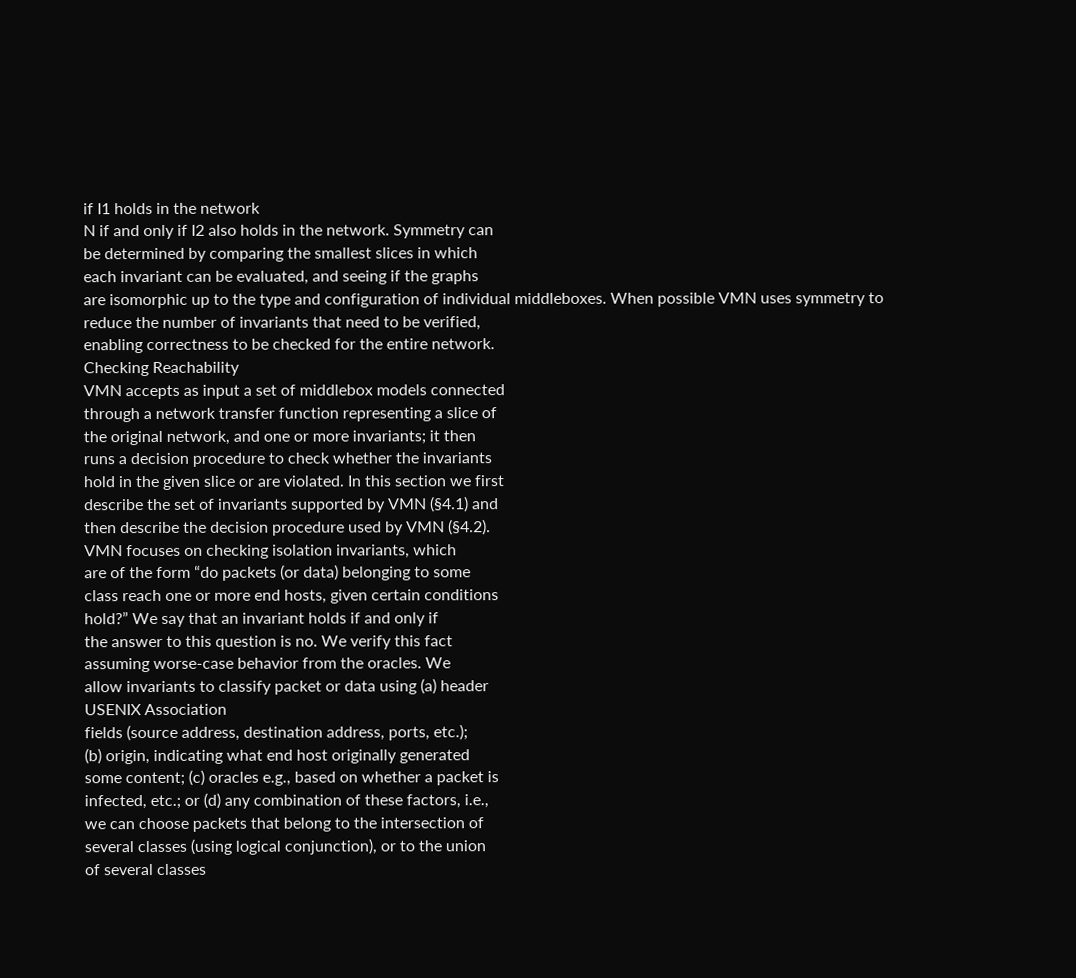if I1 holds in the network
N if and only if I2 also holds in the network. Symmetry can
be determined by comparing the smallest slices in which
each invariant can be evaluated, and seeing if the graphs
are isomorphic up to the type and configuration of individual middleboxes. When possible VMN uses symmetry to
reduce the number of invariants that need to be verified,
enabling correctness to be checked for the entire network.
Checking Reachability
VMN accepts as input a set of middlebox models connected
through a network transfer function representing a slice of
the original network, and one or more invariants; it then
runs a decision procedure to check whether the invariants
hold in the given slice or are violated. In this section we first
describe the set of invariants supported by VMN (§4.1) and
then describe the decision procedure used by VMN (§4.2).
VMN focuses on checking isolation invariants, which
are of the form “do packets (or data) belonging to some
class reach one or more end hosts, given certain conditions
hold?” We say that an invariant holds if and only if
the answer to this question is no. We verify this fact
assuming worse-case behavior from the oracles. We
allow invariants to classify packet or data using (a) header
USENIX Association
fields (source address, destination address, ports, etc.);
(b) origin, indicating what end host originally generated
some content; (c) oracles e.g., based on whether a packet is
infected, etc.; or (d) any combination of these factors, i.e.,
we can choose packets that belong to the intersection of
several classes (using logical conjunction), or to the union
of several classes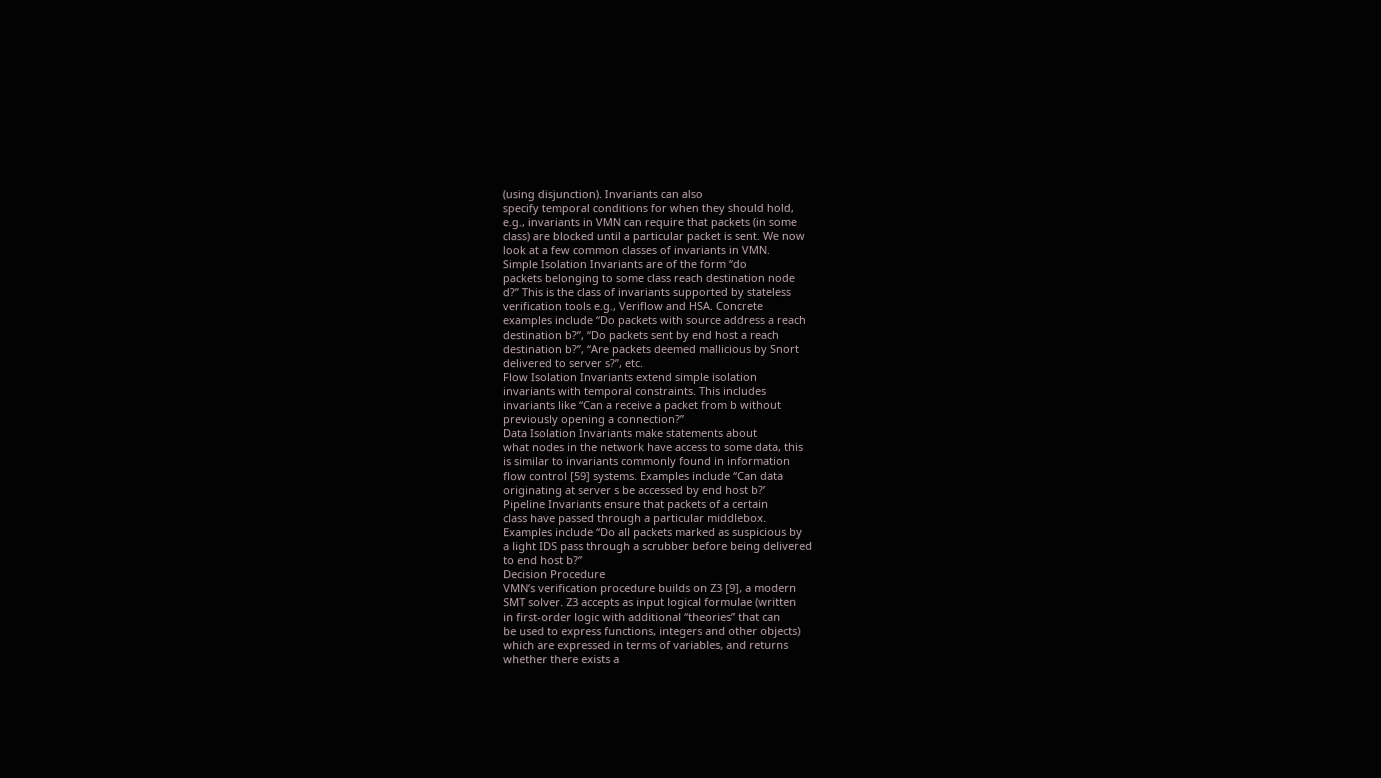(using disjunction). Invariants can also
specify temporal conditions for when they should hold,
e.g., invariants in VMN can require that packets (in some
class) are blocked until a particular packet is sent. We now
look at a few common classes of invariants in VMN.
Simple Isolation Invariants are of the form “do
packets belonging to some class reach destination node
d?” This is the class of invariants supported by stateless
verification tools e.g., Veriflow and HSA. Concrete
examples include “Do packets with source address a reach
destination b?”, “Do packets sent by end host a reach
destination b?”, “Are packets deemed mallicious by Snort
delivered to server s?”, etc.
Flow Isolation Invariants extend simple isolation
invariants with temporal constraints. This includes
invariants like “Can a receive a packet from b without
previously opening a connection?”
Data Isolation Invariants make statements about
what nodes in the network have access to some data, this
is similar to invariants commonly found in information
flow control [59] systems. Examples include “Can data
originating at server s be accessed by end host b?’
Pipeline Invariants ensure that packets of a certain
class have passed through a particular middlebox.
Examples include “Do all packets marked as suspicious by
a light IDS pass through a scrubber before being delivered
to end host b?”
Decision Procedure
VMN’s verification procedure builds on Z3 [9], a modern
SMT solver. Z3 accepts as input logical formulae (written
in first-order logic with additional “theories” that can
be used to express functions, integers and other objects)
which are expressed in terms of variables, and returns
whether there exists a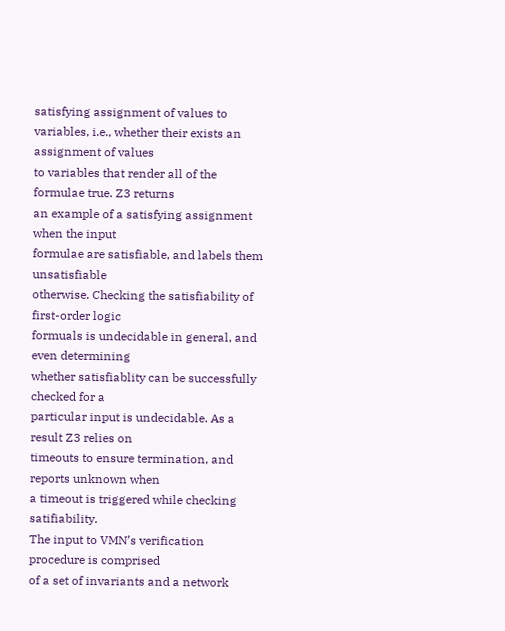satisfying assignment of values to
variables, i.e., whether their exists an assignment of values
to variables that render all of the formulae true. Z3 returns
an example of a satisfying assignment when the input
formulae are satisfiable, and labels them unsatisfiable
otherwise. Checking the satisfiability of first-order logic
formuals is undecidable in general, and even determining
whether satisfiablity can be successfully checked for a
particular input is undecidable. As a result Z3 relies on
timeouts to ensure termination, and reports unknown when
a timeout is triggered while checking satifiability.
The input to VMN’s verification procedure is comprised
of a set of invariants and a network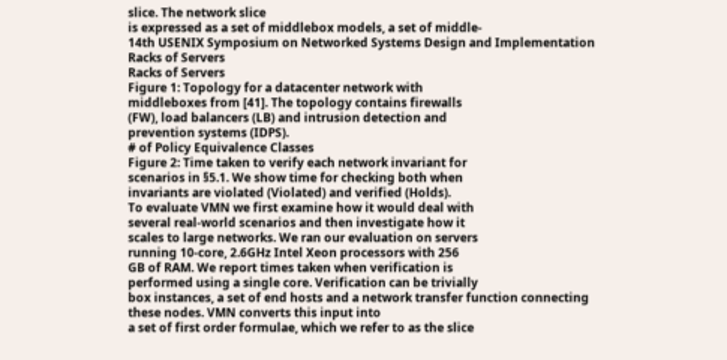slice. The network slice
is expressed as a set of middlebox models, a set of middle-
14th USENIX Symposium on Networked Systems Design and Implementation
Racks of Servers
Racks of Servers
Figure 1: Topology for a datacenter network with
middleboxes from [41]. The topology contains firewalls
(FW), load balancers (LB) and intrusion detection and
prevention systems (IDPS).
# of Policy Equivalence Classes
Figure 2: Time taken to verify each network invariant for
scenarios in §5.1. We show time for checking both when
invariants are violated (Violated) and verified (Holds).
To evaluate VMN we first examine how it would deal with
several real-world scenarios and then investigate how it
scales to large networks. We ran our evaluation on servers
running 10-core, 2.6GHz Intel Xeon processors with 256
GB of RAM. We report times taken when verification is
performed using a single core. Verification can be trivially
box instances, a set of end hosts and a network transfer function connecting these nodes. VMN converts this input into
a set of first order formulae, which we refer to as the slice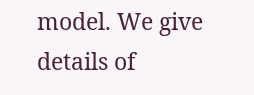model. We give details of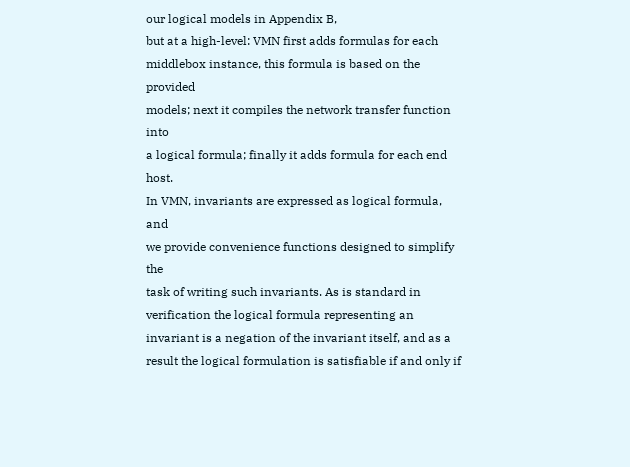our logical models in Appendix B,
but at a high-level: VMN first adds formulas for each middlebox instance, this formula is based on the provided
models; next it compiles the network transfer function into
a logical formula; finally it adds formula for each end host.
In VMN, invariants are expressed as logical formula, and
we provide convenience functions designed to simplify the
task of writing such invariants. As is standard in verification the logical formula representing an invariant is a negation of the invariant itself, and as a result the logical formulation is satisfiable if and only if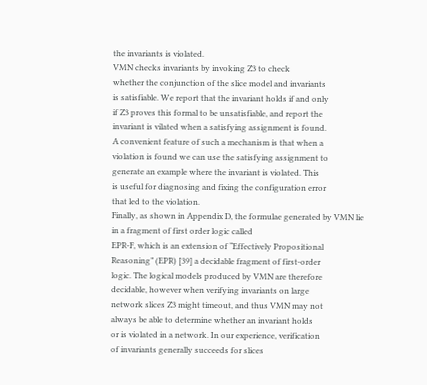the invariants is violated.
VMN checks invariants by invoking Z3 to check
whether the conjunction of the slice model and invariants
is satisfiable. We report that the invariant holds if and only
if Z3 proves this formal to be unsatisfiable, and report the
invariant is vilated when a satisfying assignment is found.
A convenient feature of such a mechanism is that when a
violation is found we can use the satisfying assignment to
generate an example where the invariant is violated. This
is useful for diagnosing and fixing the configuration error
that led to the violation.
Finally, as shown in Appendix D, the formulae generated by VMN lie in a fragment of first order logic called
EPR-F, which is an extension of “Effectively Propositional
Reasoning” (EPR) [39] a decidable fragment of first-order
logic. The logical models produced by VMN are therefore
decidable, however when verifying invariants on large
network slices Z3 might timeout, and thus VMN may not
always be able to determine whether an invariant holds
or is violated in a network. In our experience, verification
of invariants generally succeeds for slices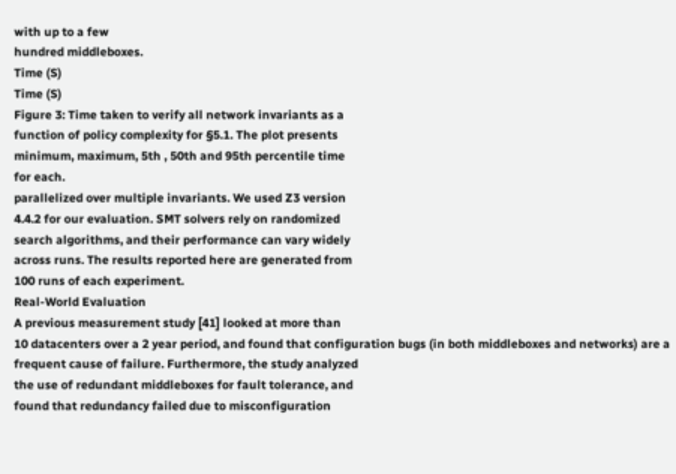with up to a few
hundred middleboxes.
Time (S)
Time (S)
Figure 3: Time taken to verify all network invariants as a
function of policy complexity for §5.1. The plot presents
minimum, maximum, 5th , 50th and 95th percentile time
for each.
parallelized over multiple invariants. We used Z3 version
4.4.2 for our evaluation. SMT solvers rely on randomized
search algorithms, and their performance can vary widely
across runs. The results reported here are generated from
100 runs of each experiment.
Real-World Evaluation
A previous measurement study [41] looked at more than
10 datacenters over a 2 year period, and found that configuration bugs (in both middleboxes and networks) are a
frequent cause of failure. Furthermore, the study analyzed
the use of redundant middleboxes for fault tolerance, and
found that redundancy failed due to misconfiguration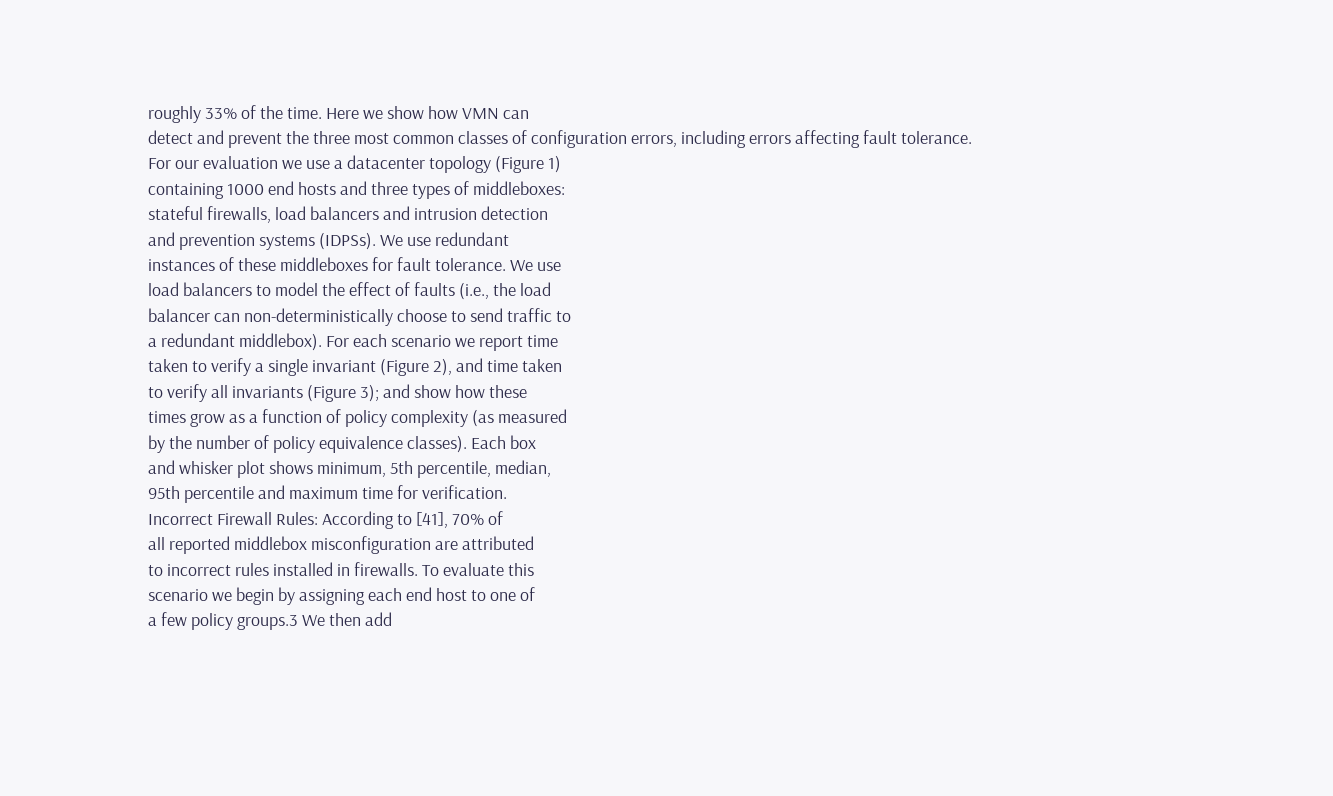roughly 33% of the time. Here we show how VMN can
detect and prevent the three most common classes of configuration errors, including errors affecting fault tolerance.
For our evaluation we use a datacenter topology (Figure 1)
containing 1000 end hosts and three types of middleboxes:
stateful firewalls, load balancers and intrusion detection
and prevention systems (IDPSs). We use redundant
instances of these middleboxes for fault tolerance. We use
load balancers to model the effect of faults (i.e., the load
balancer can non-deterministically choose to send traffic to
a redundant middlebox). For each scenario we report time
taken to verify a single invariant (Figure 2), and time taken
to verify all invariants (Figure 3); and show how these
times grow as a function of policy complexity (as measured
by the number of policy equivalence classes). Each box
and whisker plot shows minimum, 5th percentile, median,
95th percentile and maximum time for verification.
Incorrect Firewall Rules: According to [41], 70% of
all reported middlebox misconfiguration are attributed
to incorrect rules installed in firewalls. To evaluate this
scenario we begin by assigning each end host to one of
a few policy groups.3 We then add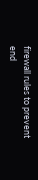firewall rules to prevent
end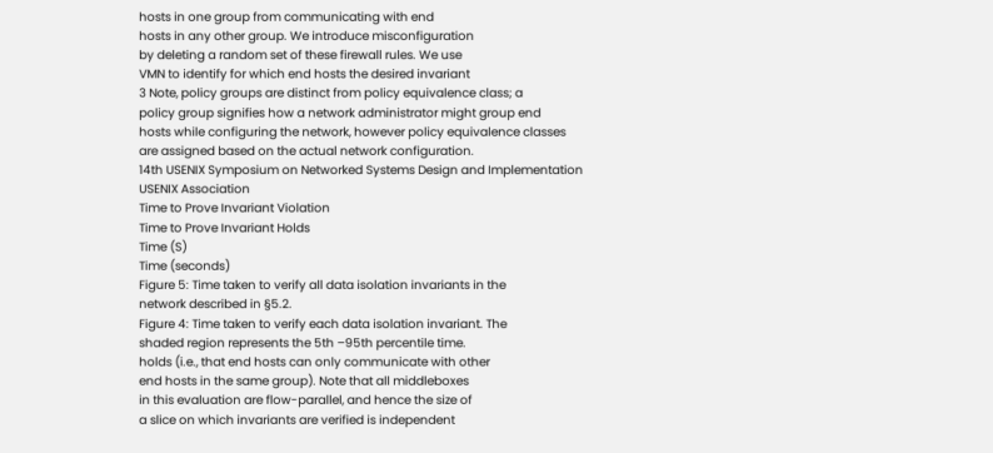hosts in one group from communicating with end
hosts in any other group. We introduce misconfiguration
by deleting a random set of these firewall rules. We use
VMN to identify for which end hosts the desired invariant
3 Note, policy groups are distinct from policy equivalence class; a
policy group signifies how a network administrator might group end
hosts while configuring the network, however policy equivalence classes
are assigned based on the actual network configuration.
14th USENIX Symposium on Networked Systems Design and Implementation
USENIX Association
Time to Prove Invariant Violation
Time to Prove Invariant Holds
Time (S)
Time (seconds)
Figure 5: Time taken to verify all data isolation invariants in the
network described in §5.2.
Figure 4: Time taken to verify each data isolation invariant. The
shaded region represents the 5th –95th percentile time.
holds (i.e., that end hosts can only communicate with other
end hosts in the same group). Note that all middleboxes
in this evaluation are flow-parallel, and hence the size of
a slice on which invariants are verified is independent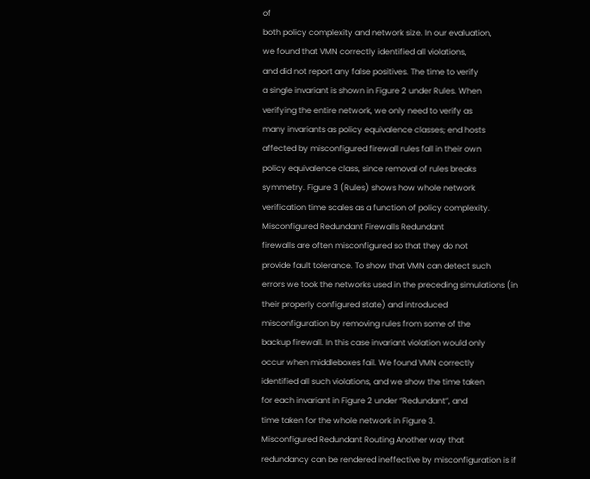of
both policy complexity and network size. In our evaluation,
we found that VMN correctly identified all violations,
and did not report any false positives. The time to verify
a single invariant is shown in Figure 2 under Rules. When
verifying the entire network, we only need to verify as
many invariants as policy equivalence classes; end hosts
affected by misconfigured firewall rules fall in their own
policy equivalence class, since removal of rules breaks
symmetry. Figure 3 (Rules) shows how whole network
verification time scales as a function of policy complexity.
Misconfigured Redundant Firewalls Redundant
firewalls are often misconfigured so that they do not
provide fault tolerance. To show that VMN can detect such
errors we took the networks used in the preceding simulations (in their properly configured state) and introduced
misconfiguration by removing rules from some of the
backup firewall. In this case invariant violation would only
occur when middleboxes fail. We found VMN correctly
identified all such violations, and we show the time taken
for each invariant in Figure 2 under “Redundant”, and
time taken for the whole network in Figure 3.
Misconfigured Redundant Routing Another way that
redundancy can be rendered ineffective by misconfiguration is if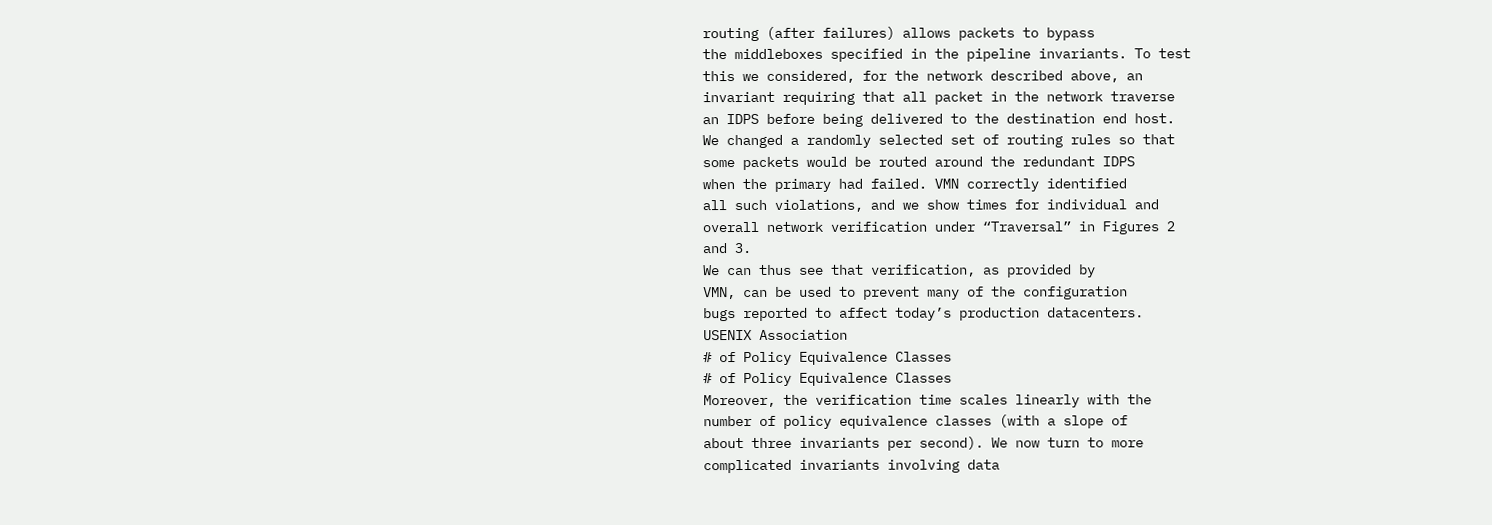routing (after failures) allows packets to bypass
the middleboxes specified in the pipeline invariants. To test
this we considered, for the network described above, an
invariant requiring that all packet in the network traverse
an IDPS before being delivered to the destination end host.
We changed a randomly selected set of routing rules so that
some packets would be routed around the redundant IDPS
when the primary had failed. VMN correctly identified
all such violations, and we show times for individual and
overall network verification under “Traversal” in Figures 2
and 3.
We can thus see that verification, as provided by
VMN, can be used to prevent many of the configuration
bugs reported to affect today’s production datacenters.
USENIX Association
# of Policy Equivalence Classes
# of Policy Equivalence Classes
Moreover, the verification time scales linearly with the
number of policy equivalence classes (with a slope of
about three invariants per second). We now turn to more
complicated invariants involving data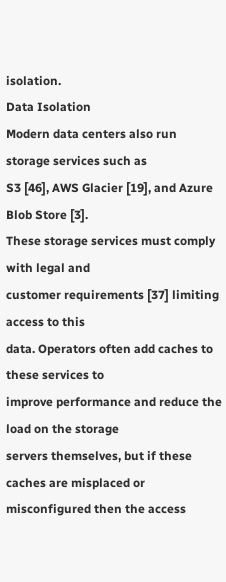isolation.
Data Isolation
Modern data centers also run storage services such as
S3 [46], AWS Glacier [19], and Azure Blob Store [3].
These storage services must comply with legal and
customer requirements [37] limiting access to this
data. Operators often add caches to these services to
improve performance and reduce the load on the storage
servers themselves, but if these caches are misplaced or
misconfigured then the access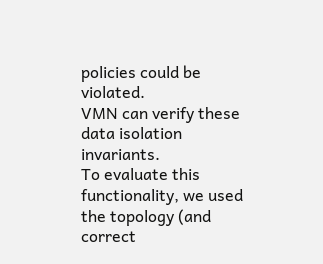policies could be violated.
VMN can verify these data isolation invariants.
To evaluate this functionality, we used the topology (and
correct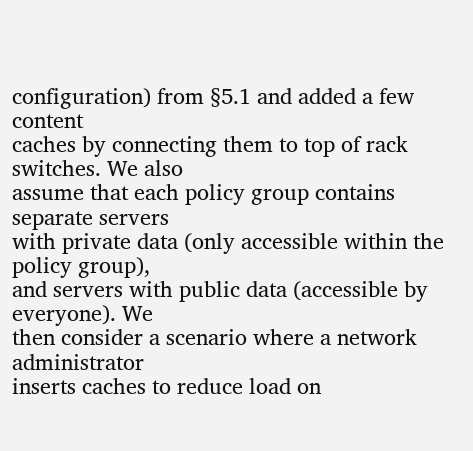configuration) from §5.1 and added a few content
caches by connecting them to top of rack switches. We also
assume that each policy group contains separate servers
with private data (only accessible within the policy group),
and servers with public data (accessible by everyone). We
then consider a scenario where a network administrator
inserts caches to reduce load on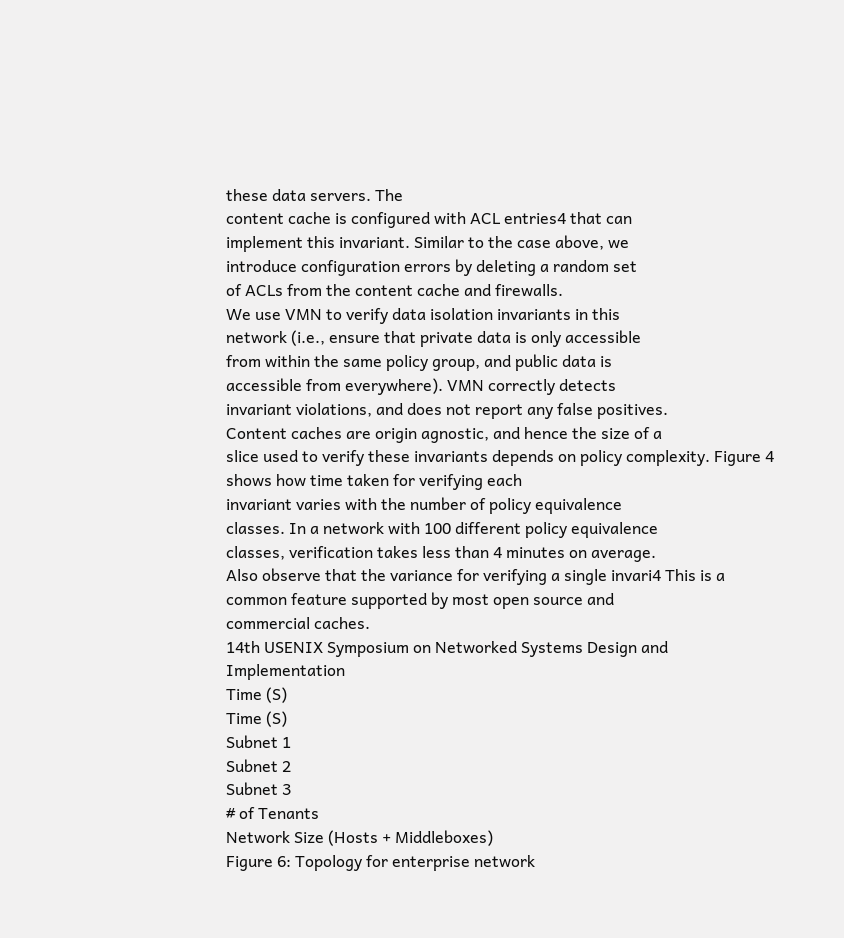these data servers. The
content cache is configured with ACL entries4 that can
implement this invariant. Similar to the case above, we
introduce configuration errors by deleting a random set
of ACLs from the content cache and firewalls.
We use VMN to verify data isolation invariants in this
network (i.e., ensure that private data is only accessible
from within the same policy group, and public data is
accessible from everywhere). VMN correctly detects
invariant violations, and does not report any false positives.
Content caches are origin agnostic, and hence the size of a
slice used to verify these invariants depends on policy complexity. Figure 4 shows how time taken for verifying each
invariant varies with the number of policy equivalence
classes. In a network with 100 different policy equivalence
classes, verification takes less than 4 minutes on average.
Also observe that the variance for verifying a single invari4 This is a common feature supported by most open source and
commercial caches.
14th USENIX Symposium on Networked Systems Design and Implementation
Time (S)
Time (S)
Subnet 1
Subnet 2
Subnet 3
# of Tenants
Network Size (Hosts + Middleboxes)
Figure 6: Topology for enterprise network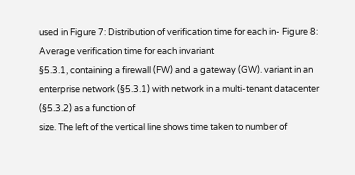used in Figure 7: Distribution of verification time for each in- Figure 8: Average verification time for each invariant
§5.3.1, containing a firewall (FW) and a gateway (GW). variant in an enterprise network (§5.3.1) with network in a multi-tenant datacenter (§5.3.2) as a function of
size. The left of the vertical line shows time taken to number of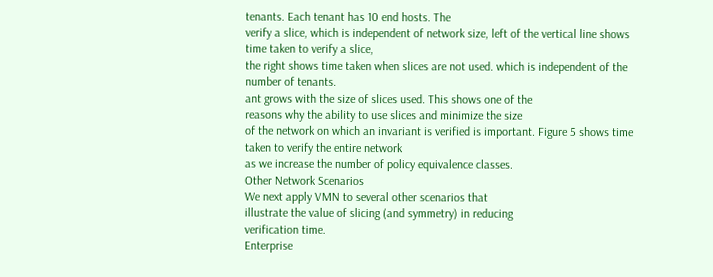tenants. Each tenant has 10 end hosts. The
verify a slice, which is independent of network size, left of the vertical line shows time taken to verify a slice,
the right shows time taken when slices are not used. which is independent of the number of tenants.
ant grows with the size of slices used. This shows one of the
reasons why the ability to use slices and minimize the size
of the network on which an invariant is verified is important. Figure 5 shows time taken to verify the entire network
as we increase the number of policy equivalence classes.
Other Network Scenarios
We next apply VMN to several other scenarios that
illustrate the value of slicing (and symmetry) in reducing
verification time.
Enterprise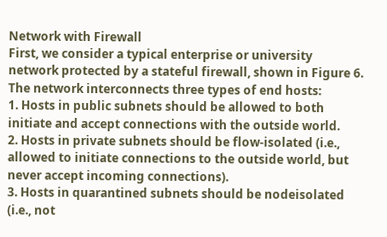Network with Firewall
First, we consider a typical enterprise or university
network protected by a stateful firewall, shown in Figure 6.
The network interconnects three types of end hosts:
1. Hosts in public subnets should be allowed to both
initiate and accept connections with the outside world.
2. Hosts in private subnets should be flow-isolated (i.e.,
allowed to initiate connections to the outside world, but
never accept incoming connections).
3. Hosts in quarantined subnets should be nodeisolated (i.e., not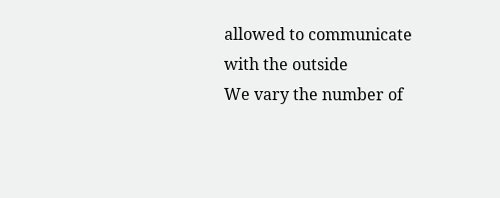allowed to communicate with the outside
We vary the number of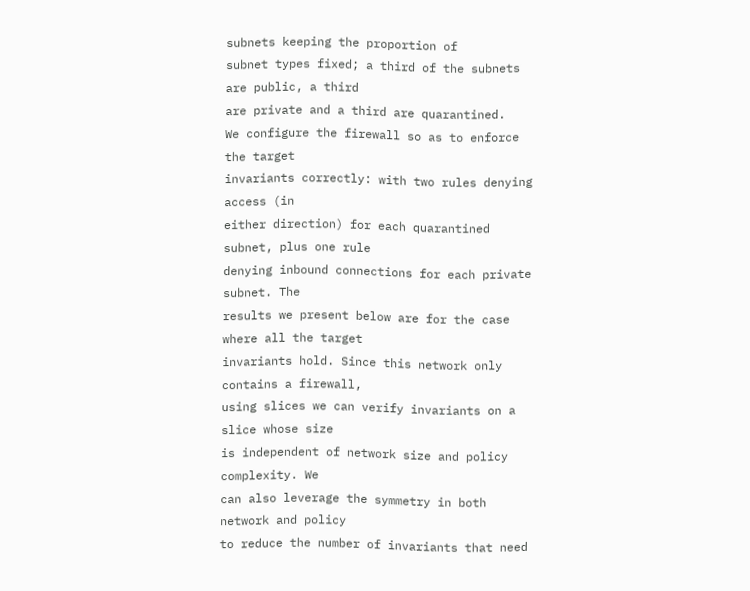subnets keeping the proportion of
subnet types fixed; a third of the subnets are public, a third
are private and a third are quarantined.
We configure the firewall so as to enforce the target
invariants correctly: with two rules denying access (in
either direction) for each quarantined subnet, plus one rule
denying inbound connections for each private subnet. The
results we present below are for the case where all the target
invariants hold. Since this network only contains a firewall,
using slices we can verify invariants on a slice whose size
is independent of network size and policy complexity. We
can also leverage the symmetry in both network and policy
to reduce the number of invariants that need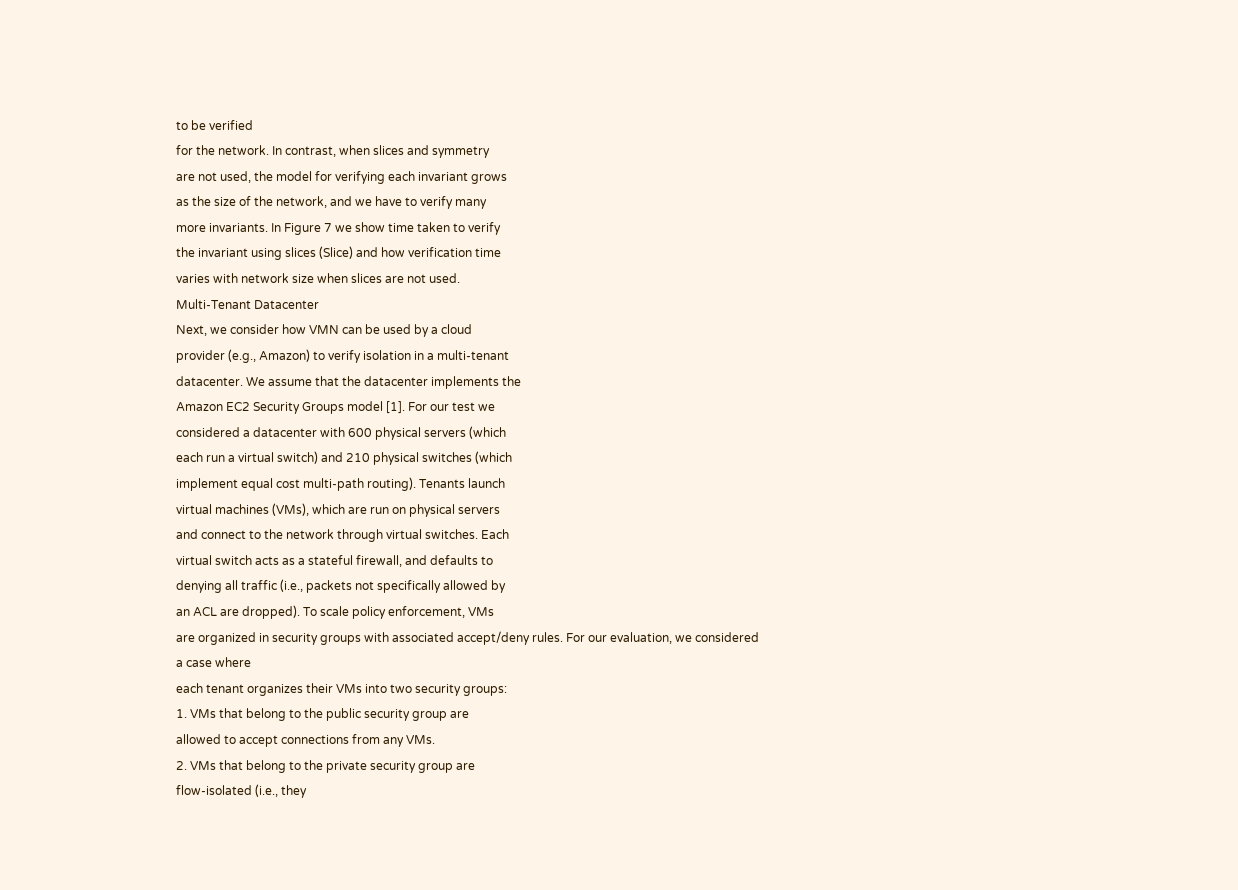to be verified
for the network. In contrast, when slices and symmetry
are not used, the model for verifying each invariant grows
as the size of the network, and we have to verify many
more invariants. In Figure 7 we show time taken to verify
the invariant using slices (Slice) and how verification time
varies with network size when slices are not used.
Multi-Tenant Datacenter
Next, we consider how VMN can be used by a cloud
provider (e.g., Amazon) to verify isolation in a multi-tenant
datacenter. We assume that the datacenter implements the
Amazon EC2 Security Groups model [1]. For our test we
considered a datacenter with 600 physical servers (which
each run a virtual switch) and 210 physical switches (which
implement equal cost multi-path routing). Tenants launch
virtual machines (VMs), which are run on physical servers
and connect to the network through virtual switches. Each
virtual switch acts as a stateful firewall, and defaults to
denying all traffic (i.e., packets not specifically allowed by
an ACL are dropped). To scale policy enforcement, VMs
are organized in security groups with associated accept/deny rules. For our evaluation, we considered a case where
each tenant organizes their VMs into two security groups:
1. VMs that belong to the public security group are
allowed to accept connections from any VMs.
2. VMs that belong to the private security group are
flow-isolated (i.e., they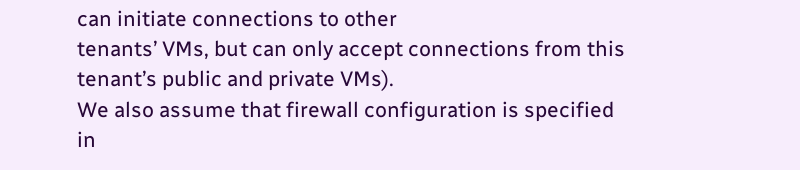can initiate connections to other
tenants’ VMs, but can only accept connections from this
tenant’s public and private VMs).
We also assume that firewall configuration is specified
in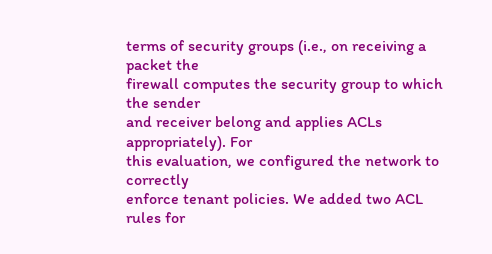terms of security groups (i.e., on receiving a packet the
firewall computes the security group to which the sender
and receiver belong and applies ACLs appropriately). For
this evaluation, we configured the network to correctly
enforce tenant policies. We added two ACL rules for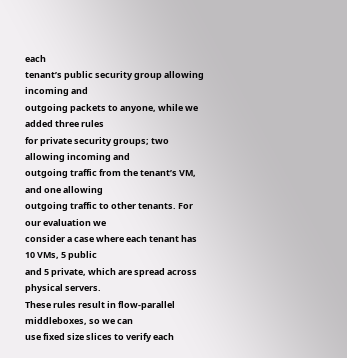each
tenant’s public security group allowing incoming and
outgoing packets to anyone, while we added three rules
for private security groups; two allowing incoming and
outgoing traffic from the tenant’s VM, and one allowing
outgoing traffic to other tenants. For our evaluation we
consider a case where each tenant has 10 VMs, 5 public
and 5 private, which are spread across physical servers.
These rules result in flow-parallel middleboxes, so we can
use fixed size slices to verify each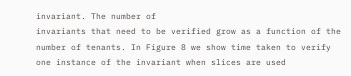invariant. The number of
invariants that need to be verified grow as a function of the
number of tenants. In Figure 8 we show time taken to verify
one instance of the invariant when slices are used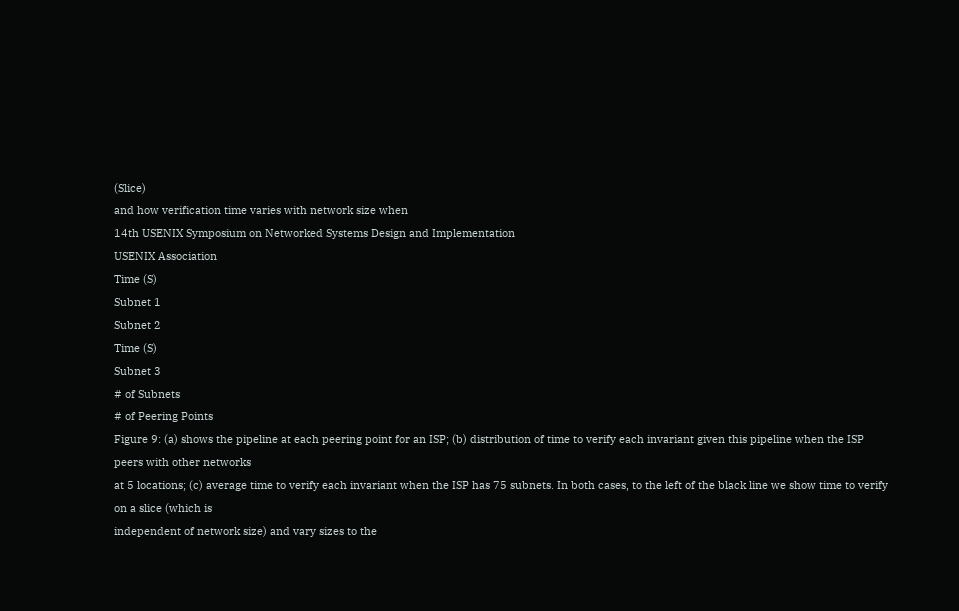(Slice)
and how verification time varies with network size when
14th USENIX Symposium on Networked Systems Design and Implementation
USENIX Association
Time (S)
Subnet 1
Subnet 2
Time (S)
Subnet 3
# of Subnets
# of Peering Points
Figure 9: (a) shows the pipeline at each peering point for an ISP; (b) distribution of time to verify each invariant given this pipeline when the ISP peers with other networks
at 5 locations; (c) average time to verify each invariant when the ISP has 75 subnets. In both cases, to the left of the black line we show time to verify on a slice (which is
independent of network size) and vary sizes to the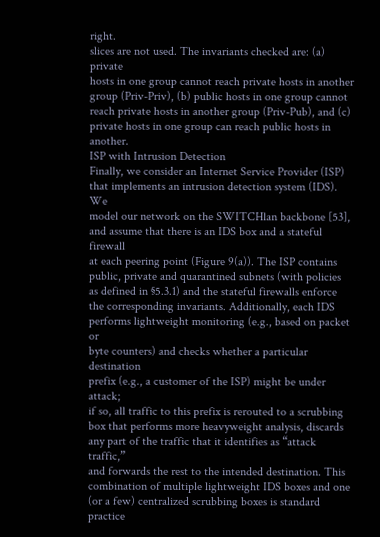right.
slices are not used. The invariants checked are: (a) private
hosts in one group cannot reach private hosts in another
group (Priv-Priv), (b) public hosts in one group cannot
reach private hosts in another group (Priv-Pub), and (c)
private hosts in one group can reach public hosts in another.
ISP with Intrusion Detection
Finally, we consider an Internet Service Provider (ISP)
that implements an intrusion detection system (IDS). We
model our network on the SWITCHlan backbone [53],
and assume that there is an IDS box and a stateful firewall
at each peering point (Figure 9(a)). The ISP contains
public, private and quarantined subnets (with policies
as defined in §5.3.1) and the stateful firewalls enforce
the corresponding invariants. Additionally, each IDS
performs lightweight monitoring (e.g., based on packet or
byte counters) and checks whether a particular destination
prefix (e.g., a customer of the ISP) might be under attack;
if so, all traffic to this prefix is rerouted to a scrubbing
box that performs more heavyweight analysis, discards
any part of the traffic that it identifies as “attack traffic,”
and forwards the rest to the intended destination. This
combination of multiple lightweight IDS boxes and one
(or a few) centralized scrubbing boxes is standard practice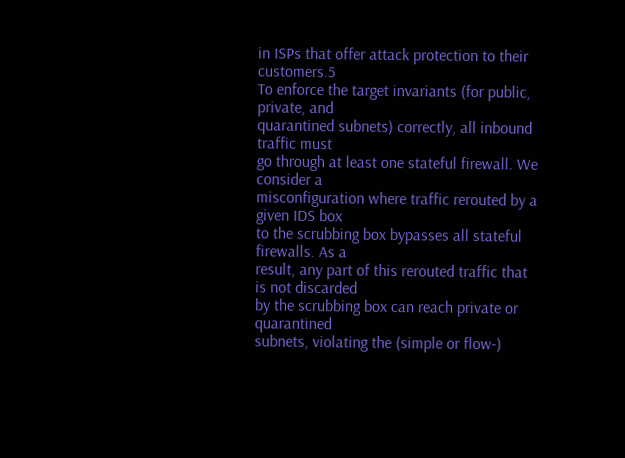in ISPs that offer attack protection to their customers.5
To enforce the target invariants (for public, private, and
quarantined subnets) correctly, all inbound traffic must
go through at least one stateful firewall. We consider a
misconfiguration where traffic rerouted by a given IDS box
to the scrubbing box bypasses all stateful firewalls. As a
result, any part of this rerouted traffic that is not discarded
by the scrubbing box can reach private or quarantined
subnets, violating the (simple or flow-)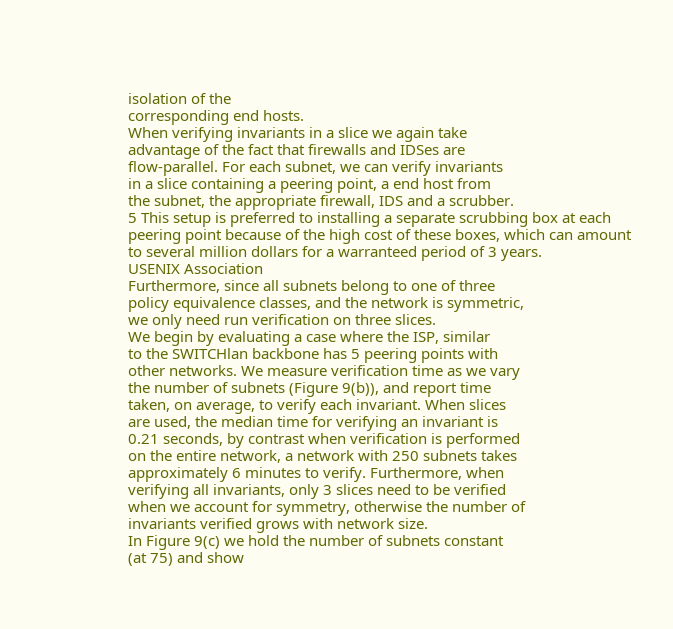isolation of the
corresponding end hosts.
When verifying invariants in a slice we again take
advantage of the fact that firewalls and IDSes are
flow-parallel. For each subnet, we can verify invariants
in a slice containing a peering point, a end host from
the subnet, the appropriate firewall, IDS and a scrubber.
5 This setup is preferred to installing a separate scrubbing box at each
peering point because of the high cost of these boxes, which can amount
to several million dollars for a warranteed period of 3 years.
USENIX Association
Furthermore, since all subnets belong to one of three
policy equivalence classes, and the network is symmetric,
we only need run verification on three slices.
We begin by evaluating a case where the ISP, similar
to the SWITCHlan backbone has 5 peering points with
other networks. We measure verification time as we vary
the number of subnets (Figure 9(b)), and report time
taken, on average, to verify each invariant. When slices
are used, the median time for verifying an invariant is
0.21 seconds, by contrast when verification is performed
on the entire network, a network with 250 subnets takes
approximately 6 minutes to verify. Furthermore, when
verifying all invariants, only 3 slices need to be verified
when we account for symmetry, otherwise the number of
invariants verified grows with network size.
In Figure 9(c) we hold the number of subnets constant
(at 75) and show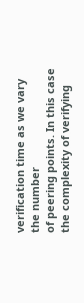verification time as we vary the number
of peering points. In this case the complexity of verifying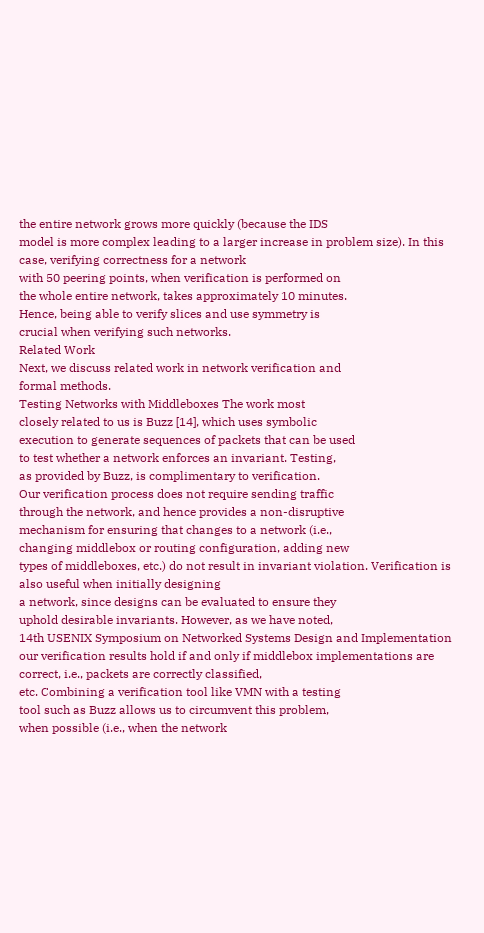the entire network grows more quickly (because the IDS
model is more complex leading to a larger increase in problem size). In this case, verifying correctness for a network
with 50 peering points, when verification is performed on
the whole entire network, takes approximately 10 minutes.
Hence, being able to verify slices and use symmetry is
crucial when verifying such networks.
Related Work
Next, we discuss related work in network verification and
formal methods.
Testing Networks with Middleboxes The work most
closely related to us is Buzz [14], which uses symbolic
execution to generate sequences of packets that can be used
to test whether a network enforces an invariant. Testing,
as provided by Buzz, is complimentary to verification.
Our verification process does not require sending traffic
through the network, and hence provides a non-disruptive
mechanism for ensuring that changes to a network (i.e.,
changing middlebox or routing configuration, adding new
types of middleboxes, etc.) do not result in invariant violation. Verification is also useful when initially designing
a network, since designs can be evaluated to ensure they
uphold desirable invariants. However, as we have noted,
14th USENIX Symposium on Networked Systems Design and Implementation
our verification results hold if and only if middlebox implementations are correct, i.e., packets are correctly classified,
etc. Combining a verification tool like VMN with a testing
tool such as Buzz allows us to circumvent this problem,
when possible (i.e., when the network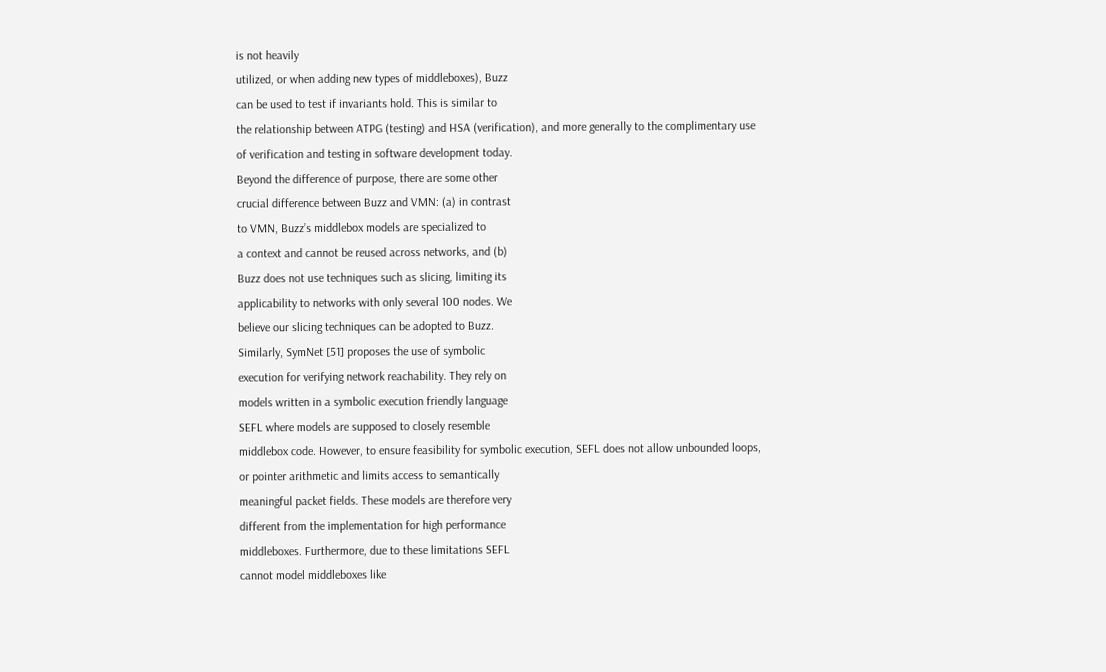is not heavily
utilized, or when adding new types of middleboxes), Buzz
can be used to test if invariants hold. This is similar to
the relationship between ATPG (testing) and HSA (verification), and more generally to the complimentary use
of verification and testing in software development today.
Beyond the difference of purpose, there are some other
crucial difference between Buzz and VMN: (a) in contrast
to VMN, Buzz’s middlebox models are specialized to
a context and cannot be reused across networks, and (b)
Buzz does not use techniques such as slicing, limiting its
applicability to networks with only several 100 nodes. We
believe our slicing techniques can be adopted to Buzz.
Similarly, SymNet [51] proposes the use of symbolic
execution for verifying network reachability. They rely on
models written in a symbolic execution friendly language
SEFL where models are supposed to closely resemble
middlebox code. However, to ensure feasibility for symbolic execution, SEFL does not allow unbounded loops,
or pointer arithmetic and limits access to semantically
meaningful packet fields. These models are therefore very
different from the implementation for high performance
middleboxes. Furthermore, due to these limitations SEFL
cannot model middleboxes like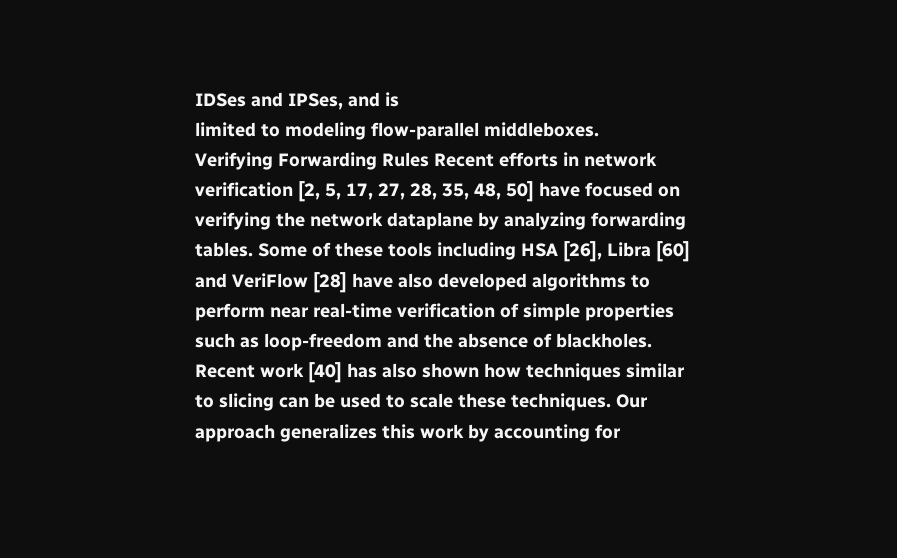IDSes and IPSes, and is
limited to modeling flow-parallel middleboxes.
Verifying Forwarding Rules Recent efforts in network
verification [2, 5, 17, 27, 28, 35, 48, 50] have focused on
verifying the network dataplane by analyzing forwarding
tables. Some of these tools including HSA [26], Libra [60]
and VeriFlow [28] have also developed algorithms to
perform near real-time verification of simple properties
such as loop-freedom and the absence of blackholes.
Recent work [40] has also shown how techniques similar
to slicing can be used to scale these techniques. Our
approach generalizes this work by accounting for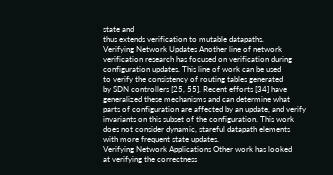state and
thus extends verification to mutable datapaths.
Verifying Network Updates Another line of network
verification research has focused on verification during
configuration updates. This line of work can be used
to verify the consistency of routing tables generated
by SDN controllers [25, 55]. Recent efforts [34] have
generalized these mechanisms and can determine what
parts of configuration are affected by an update, and verify
invariants on this subset of the configuration. This work
does not consider dynamic, stareful datapath elements
with more frequent state updates.
Verifying Network Applications Other work has looked
at verifying the correctness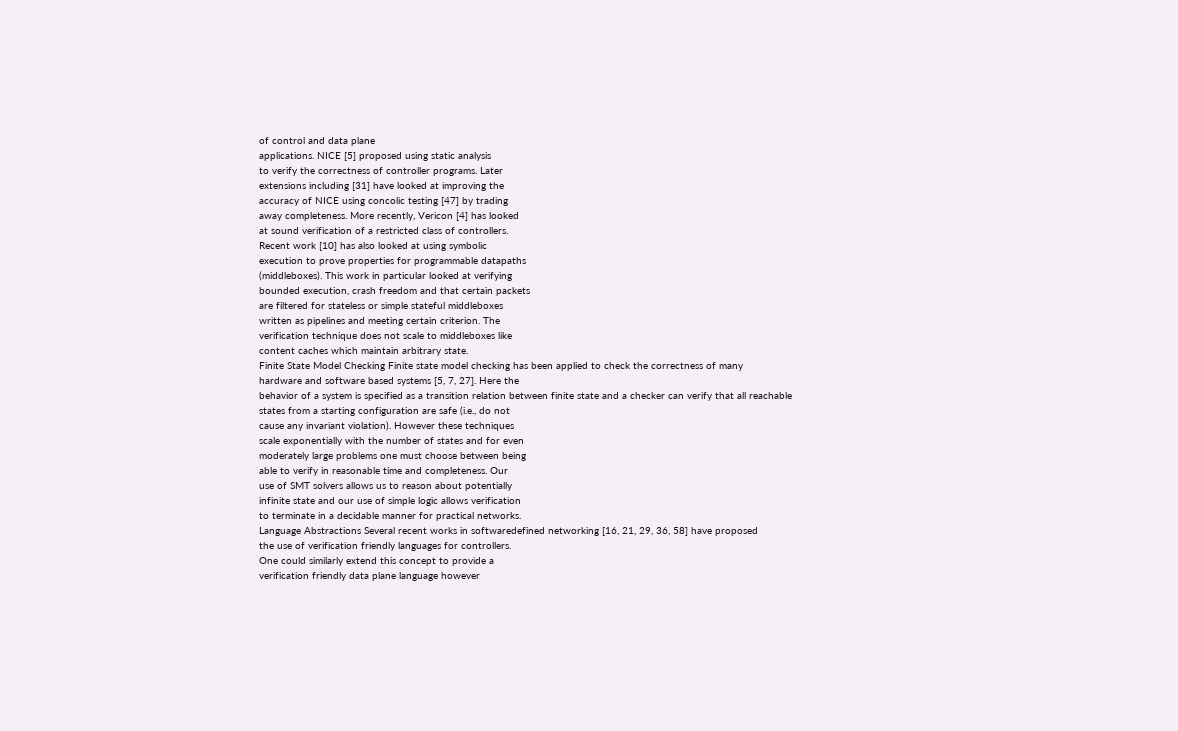of control and data plane
applications. NICE [5] proposed using static analysis
to verify the correctness of controller programs. Later
extensions including [31] have looked at improving the
accuracy of NICE using concolic testing [47] by trading
away completeness. More recently, Vericon [4] has looked
at sound verification of a restricted class of controllers.
Recent work [10] has also looked at using symbolic
execution to prove properties for programmable datapaths
(middleboxes). This work in particular looked at verifying
bounded execution, crash freedom and that certain packets
are filtered for stateless or simple stateful middleboxes
written as pipelines and meeting certain criterion. The
verification technique does not scale to middleboxes like
content caches which maintain arbitrary state.
Finite State Model Checking Finite state model checking has been applied to check the correctness of many
hardware and software based systems [5, 7, 27]. Here the
behavior of a system is specified as a transition relation between finite state and a checker can verify that all reachable
states from a starting configuration are safe (i.e., do not
cause any invariant violation). However these techniques
scale exponentially with the number of states and for even
moderately large problems one must choose between being
able to verify in reasonable time and completeness. Our
use of SMT solvers allows us to reason about potentially
infinite state and our use of simple logic allows verification
to terminate in a decidable manner for practical networks.
Language Abstractions Several recent works in softwaredefined networking [16, 21, 29, 36, 58] have proposed
the use of verification friendly languages for controllers.
One could similarly extend this concept to provide a
verification friendly data plane language however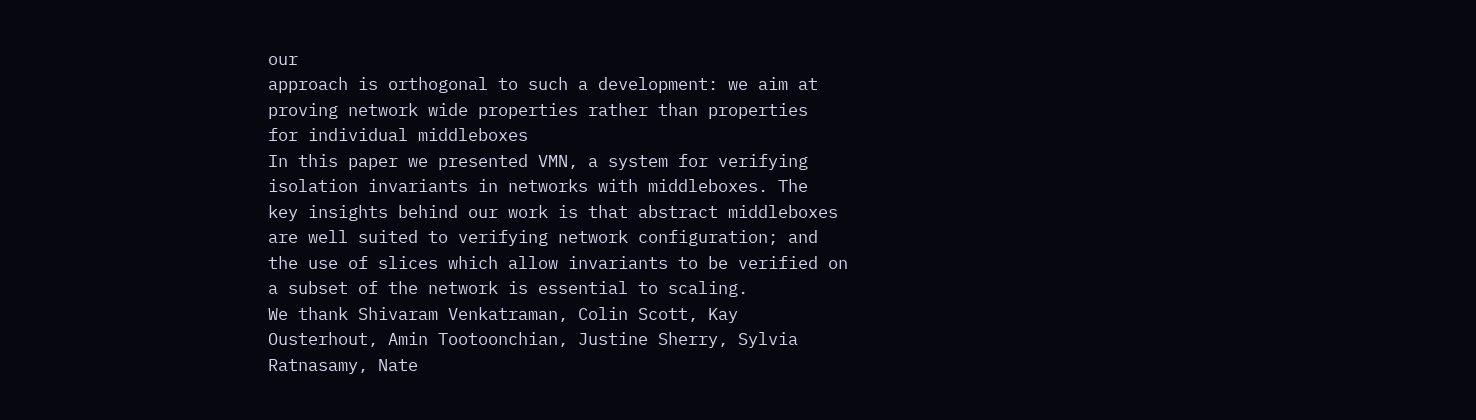our
approach is orthogonal to such a development: we aim at
proving network wide properties rather than properties
for individual middleboxes
In this paper we presented VMN, a system for verifying
isolation invariants in networks with middleboxes. The
key insights behind our work is that abstract middleboxes
are well suited to verifying network configuration; and
the use of slices which allow invariants to be verified on
a subset of the network is essential to scaling.
We thank Shivaram Venkatraman, Colin Scott, Kay
Ousterhout, Amin Tootoonchian, Justine Sherry, Sylvia
Ratnasamy, Nate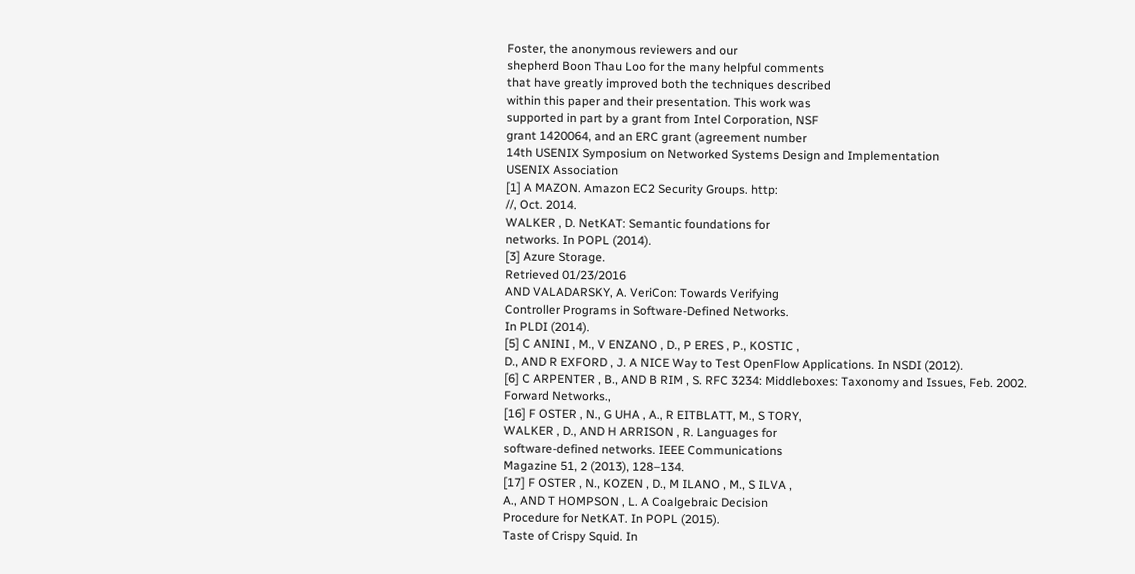Foster, the anonymous reviewers and our
shepherd Boon Thau Loo for the many helpful comments
that have greatly improved both the techniques described
within this paper and their presentation. This work was
supported in part by a grant from Intel Corporation, NSF
grant 1420064, and an ERC grant (agreement number
14th USENIX Symposium on Networked Systems Design and Implementation
USENIX Association
[1] A MAZON. Amazon EC2 Security Groups. http:
//, Oct. 2014.
WALKER , D. NetKAT: Semantic foundations for
networks. In POPL (2014).
[3] Azure Storage.
Retrieved 01/23/2016
AND VALADARSKY, A. VeriCon: Towards Verifying
Controller Programs in Software-Defined Networks.
In PLDI (2014).
[5] C ANINI , M., V ENZANO , D., P ERES , P., KOSTIC ,
D., AND R EXFORD , J. A NICE Way to Test OpenFlow Applications. In NSDI (2012).
[6] C ARPENTER , B., AND B RIM , S. RFC 3234: Middleboxes: Taxonomy and Issues, Feb. 2002.
Forward Networks.,
[16] F OSTER , N., G UHA , A., R EITBLATT, M., S TORY,
WALKER , D., AND H ARRISON , R. Languages for
software-defined networks. IEEE Communications
Magazine 51, 2 (2013), 128–134.
[17] F OSTER , N., KOZEN , D., M ILANO , M., S ILVA ,
A., AND T HOMPSON , L. A Coalgebraic Decision
Procedure for NetKAT. In POPL (2015).
Taste of Crispy Squid. In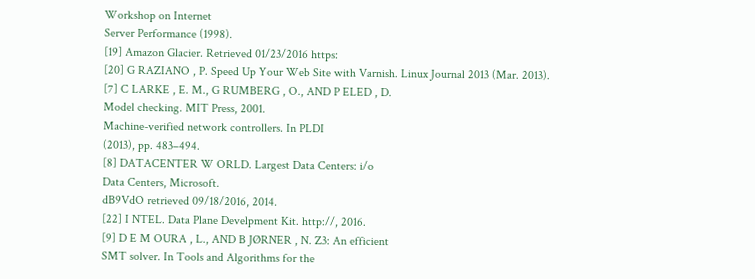Workshop on Internet
Server Performance (1998).
[19] Amazon Glacier. Retrieved 01/23/2016 https:
[20] G RAZIANO , P. Speed Up Your Web Site with Varnish. Linux Journal 2013 (Mar. 2013).
[7] C LARKE , E. M., G RUMBERG , O., AND P ELED , D.
Model checking. MIT Press, 2001.
Machine-verified network controllers. In PLDI
(2013), pp. 483–494.
[8] DATACENTER W ORLD. Largest Data Centers: i/o
Data Centers, Microsoft.
dB9VdO retrieved 09/18/2016, 2014.
[22] I NTEL. Data Plane Develpment Kit. http://, 2016.
[9] D E M OURA , L., AND B JØRNER , N. Z3: An efficient
SMT solver. In Tools and Algorithms for the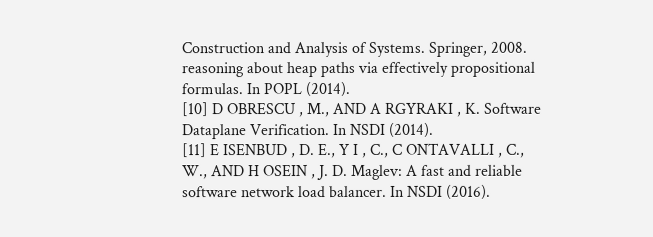Construction and Analysis of Systems. Springer, 2008.
reasoning about heap paths via effectively propositional formulas. In POPL (2014).
[10] D OBRESCU , M., AND A RGYRAKI , K. Software
Dataplane Verification. In NSDI (2014).
[11] E ISENBUD , D. E., Y I , C., C ONTAVALLI , C.,
W., AND H OSEIN , J. D. Maglev: A fast and reliable
software network load balancer. In NSDI (2016).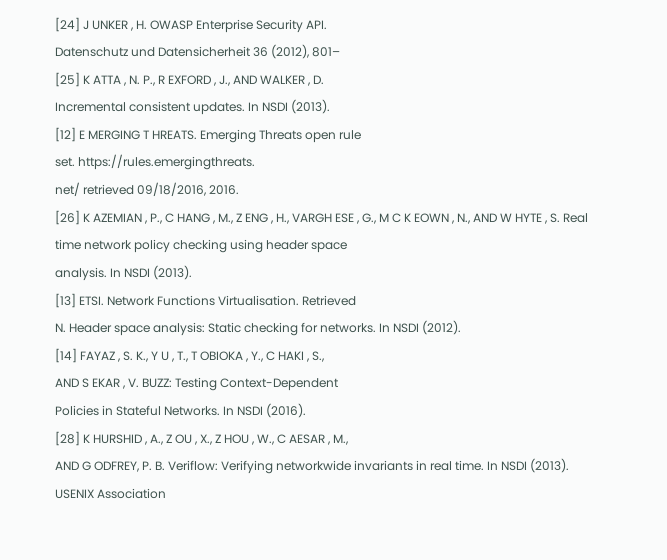[24] J UNKER , H. OWASP Enterprise Security API.
Datenschutz und Datensicherheit 36 (2012), 801–
[25] K ATTA , N. P., R EXFORD , J., AND WALKER , D.
Incremental consistent updates. In NSDI (2013).
[12] E MERGING T HREATS. Emerging Threats open rule
set. https://rules.emergingthreats.
net/ retrieved 09/18/2016, 2016.
[26] K AZEMIAN , P., C HANG , M., Z ENG , H., VARGH ESE , G., M C K EOWN , N., AND W HYTE , S. Real
time network policy checking using header space
analysis. In NSDI (2013).
[13] ETSI. Network Functions Virtualisation. Retrieved
N. Header space analysis: Static checking for networks. In NSDI (2012).
[14] FAYAZ , S. K., Y U , T., T OBIOKA , Y., C HAKI , S.,
AND S EKAR , V. BUZZ: Testing Context-Dependent
Policies in Stateful Networks. In NSDI (2016).
[28] K HURSHID , A., Z OU , X., Z HOU , W., C AESAR , M.,
AND G ODFREY, P. B. Veriflow: Verifying networkwide invariants in real time. In NSDI (2013).
USENIX Association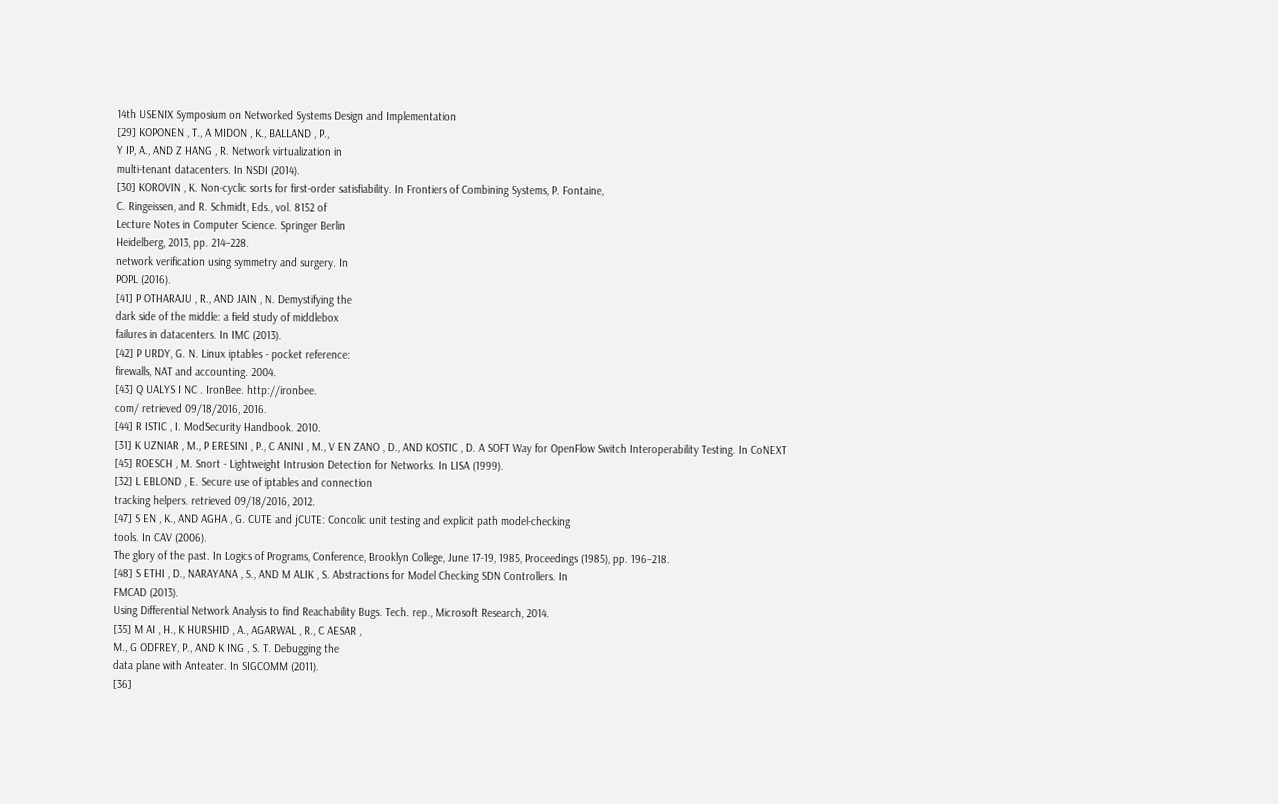14th USENIX Symposium on Networked Systems Design and Implementation
[29] KOPONEN , T., A MIDON , K., BALLAND , P.,
Y IP, A., AND Z HANG , R. Network virtualization in
multi-tenant datacenters. In NSDI (2014).
[30] KOROVIN , K. Non-cyclic sorts for first-order satisfiability. In Frontiers of Combining Systems, P. Fontaine,
C. Ringeissen, and R. Schmidt, Eds., vol. 8152 of
Lecture Notes in Computer Science. Springer Berlin
Heidelberg, 2013, pp. 214–228.
network verification using symmetry and surgery. In
POPL (2016).
[41] P OTHARAJU , R., AND JAIN , N. Demystifying the
dark side of the middle: a field study of middlebox
failures in datacenters. In IMC (2013).
[42] P URDY, G. N. Linux iptables - pocket reference:
firewalls, NAT and accounting. 2004.
[43] Q UALYS I NC . IronBee. http://ironbee.
com/ retrieved 09/18/2016, 2016.
[44] R ISTIC , I. ModSecurity Handbook. 2010.
[31] K UZNIAR , M., P ERESINI , P., C ANINI , M., V EN ZANO , D., AND KOSTIC , D. A SOFT Way for OpenFlow Switch Interoperability Testing. In CoNEXT
[45] ROESCH , M. Snort - Lightweight Intrusion Detection for Networks. In LISA (1999).
[32] L EBLOND , E. Secure use of iptables and connection
tracking helpers. retrieved 09/18/2016, 2012.
[47] S EN , K., AND AGHA , G. CUTE and jCUTE: Concolic unit testing and explicit path model-checking
tools. In CAV (2006).
The glory of the past. In Logics of Programs, Conference, Brooklyn College, June 17-19, 1985, Proceedings (1985), pp. 196–218.
[48] S ETHI , D., NARAYANA , S., AND M ALIK , S. Abstractions for Model Checking SDN Controllers. In
FMCAD (2013).
Using Differential Network Analysis to find Reachability Bugs. Tech. rep., Microsoft Research, 2014.
[35] M AI , H., K HURSHID , A., AGARWAL , R., C AESAR ,
M., G ODFREY, P., AND K ING , S. T. Debugging the
data plane with Anteater. In SIGCOMM (2011).
[36]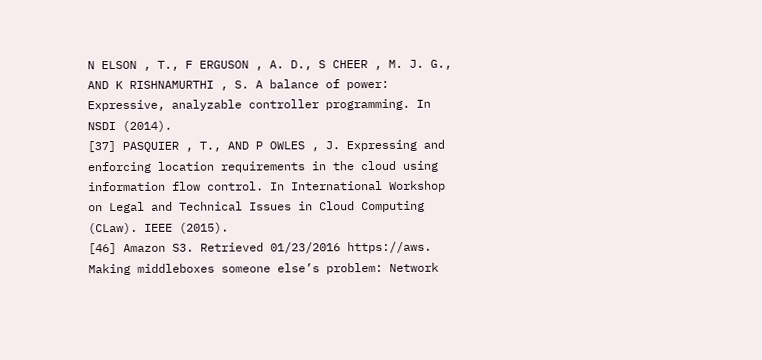N ELSON , T., F ERGUSON , A. D., S CHEER , M. J. G.,
AND K RISHNAMURTHI , S. A balance of power:
Expressive, analyzable controller programming. In
NSDI (2014).
[37] PASQUIER , T., AND P OWLES , J. Expressing and
enforcing location requirements in the cloud using
information flow control. In International Workshop
on Legal and Technical Issues in Cloud Computing
(CLaw). IEEE (2015).
[46] Amazon S3. Retrieved 01/23/2016 https://aws.
Making middleboxes someone else’s problem: Network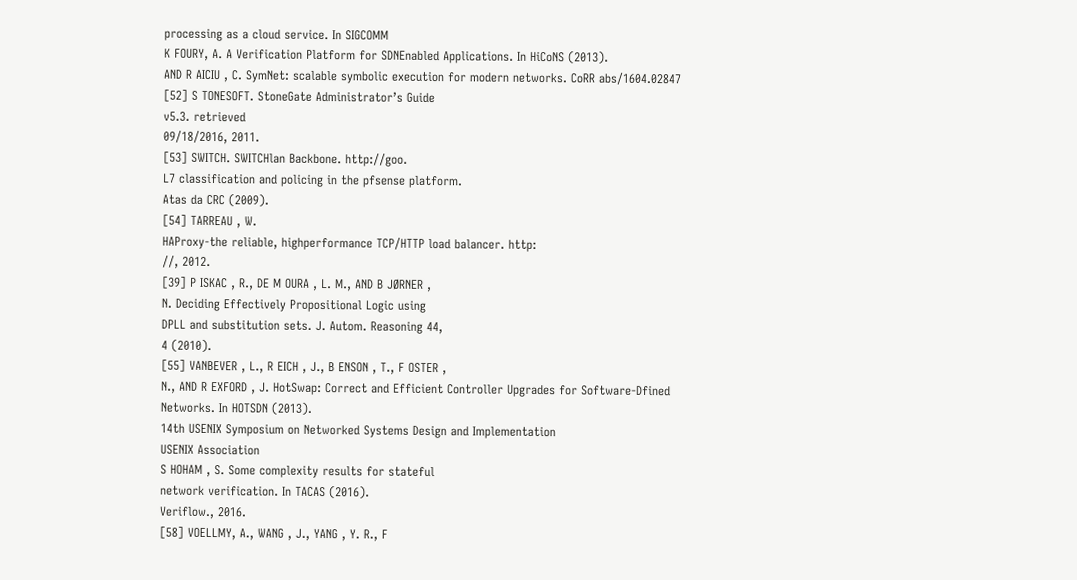processing as a cloud service. In SIGCOMM
K FOURY, A. A Verification Platform for SDNEnabled Applications. In HiCoNS (2013).
AND R AICIU , C. SymNet: scalable symbolic execution for modern networks. CoRR abs/1604.02847
[52] S TONESOFT. StoneGate Administrator’s Guide
v5.3. retrieved
09/18/2016, 2011.
[53] SWITCH. SWITCHlan Backbone. http://goo.
L7 classification and policing in the pfsense platform.
Atas da CRC (2009).
[54] TARREAU , W.
HAProxy-the reliable, highperformance TCP/HTTP load balancer. http:
//, 2012.
[39] P ISKAC , R., DE M OURA , L. M., AND B JØRNER ,
N. Deciding Effectively Propositional Logic using
DPLL and substitution sets. J. Autom. Reasoning 44,
4 (2010).
[55] VANBEVER , L., R EICH , J., B ENSON , T., F OSTER ,
N., AND R EXFORD , J. HotSwap: Correct and Efficient Controller Upgrades for Software-Dfined Networks. In HOTSDN (2013).
14th USENIX Symposium on Networked Systems Design and Implementation
USENIX Association
S HOHAM , S. Some complexity results for stateful
network verification. In TACAS (2016).
Veriflow., 2016.
[58] VOELLMY, A., WANG , J., YANG , Y. R., F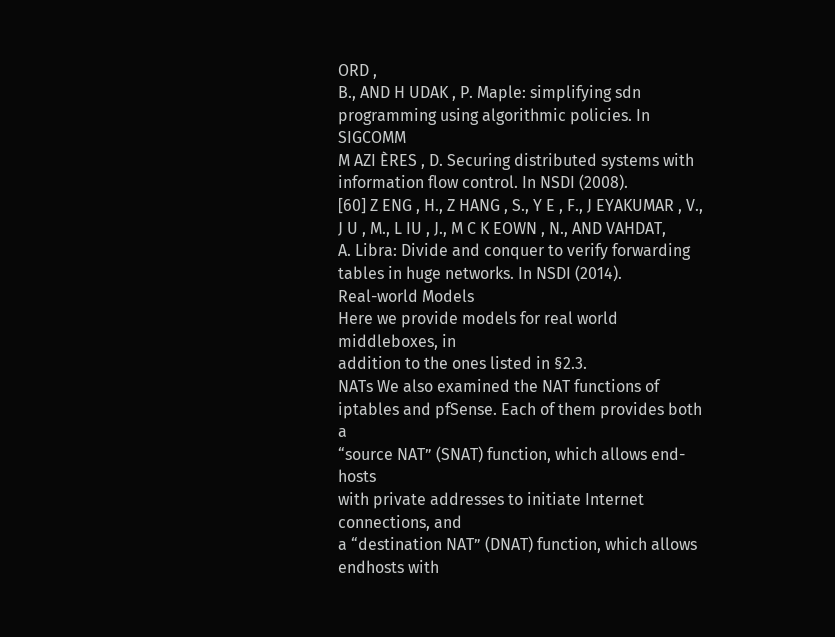ORD ,
B., AND H UDAK , P. Maple: simplifying sdn programming using algorithmic policies. In SIGCOMM
M AZI ÈRES , D. Securing distributed systems with
information flow control. In NSDI (2008).
[60] Z ENG , H., Z HANG , S., Y E , F., J EYAKUMAR , V.,
J U , M., L IU , J., M C K EOWN , N., AND VAHDAT,
A. Libra: Divide and conquer to verify forwarding
tables in huge networks. In NSDI (2014).
Real-world Models
Here we provide models for real world middleboxes, in
addition to the ones listed in §2.3.
NATs We also examined the NAT functions of
iptables and pfSense. Each of them provides both a
“source NAT” (SNAT) function, which allows end-hosts
with private addresses to initiate Internet connections, and
a “destination NAT” (DNAT) function, which allows endhosts with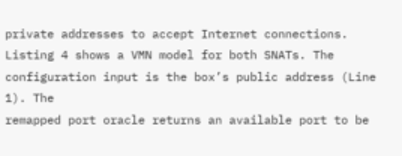private addresses to accept Internet connections.
Listing 4 shows a VMN model for both SNATs. The configuration input is the box’s public address (Line 1). The
remapped port oracle returns an available port to be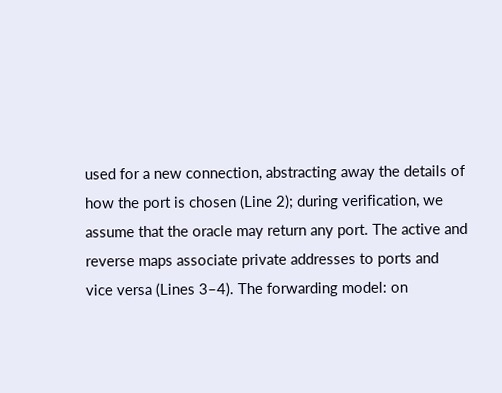used for a new connection, abstracting away the details of
how the port is chosen (Line 2); during verification, we assume that the oracle may return any port. The active and
reverse maps associate private addresses to ports and
vice versa (Lines 3–4). The forwarding model: on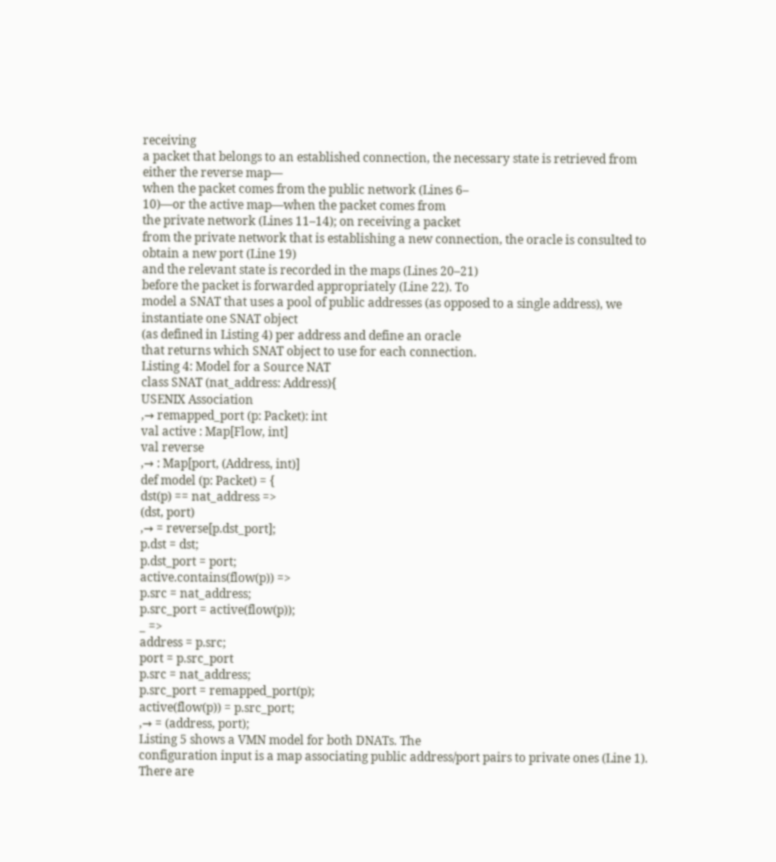receiving
a packet that belongs to an established connection, the necessary state is retrieved from either the reverse map—
when the packet comes from the public network (Lines 6–
10)—or the active map—when the packet comes from
the private network (Lines 11–14); on receiving a packet
from the private network that is establishing a new connection, the oracle is consulted to obtain a new port (Line 19)
and the relevant state is recorded in the maps (Lines 20–21)
before the packet is forwarded appropriately (Line 22). To
model a SNAT that uses a pool of public addresses (as opposed to a single address), we instantiate one SNAT object
(as defined in Listing 4) per address and define an oracle
that returns which SNAT object to use for each connection.
Listing 4: Model for a Source NAT
class SNAT (nat_address: Address){
USENIX Association
,→ remapped_port (p: Packet): int
val active : Map[Flow, int]
val reverse
,→ : Map[port, (Address, int)]
def model (p: Packet) = {
dst(p) == nat_address =>
(dst, port)
,→ = reverse[p.dst_port];
p.dst = dst;
p.dst_port = port;
active.contains(flow(p)) =>
p.src = nat_address;
p.src_port = active(flow(p));
_ =>
address = p.src;
port = p.src_port
p.src = nat_address;
p.src_port = remapped_port(p);
active(flow(p)) = p.src_port;
,→ = (address, port);
Listing 5 shows a VMN model for both DNATs. The
configuration input is a map associating public address/port pairs to private ones (Line 1). There are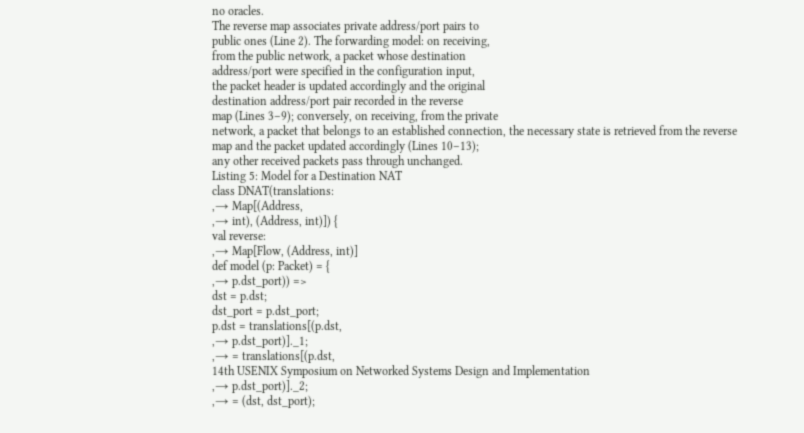no oracles.
The reverse map associates private address/port pairs to
public ones (Line 2). The forwarding model: on receiving,
from the public network, a packet whose destination
address/port were specified in the configuration input,
the packet header is updated accordingly and the original
destination address/port pair recorded in the reverse
map (Lines 3–9); conversely, on receiving, from the private
network, a packet that belongs to an established connection, the necessary state is retrieved from the reverse
map and the packet updated accordingly (Lines 10–13);
any other received packets pass through unchanged.
Listing 5: Model for a Destination NAT
class DNAT(translations:
,→ Map[(Address,
,→ int), (Address, int)]) {
val reverse:
,→ Map[Flow, (Address, int)]
def model (p: Packet) = {
,→ p.dst_port)) =>
dst = p.dst;
dst_port = p.dst_port;
p.dst = translations[(p.dst,
,→ p.dst_port)]._1;
,→ = translations[(p.dst,
14th USENIX Symposium on Networked Systems Design and Implementation
,→ p.dst_port)]._2;
,→ = (dst, dst_port);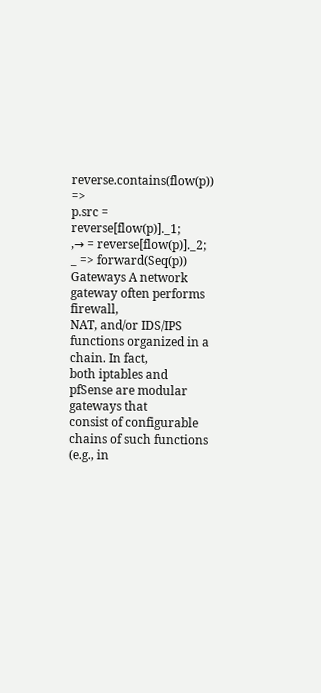reverse.contains(flow(p)) =>
p.src = reverse[flow(p)]._1;
,→ = reverse[flow(p)]._2;
_ => forward(Seq(p))
Gateways A network gateway often performs firewall,
NAT, and/or IDS/IPS functions organized in a chain. In fact,
both iptables and pfSense are modular gateways that
consist of configurable chains of such functions (e.g., in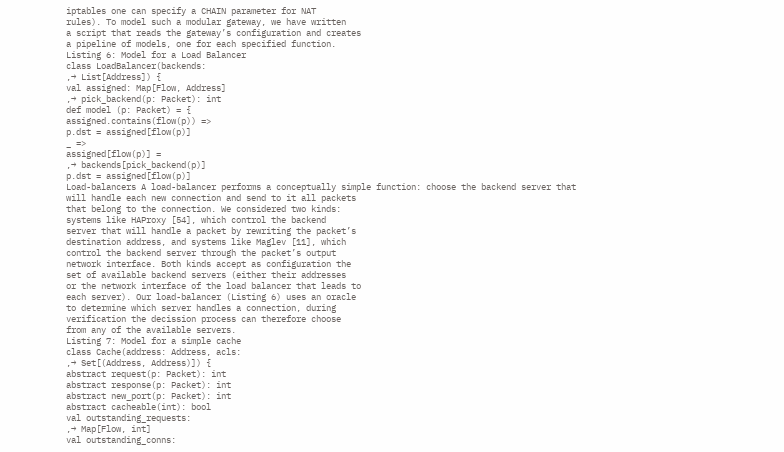iptables one can specify a CHAIN parameter for NAT
rules). To model such a modular gateway, we have written
a script that reads the gateway’s configuration and creates
a pipeline of models, one for each specified function.
Listing 6: Model for a Load Balancer
class LoadBalancer(backends:
,→ List[Address]) {
val assigned: Map[Flow, Address]
,→ pick_backend(p: Packet): int
def model (p: Packet) = {
assigned.contains(flow(p)) =>
p.dst = assigned[flow(p)]
_ =>
assigned[flow(p)] =
,→ backends[pick_backend(p)]
p.dst = assigned[flow(p)]
Load-balancers A load-balancer performs a conceptually simple function: choose the backend server that
will handle each new connection and send to it all packets
that belong to the connection. We considered two kinds:
systems like HAProxy [54], which control the backend
server that will handle a packet by rewriting the packet’s
destination address, and systems like Maglev [11], which
control the backend server through the packet’s output
network interface. Both kinds accept as configuration the
set of available backend servers (either their addresses
or the network interface of the load balancer that leads to
each server). Our load-balancer (Listing 6) uses an oracle
to determine which server handles a connection, during
verification the decission process can therefore choose
from any of the available servers.
Listing 7: Model for a simple cache
class Cache(address: Address, acls:
,→ Set[(Address, Address)]) {
abstract request(p: Packet): int
abstract response(p: Packet): int
abstract new_port(p: Packet): int
abstract cacheable(int): bool
val outstanding_requests:
,→ Map[Flow, int]
val outstanding_conns: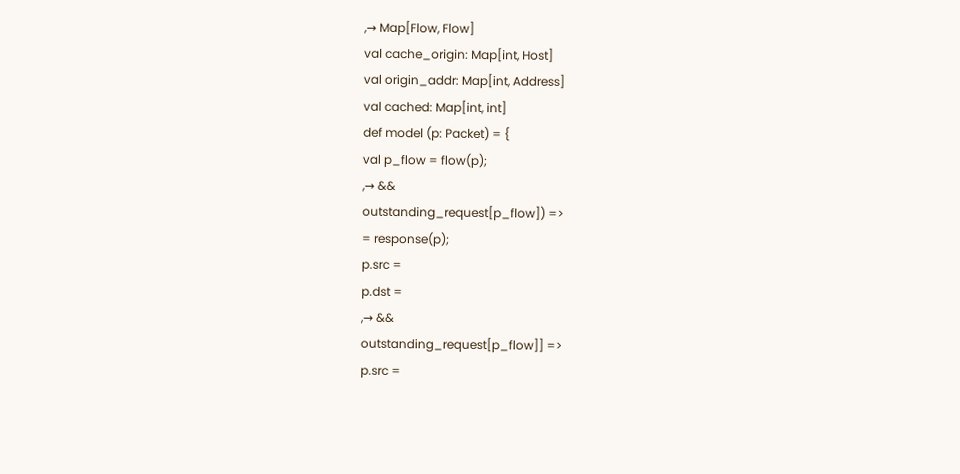,→ Map[Flow, Flow]
val cache_origin: Map[int, Host]
val origin_addr: Map[int, Address]
val cached: Map[int, int]
def model (p: Packet) = {
val p_flow = flow(p);
,→ &&
outstanding_request[p_flow]) =>
= response(p);
p.src =
p.dst =
,→ &&
outstanding_request[p_flow]] =>
p.src =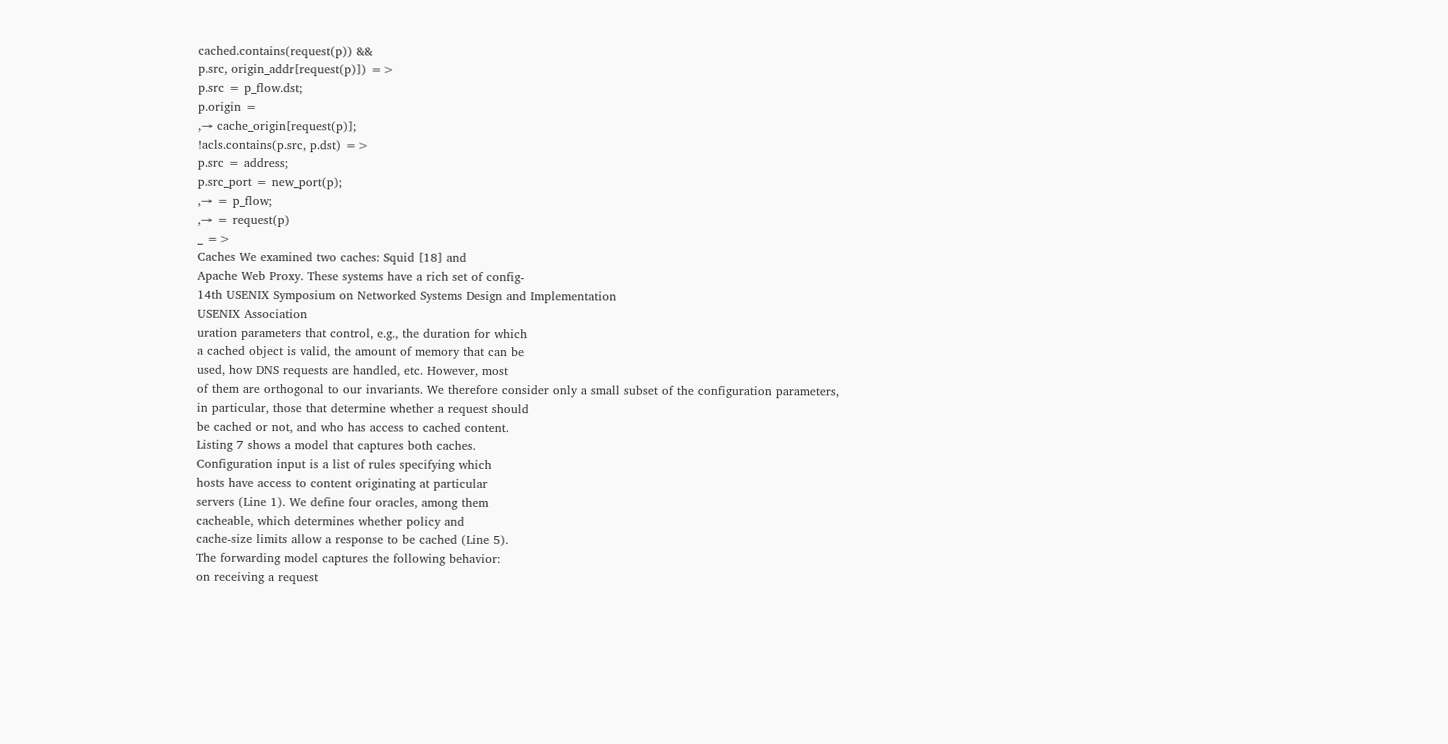cached.contains(request(p)) &&
p.src, origin_addr[request(p)]) =>
p.src = p_flow.dst;
p.origin =
,→ cache_origin[request(p)];
!acls.contains(p.src, p.dst) =>
p.src = address;
p.src_port = new_port(p);
,→ = p_flow;
,→ = request(p)
_ =>
Caches We examined two caches: Squid [18] and
Apache Web Proxy. These systems have a rich set of config-
14th USENIX Symposium on Networked Systems Design and Implementation
USENIX Association
uration parameters that control, e.g., the duration for which
a cached object is valid, the amount of memory that can be
used, how DNS requests are handled, etc. However, most
of them are orthogonal to our invariants. We therefore consider only a small subset of the configuration parameters,
in particular, those that determine whether a request should
be cached or not, and who has access to cached content.
Listing 7 shows a model that captures both caches.
Configuration input is a list of rules specifying which
hosts have access to content originating at particular
servers (Line 1). We define four oracles, among them
cacheable, which determines whether policy and
cache-size limits allow a response to be cached (Line 5).
The forwarding model captures the following behavior:
on receiving a request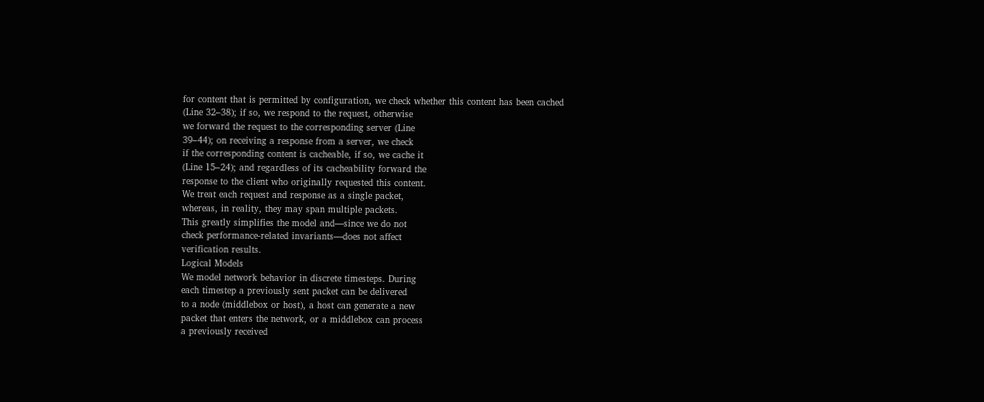for content that is permitted by configuration, we check whether this content has been cached
(Line 32–38); if so, we respond to the request, otherwise
we forward the request to the corresponding server (Line
39–44); on receiving a response from a server, we check
if the corresponding content is cacheable, if so, we cache it
(Line 15–24); and regardless of its cacheability forward the
response to the client who originally requested this content.
We treat each request and response as a single packet,
whereas, in reality, they may span multiple packets.
This greatly simplifies the model and—since we do not
check performance-related invariants—does not affect
verification results.
Logical Models
We model network behavior in discrete timesteps. During
each timestep a previously sent packet can be delivered
to a node (middlebox or host), a host can generate a new
packet that enters the network, or a middlebox can process
a previously received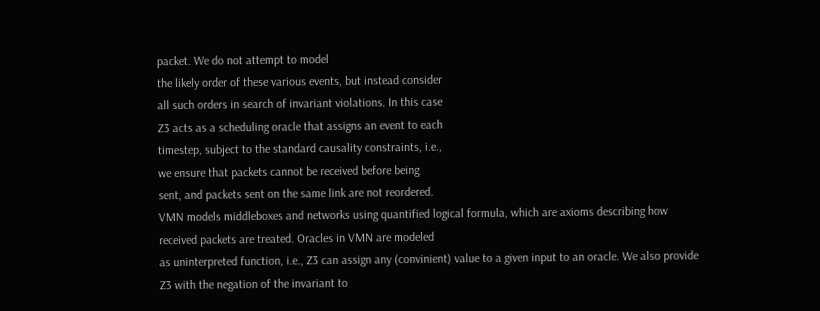packet. We do not attempt to model
the likely order of these various events, but instead consider
all such orders in search of invariant violations. In this case
Z3 acts as a scheduling oracle that assigns an event to each
timestep, subject to the standard causality constraints, i.e.,
we ensure that packets cannot be received before being
sent, and packets sent on the same link are not reordered.
VMN models middleboxes and networks using quantified logical formula, which are axioms describing how
received packets are treated. Oracles in VMN are modeled
as uninterpreted function, i.e., Z3 can assign any (convinient) value to a given input to an oracle. We also provide
Z3 with the negation of the invariant to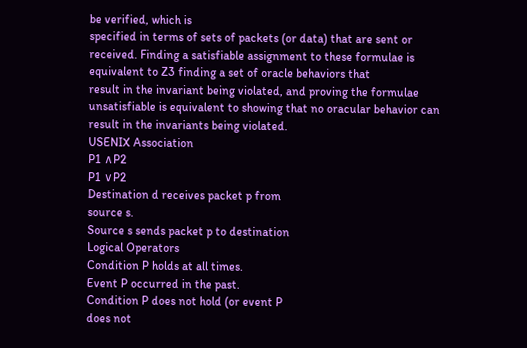be verified, which is
specified in terms of sets of packets (or data) that are sent or
received. Finding a satisfiable assignment to these formulae is equivalent to Z3 finding a set of oracle behaviors that
result in the invariant being violated, and proving the formulae unsatisfiable is equivalent to showing that no oracular behavior can result in the invariants being violated.
USENIX Association
P1 ∧P2
P1 ∨P2
Destination d receives packet p from
source s.
Source s sends packet p to destination
Logical Operators
Condition P holds at all times.
Event P occurred in the past.
Condition P does not hold (or event P
does not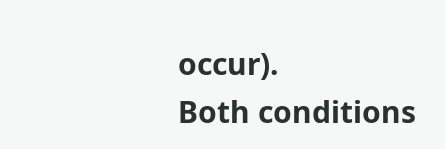occur).
Both conditions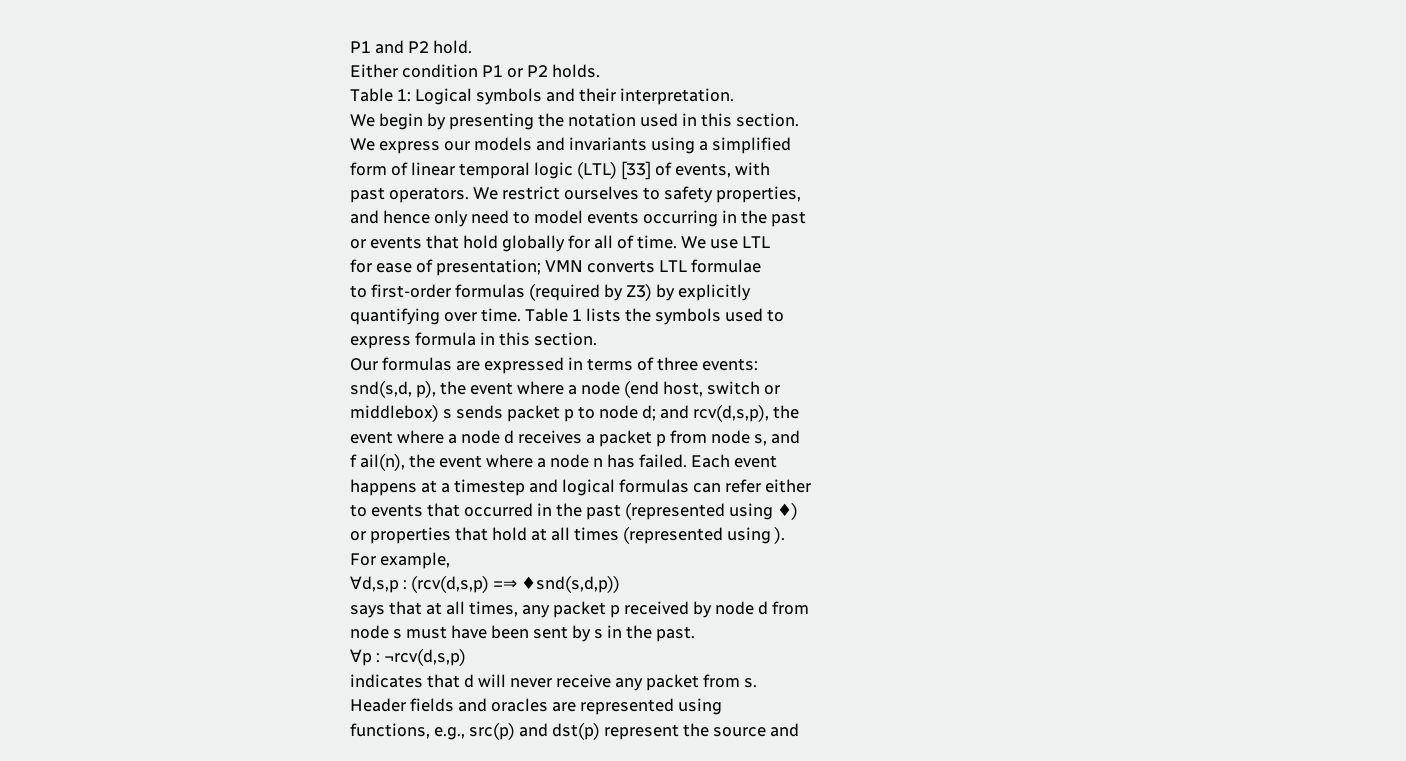P1 and P2 hold.
Either condition P1 or P2 holds.
Table 1: Logical symbols and their interpretation.
We begin by presenting the notation used in this section.
We express our models and invariants using a simplified
form of linear temporal logic (LTL) [33] of events, with
past operators. We restrict ourselves to safety properties,
and hence only need to model events occurring in the past
or events that hold globally for all of time. We use LTL
for ease of presentation; VMN converts LTL formulae
to first-order formulas (required by Z3) by explicitly
quantifying over time. Table 1 lists the symbols used to
express formula in this section.
Our formulas are expressed in terms of three events:
snd(s,d, p), the event where a node (end host, switch or
middlebox) s sends packet p to node d; and rcv(d,s,p), the
event where a node d receives a packet p from node s, and
f ail(n), the event where a node n has failed. Each event
happens at a timestep and logical formulas can refer either
to events that occurred in the past (represented using ♦)
or properties that hold at all times (represented using ).
For example,
∀d,s,p : (rcv(d,s,p) =⇒ ♦snd(s,d,p))
says that at all times, any packet p received by node d from
node s must have been sent by s in the past.
∀p : ¬rcv(d,s,p)
indicates that d will never receive any packet from s.
Header fields and oracles are represented using
functions, e.g., src(p) and dst(p) represent the source and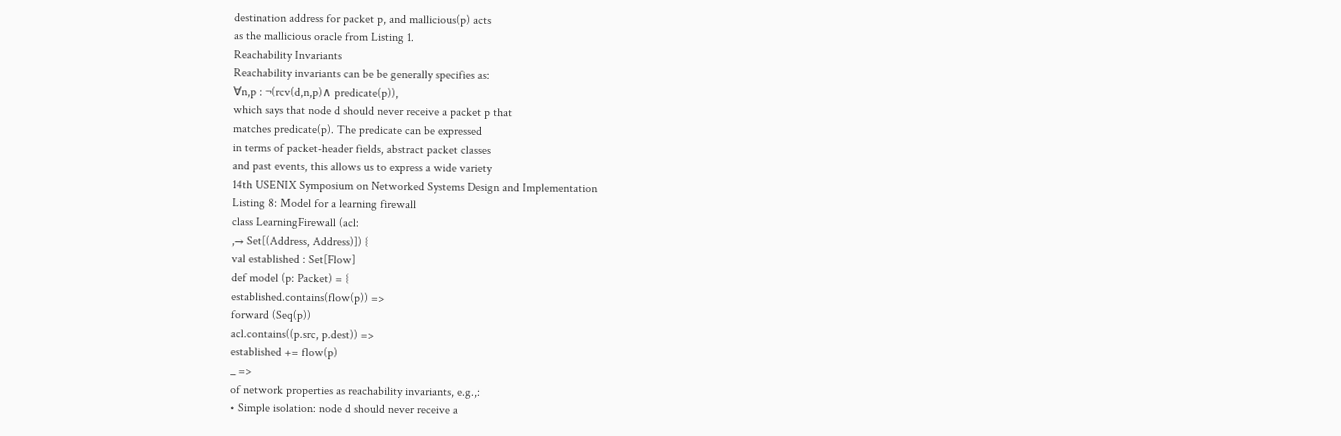destination address for packet p, and mallicious(p) acts
as the mallicious oracle from Listing 1.
Reachability Invariants
Reachability invariants can be be generally specifies as:
∀n,p : ¬(rcv(d,n,p)∧ predicate(p)),
which says that node d should never receive a packet p that
matches predicate(p). The predicate can be expressed
in terms of packet-header fields, abstract packet classes
and past events, this allows us to express a wide variety
14th USENIX Symposium on Networked Systems Design and Implementation
Listing 8: Model for a learning firewall
class LearningFirewall (acl:
,→ Set[(Address, Address)]) {
val established : Set[Flow]
def model (p: Packet) = {
established.contains(flow(p)) =>
forward (Seq(p))
acl.contains((p.src, p.dest)) =>
established += flow(p)
_ =>
of network properties as reachability invariants, e.g.,:
• Simple isolation: node d should never receive a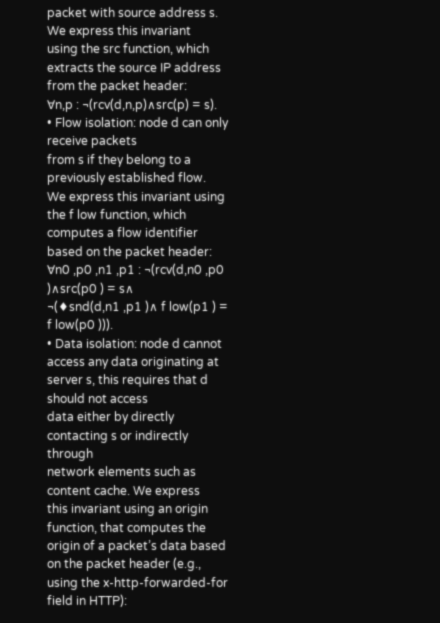packet with source address s. We express this invariant
using the src function, which extracts the source IP address
from the packet header:
∀n,p : ¬(rcv(d,n,p)∧src(p) = s).
• Flow isolation: node d can only receive packets
from s if they belong to a previously established flow.
We express this invariant using the f low function, which
computes a flow identifier based on the packet header:
∀n0 ,p0 ,n1 ,p1 : ¬(rcv(d,n0 ,p0 )∧src(p0 ) = s∧
¬(♦snd(d,n1 ,p1 )∧ f low(p1 ) = f low(p0 ))).
• Data isolation: node d cannot access any data originating at server s, this requires that d should not access
data either by directly contacting s or indirectly through
network elements such as content cache. We express
this invariant using an origin function, that computes the
origin of a packet’s data based on the packet header (e.g.,
using the x-http-forwarded-for field in HTTP):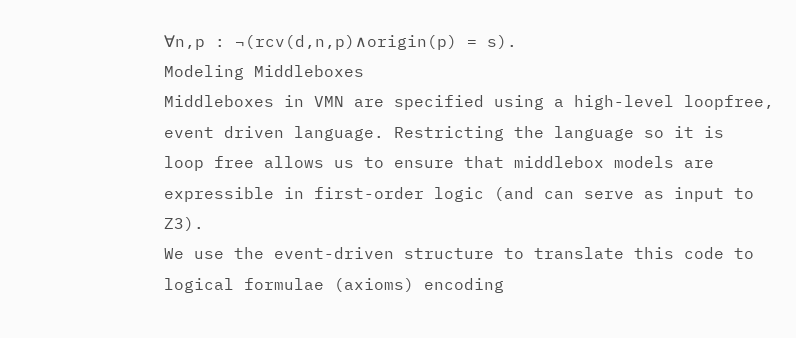∀n,p : ¬(rcv(d,n,p)∧origin(p) = s).
Modeling Middleboxes
Middleboxes in VMN are specified using a high-level loopfree, event driven language. Restricting the language so it is
loop free allows us to ensure that middlebox models are expressible in first-order logic (and can serve as input to Z3).
We use the event-driven structure to translate this code to
logical formulae (axioms) encoding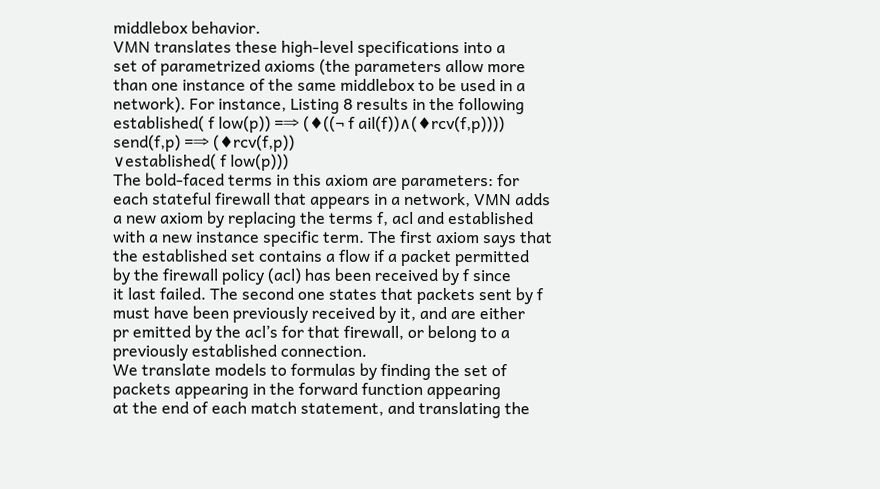middlebox behavior.
VMN translates these high-level specifications into a
set of parametrized axioms (the parameters allow more
than one instance of the same middlebox to be used in a
network). For instance, Listing 8 results in the following
established( f low(p)) =⇒ (♦((¬ f ail(f))∧(♦rcv(f,p))))
send(f,p) =⇒ (♦rcv(f,p))
∨established( f low(p)))
The bold-faced terms in this axiom are parameters: for
each stateful firewall that appears in a network, VMN adds
a new axiom by replacing the terms f, acl and established
with a new instance specific term. The first axiom says that
the established set contains a flow if a packet permitted
by the firewall policy (acl) has been received by f since
it last failed. The second one states that packets sent by f
must have been previously received by it, and are either
pr emitted by the acl’s for that firewall, or belong to a
previously established connection.
We translate models to formulas by finding the set of
packets appearing in the forward function appearing
at the end of each match statement, and translating the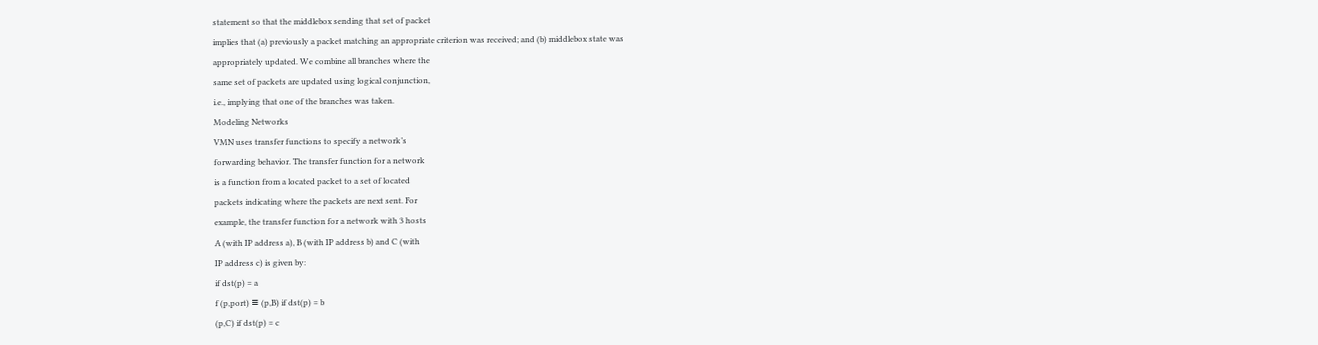statement so that the middlebox sending that set of packet
implies that (a) previously a packet matching an appropriate criterion was received; and (b) middlebox state was
appropriately updated. We combine all branches where the
same set of packets are updated using logical conjunction,
i.e., implying that one of the branches was taken.
Modeling Networks
VMN uses transfer functions to specify a network’s
forwarding behavior. The transfer function for a network
is a function from a located packet to a set of located
packets indicating where the packets are next sent. For
example, the transfer function for a network with 3 hosts
A (with IP address a), B (with IP address b) and C (with
IP address c) is given by:
if dst(p) = a
f (p,port) ≡ (p,B) if dst(p) = b
(p,C) if dst(p) = c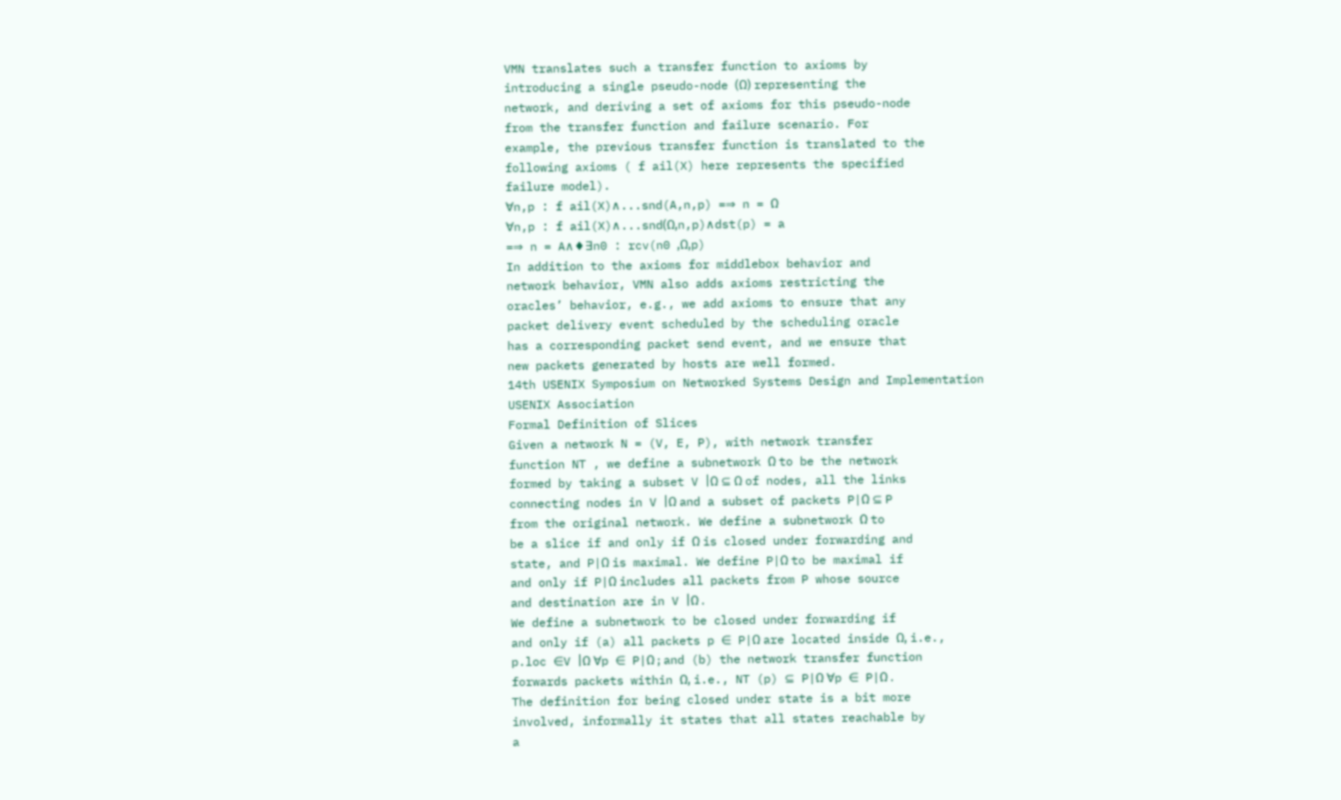VMN translates such a transfer function to axioms by
introducing a single pseudo-node (Ω) representing the
network, and deriving a set of axioms for this pseudo-node
from the transfer function and failure scenario. For
example, the previous transfer function is translated to the
following axioms ( f ail(X) here represents the specified
failure model).
∀n,p : f ail(X)∧...snd(A,n,p) =⇒ n = Ω
∀n,p : f ail(X)∧...snd(Ω,n,p)∧dst(p) = a
=⇒ n = A∧♦∃n0 : rcv(n0 ,Ω,p)
In addition to the axioms for middlebox behavior and
network behavior, VMN also adds axioms restricting the
oracles’ behavior, e.g., we add axioms to ensure that any
packet delivery event scheduled by the scheduling oracle
has a corresponding packet send event, and we ensure that
new packets generated by hosts are well formed.
14th USENIX Symposium on Networked Systems Design and Implementation
USENIX Association
Formal Definition of Slices
Given a network N = (V, E, P), with network transfer
function NT , we define a subnetwork Ω to be the network
formed by taking a subset V |Ω ⊆ Ω of nodes, all the links
connecting nodes in V |Ω and a subset of packets P|Ω ⊆ P
from the original network. We define a subnetwork Ω to
be a slice if and only if Ω is closed under forwarding and
state, and P|Ω is maximal. We define P|Ω to be maximal if
and only if P|Ω includes all packets from P whose source
and destination are in V |Ω .
We define a subnetwork to be closed under forwarding if
and only if (a) all packets p ∈ P|Ω are located inside Ω, i.e.,
p.loc ∈V |Ω ∀p ∈ P|Ω ; and (b) the network transfer function
forwards packets within Ω, i.e., NT (p) ⊆ P|Ω ∀p ∈ P|Ω .
The definition for being closed under state is a bit more
involved, informally it states that all states reachable by
a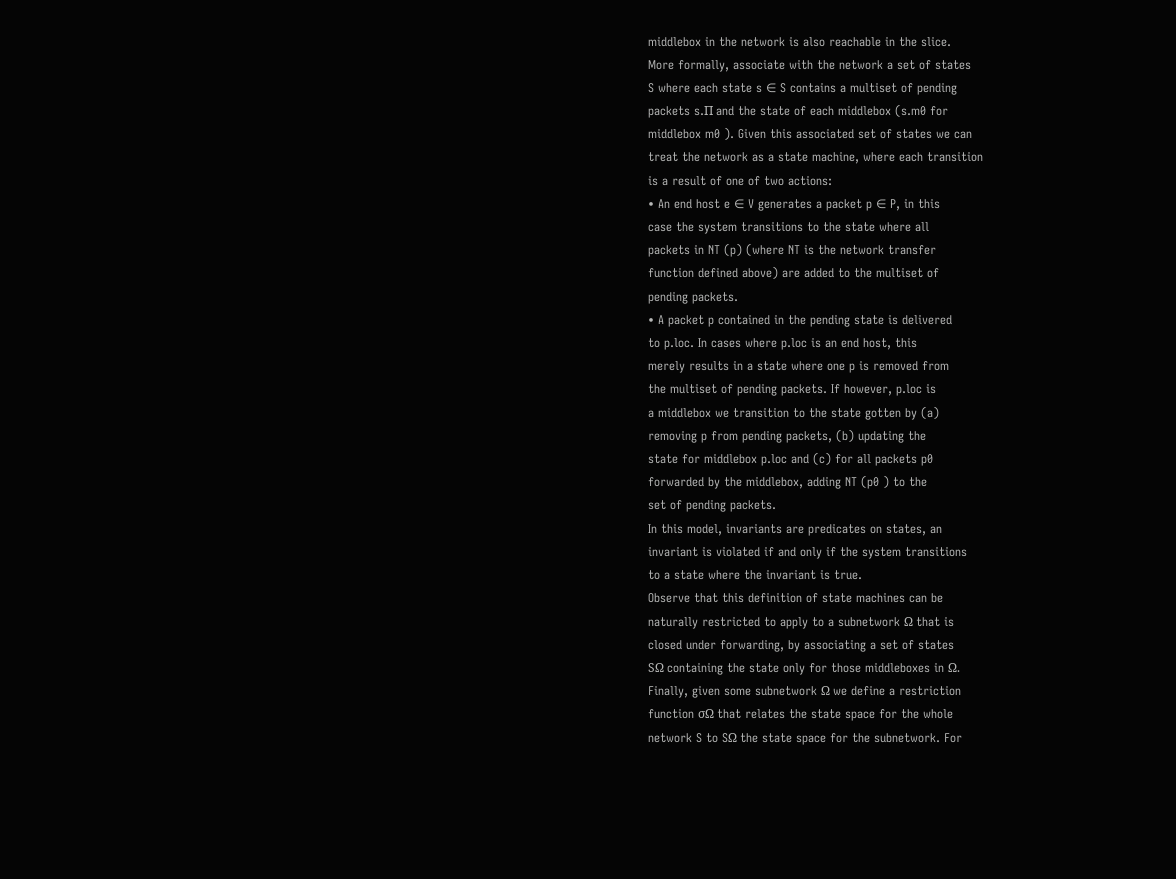middlebox in the network is also reachable in the slice.
More formally, associate with the network a set of states
S where each state s ∈ S contains a multiset of pending
packets s.Π and the state of each middlebox (s.m0 for
middlebox m0 ). Given this associated set of states we can
treat the network as a state machine, where each transition
is a result of one of two actions:
• An end host e ∈ V generates a packet p ∈ P, in this
case the system transitions to the state where all
packets in NT (p) (where NT is the network transfer
function defined above) are added to the multiset of
pending packets.
• A packet p contained in the pending state is delivered
to p.loc. In cases where p.loc is an end host, this
merely results in a state where one p is removed from
the multiset of pending packets. If however, p.loc is
a middlebox we transition to the state gotten by (a)
removing p from pending packets, (b) updating the
state for middlebox p.loc and (c) for all packets p0
forwarded by the middlebox, adding NT (p0 ) to the
set of pending packets.
In this model, invariants are predicates on states, an
invariant is violated if and only if the system transitions
to a state where the invariant is true.
Observe that this definition of state machines can be
naturally restricted to apply to a subnetwork Ω that is
closed under forwarding, by associating a set of states
SΩ containing the state only for those middleboxes in Ω.
Finally, given some subnetwork Ω we define a restriction
function σΩ that relates the state space for the whole
network S to SΩ the state space for the subnetwork. For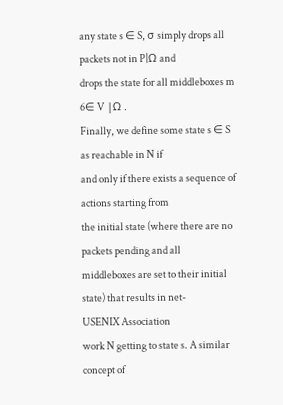any state s ∈ S, σ simply drops all packets not in P|Ω and
drops the state for all middleboxes m 6∈ V |Ω .
Finally, we define some state s ∈ S as reachable in N if
and only if there exists a sequence of actions starting from
the initial state (where there are no packets pending and all
middleboxes are set to their initial state) that results in net-
USENIX Association
work N getting to state s. A similar concept of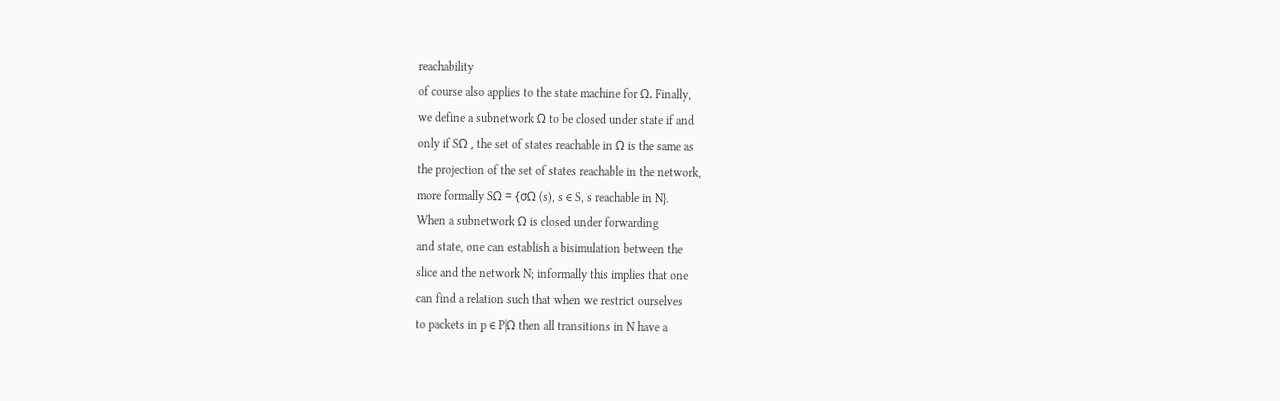reachability
of course also applies to the state machine for Ω. Finally,
we define a subnetwork Ω to be closed under state if and
only if SΩ , the set of states reachable in Ω is the same as
the projection of the set of states reachable in the network,
more formally SΩ = {σΩ (s), s ∈ S, s reachable in N}.
When a subnetwork Ω is closed under forwarding
and state, one can establish a bisimulation between the
slice and the network N; informally this implies that one
can find a relation such that when we restrict ourselves
to packets in p ∈ P|Ω then all transitions in N have a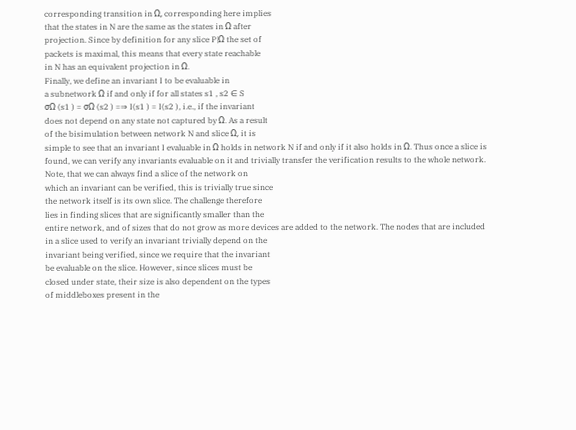corresponding transition in Ω, corresponding here implies
that the states in N are the same as the states in Ω after
projection. Since by definition for any slice P|Ω the set of
packets is maximal, this means that every state reachable
in N has an equivalent projection in Ω.
Finally, we define an invariant I to be evaluable in
a subnetwork Ω if and only if for all states s1 , s2 ∈ S
σΩ (s1 ) = σΩ (s2 ) =⇒ I(s1 ) = I(s2 ), i.e., if the invariant
does not depend on any state not captured by Ω. As a result
of the bisimulation between network N and slice Ω, it is
simple to see that an invariant I evaluable in Ω holds in network N if and only if it also holds in Ω. Thus once a slice is
found, we can verify any invariants evaluable on it and trivially transfer the verification results to the whole network.
Note, that we can always find a slice of the network on
which an invariant can be verified, this is trivially true since
the network itself is its own slice. The challenge therefore
lies in finding slices that are significantly smaller than the
entire network, and of sizes that do not grow as more devices are added to the network. The nodes that are included
in a slice used to verify an invariant trivially depend on the
invariant being verified, since we require that the invariant
be evaluable on the slice. However, since slices must be
closed under state, their size is also dependent on the types
of middleboxes present in the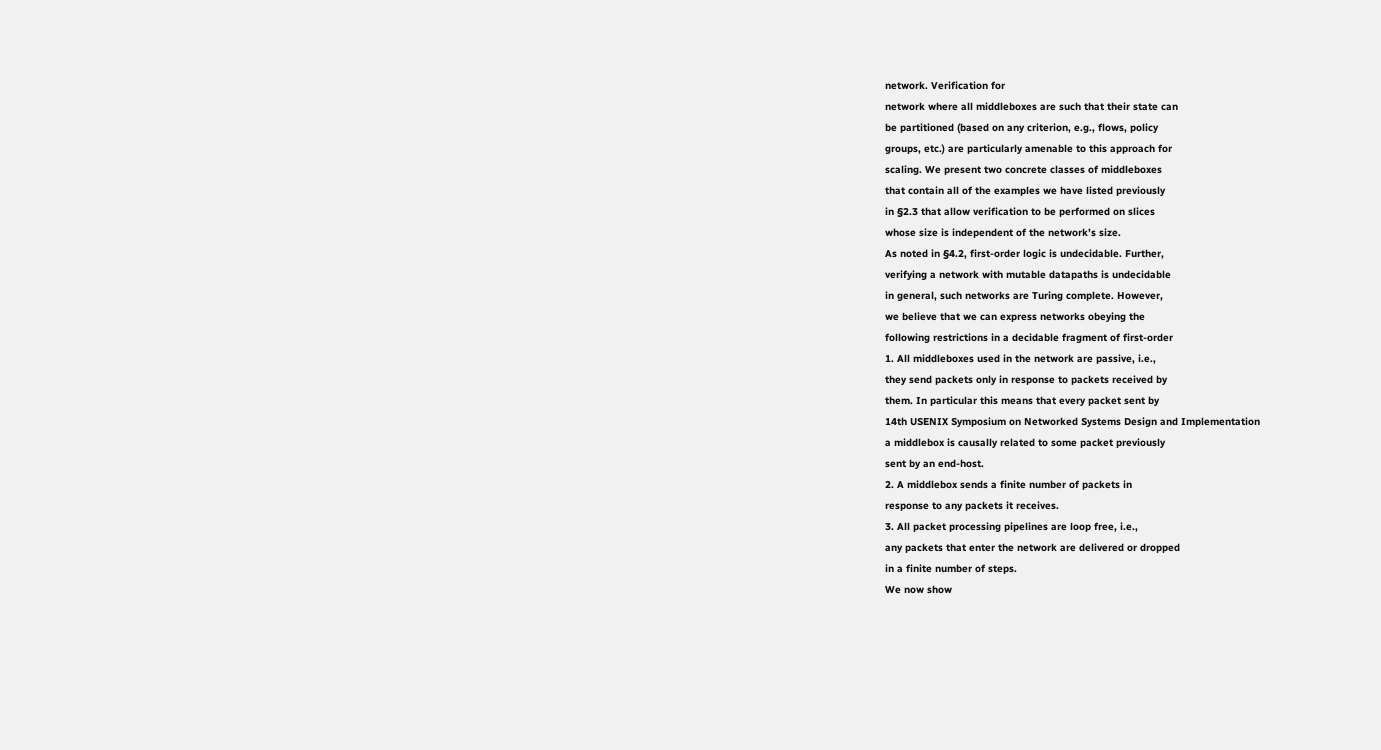network. Verification for
network where all middleboxes are such that their state can
be partitioned (based on any criterion, e.g., flows, policy
groups, etc.) are particularly amenable to this approach for
scaling. We present two concrete classes of middleboxes
that contain all of the examples we have listed previously
in §2.3 that allow verification to be performed on slices
whose size is independent of the network’s size.
As noted in §4.2, first-order logic is undecidable. Further,
verifying a network with mutable datapaths is undecidable
in general, such networks are Turing complete. However,
we believe that we can express networks obeying the
following restrictions in a decidable fragment of first-order
1. All middleboxes used in the network are passive, i.e.,
they send packets only in response to packets received by
them. In particular this means that every packet sent by
14th USENIX Symposium on Networked Systems Design and Implementation
a middlebox is causally related to some packet previously
sent by an end-host.
2. A middlebox sends a finite number of packets in
response to any packets it receives.
3. All packet processing pipelines are loop free, i.e.,
any packets that enter the network are delivered or dropped
in a finite number of steps.
We now show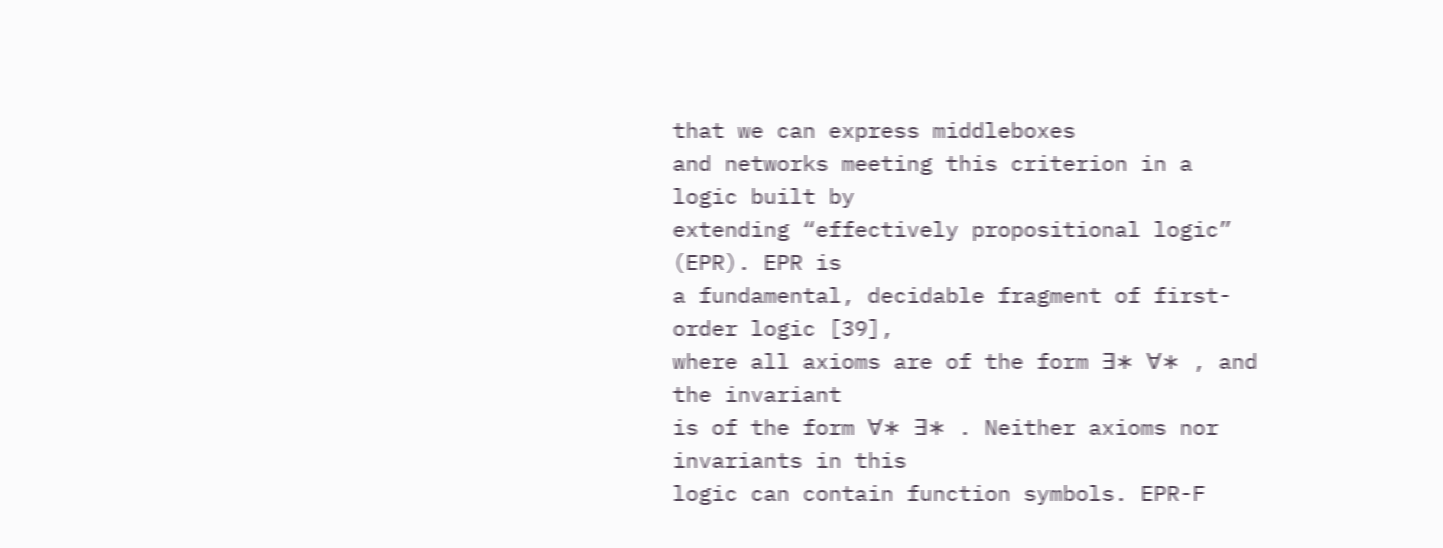that we can express middleboxes
and networks meeting this criterion in a logic built by
extending “effectively propositional logic” (EPR). EPR is
a fundamental, decidable fragment of first-order logic [39],
where all axioms are of the form ∃∗ ∀∗ , and the invariant
is of the form ∀∗ ∃∗ . Neither axioms nor invariants in this
logic can contain function symbols. EPR-F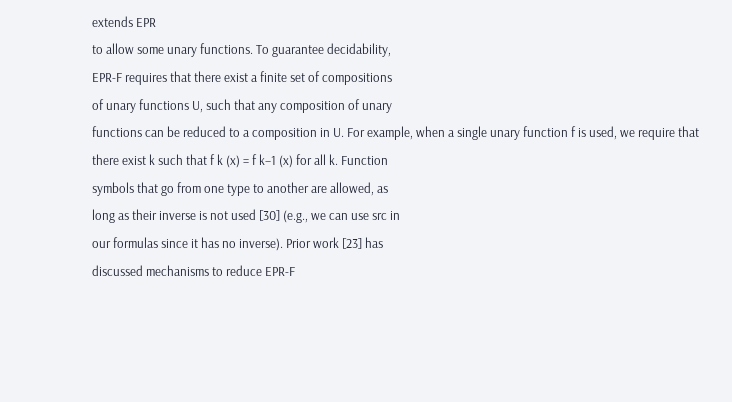extends EPR
to allow some unary functions. To guarantee decidability,
EPR-F requires that there exist a finite set of compositions
of unary functions U, such that any composition of unary
functions can be reduced to a composition in U. For example, when a single unary function f is used, we require that
there exist k such that f k (x) = f k−1 (x) for all k. Function
symbols that go from one type to another are allowed, as
long as their inverse is not used [30] (e.g., we can use src in
our formulas since it has no inverse). Prior work [23] has
discussed mechanisms to reduce EPR-F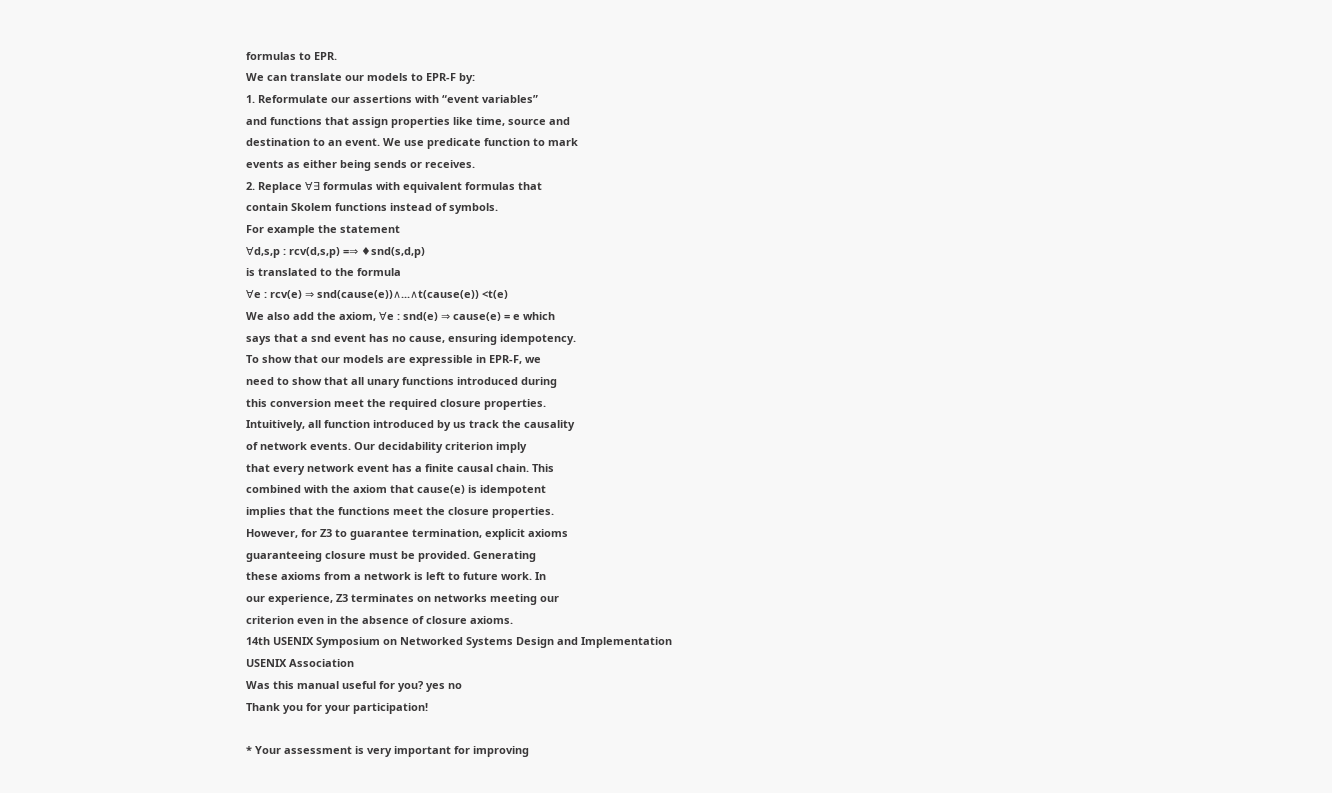formulas to EPR.
We can translate our models to EPR-F by:
1. Reformulate our assertions with “event variables”
and functions that assign properties like time, source and
destination to an event. We use predicate function to mark
events as either being sends or receives.
2. Replace ∀∃ formulas with equivalent formulas that
contain Skolem functions instead of symbols.
For example the statement
∀d,s,p : rcv(d,s,p) =⇒ ♦snd(s,d,p)
is translated to the formula
∀e : rcv(e) ⇒ snd(cause(e))∧...∧t(cause(e)) <t(e)
We also add the axiom, ∀e : snd(e) ⇒ cause(e) = e which
says that a snd event has no cause, ensuring idempotency.
To show that our models are expressible in EPR-F, we
need to show that all unary functions introduced during
this conversion meet the required closure properties.
Intuitively, all function introduced by us track the causality
of network events. Our decidability criterion imply
that every network event has a finite causal chain. This
combined with the axiom that cause(e) is idempotent
implies that the functions meet the closure properties.
However, for Z3 to guarantee termination, explicit axioms
guaranteeing closure must be provided. Generating
these axioms from a network is left to future work. In
our experience, Z3 terminates on networks meeting our
criterion even in the absence of closure axioms.
14th USENIX Symposium on Networked Systems Design and Implementation
USENIX Association
Was this manual useful for you? yes no
Thank you for your participation!

* Your assessment is very important for improving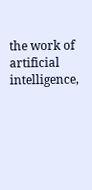the work of artificial intelligence,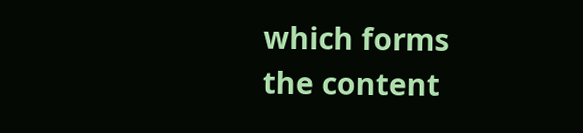which forms the content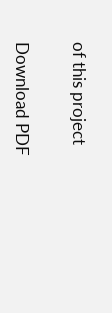of this project

Download PDF